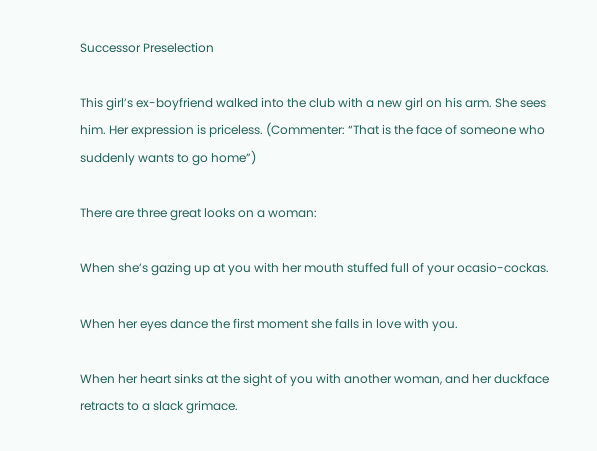Successor Preselection

This girl’s ex-boyfriend walked into the club with a new girl on his arm. She sees him. Her expression is priceless. (Commenter: “That is the face of someone who suddenly wants to go home”)

There are three great looks on a woman:

When she’s gazing up at you with her mouth stuffed full of your ocasio-cockas.

When her eyes dance the first moment she falls in love with you.

When her heart sinks at the sight of you with another woman, and her duckface retracts to a slack grimace.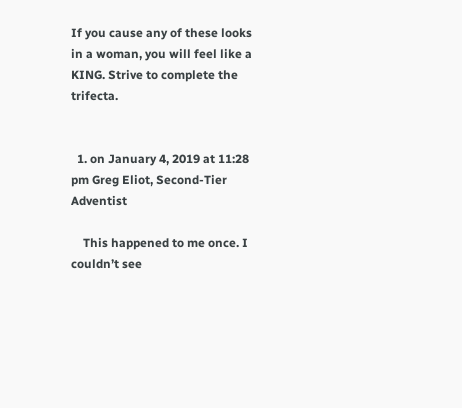If you cause any of these looks in a woman, you will feel like a KING. Strive to complete the trifecta.


  1. on January 4, 2019 at 11:28 pm Greg Eliot, Second-Tier Adventist

    This happened to me once. I couldn’t see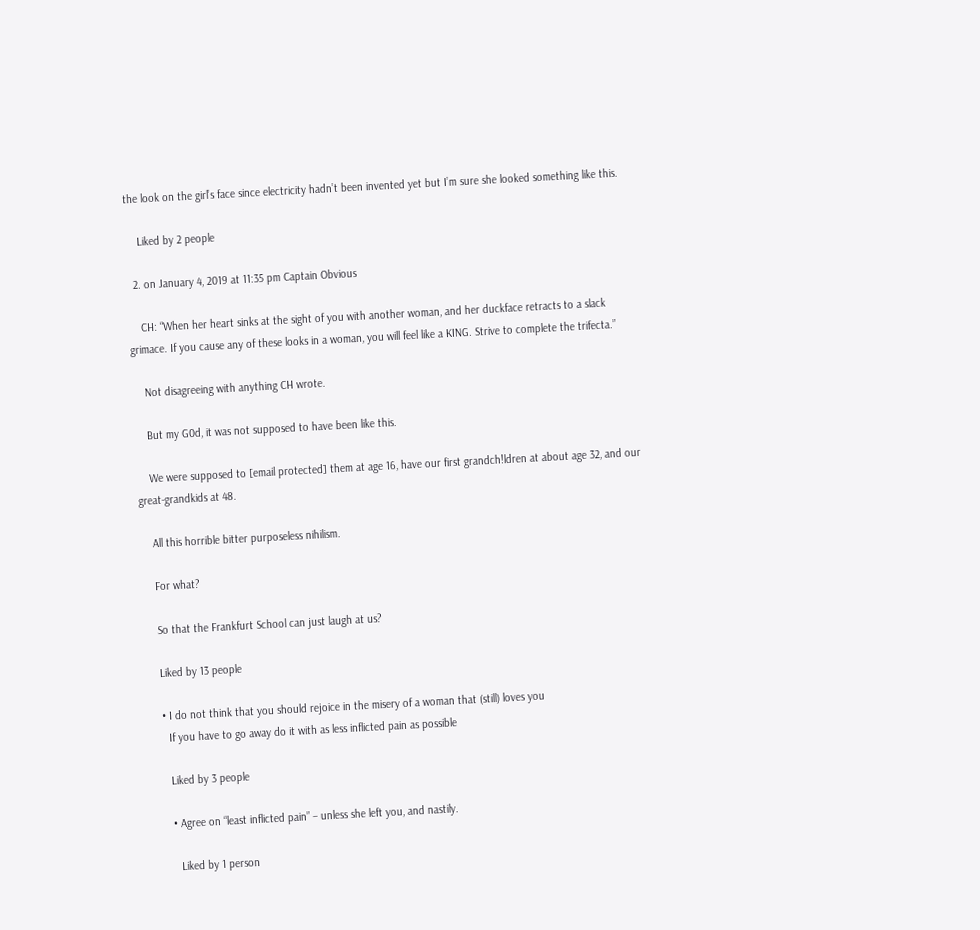the look on the girl’s face since electricity hadn’t been invented yet but I’m sure she looked something like this.

    Liked by 2 people

  2. on January 4, 2019 at 11:35 pm Captain Obvious

    CH: “When her heart sinks at the sight of you with another woman, and her duckface retracts to a slack grimace. If you cause any of these looks in a woman, you will feel like a KING. Strive to complete the trifecta.”

    Not disagreeing with anything CH wrote.

    But my G0d, it was not supposed to have been like this.

    We were supposed to [email protected] them at age 16, have our first grandch!ldren at about age 32, and our great-grandkids at 48.

    All this horrible bitter purposeless nihilism.

    For what?

    So that the Frankfurt School can just laugh at us?

    Liked by 13 people

    • I do not think that you should rejoice in the misery of a woman that (still) loves you
      If you have to go away do it with as less inflicted pain as possible

      Liked by 3 people

      • Agree on “least inflicted pain” – unless she left you, and nastily.

        Liked by 1 person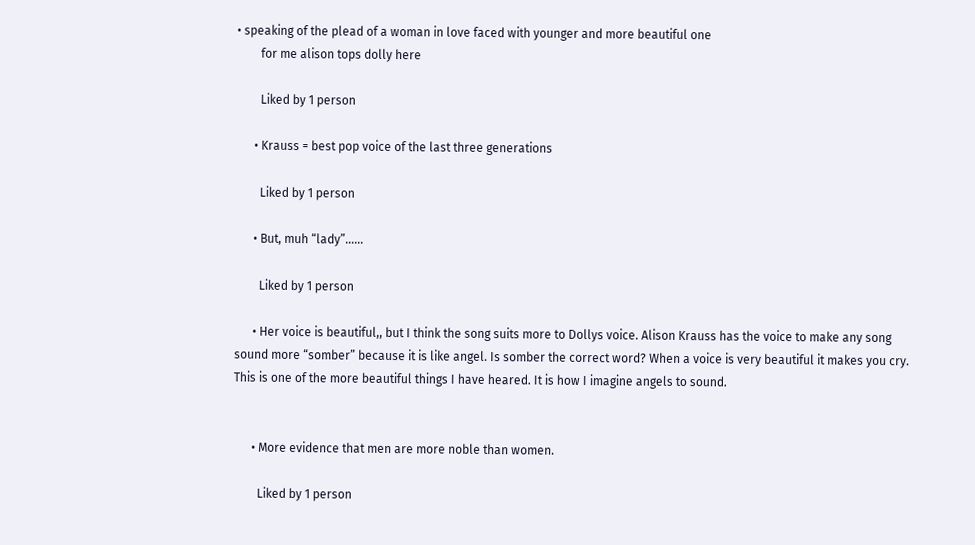• speaking of the plead of a woman in love faced with younger and more beautiful one
        for me alison tops dolly here

        Liked by 1 person

      • Krauss = best pop voice of the last three generations

        Liked by 1 person

      • But, muh “lady”……

        Liked by 1 person

      • Her voice is beautiful,, but I think the song suits more to Dollys voice. Alison Krauss has the voice to make any song sound more “somber” because it is like angel. Is somber the correct word? When a voice is very beautiful it makes you cry. This is one of the more beautiful things I have heared. It is how I imagine angels to sound.


      • More evidence that men are more noble than women.

        Liked by 1 person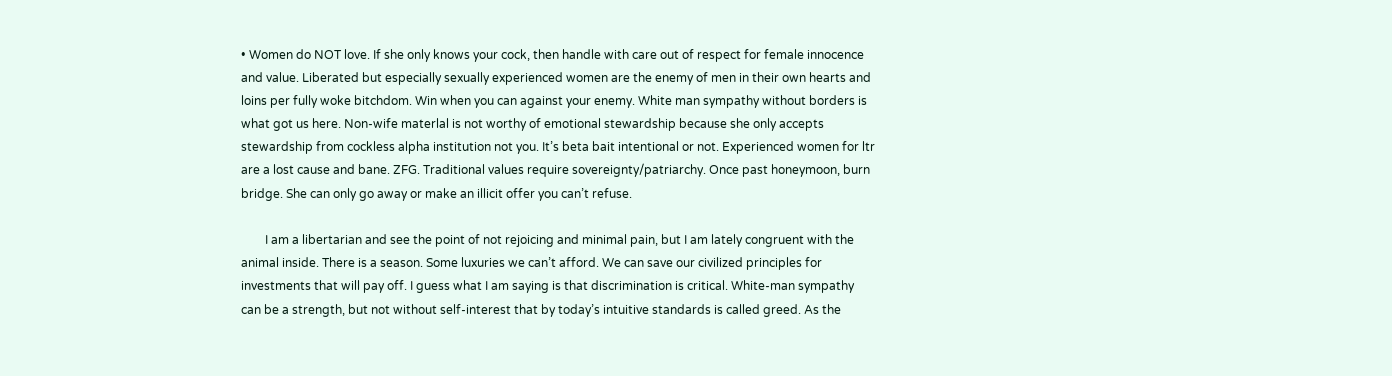• Women do NOT love. If she only knows your cock, then handle with care out of respect for female innocence and value. Liberated but especially sexually experienced women are the enemy of men in their own hearts and loins per fully woke bitchdom. Win when you can against your enemy. White man sympathy without borders is what got us here. Non-wife materlal is not worthy of emotional stewardship because she only accepts stewardship from cockless alpha institution not you. It’s beta bait intentional or not. Experienced women for ltr are a lost cause and bane. ZFG. Traditional values require sovereignty/patriarchy. Once past honeymoon, burn bridge. She can only go away or make an illicit offer you can’t refuse.

        I am a libertarian and see the point of not rejoicing and minimal pain, but I am lately congruent with the animal inside. There is a season. Some luxuries we can’t afford. We can save our civilized principles for investments that will pay off. I guess what I am saying is that discrimination is critical. White-man sympathy can be a strength, but not without self-interest that by today’s intuitive standards is called greed. As the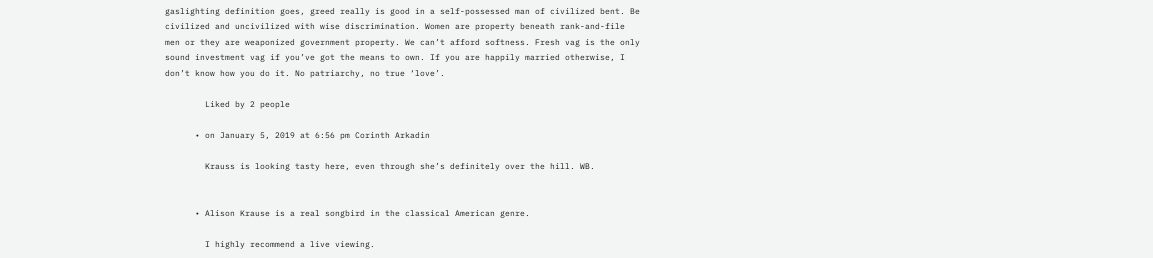gaslighting definition goes, greed really is good in a self-possessed man of civilized bent. Be civilized and uncivilized with wise discrimination. Women are property beneath rank-and-file men or they are weaponized government property. We can’t afford softness. Fresh vag is the only sound investment vag if you’ve got the means to own. If you are happily married otherwise, I don’t know how you do it. No patriarchy, no true ‘love’.

        Liked by 2 people

      • on January 5, 2019 at 6:56 pm Corinth Arkadin

        Krauss is looking tasty here, even through she’s definitely over the hill. WB.


      • Alison Krause is a real songbird in the classical American genre.

        I highly recommend a live viewing.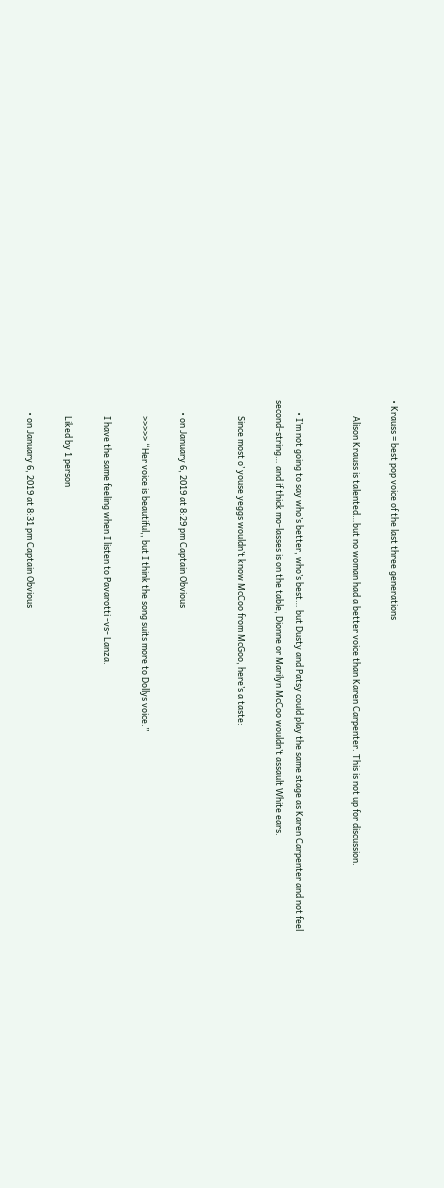• Krauss = best pop voice of the last three generations

        Alison Krauss is talented…but no woman had a better voice than Karen Carpenter. This is not up for discussion.


      • I’m not going to say who’s better, who’s best… but Dusty and Patsy could play the same stage as Karen Carpenter and not feel second-string… and if thick mo-lasses is on the table, Dionne or Marilyn McCoo wouldn’t assault White ears.

        Since most o’ youse yeggs wouldn’t know McCoo from McGoo, here’s a taste:


      • on January 6, 2019 at 8:29 pm Captain Obvious

        >>>>> “Her voice is beautiful,, but I think the song suits more to Dollys voice.”

        I have the same feeling when I listen to Pavarotti -vs- Lanza.

        Liked by 1 person

      • on January 6, 2019 at 8:31 pm Captain Obvious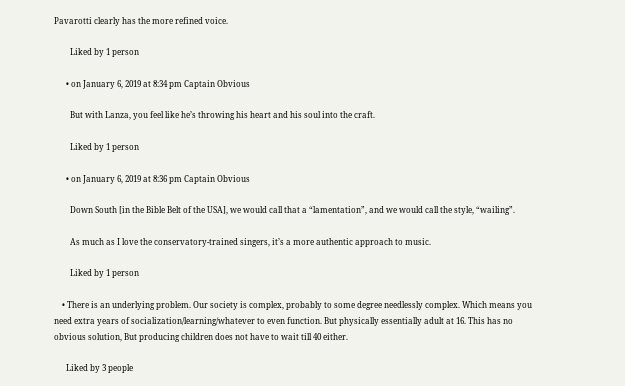Pavarotti clearly has the more refined voice.

        Liked by 1 person

      • on January 6, 2019 at 8:34 pm Captain Obvious

        But with Lanza, you feel like he’s throwing his heart and his soul into the craft.

        Liked by 1 person

      • on January 6, 2019 at 8:36 pm Captain Obvious

        Down South [in the Bible Belt of the USA], we would call that a “lamentation”, and we would call the style, “wailing”.

        As much as I love the conservatory-trained singers, it’s a more authentic approach to music.

        Liked by 1 person

    • There is an underlying problem. Our society is complex, probably to some degree needlessly complex. Which means you need extra years of socialization/learning/whatever to even function. But physically essentially adult at 16. This has no obvious solution, But producing children does not have to wait till 40 either.

      Liked by 3 people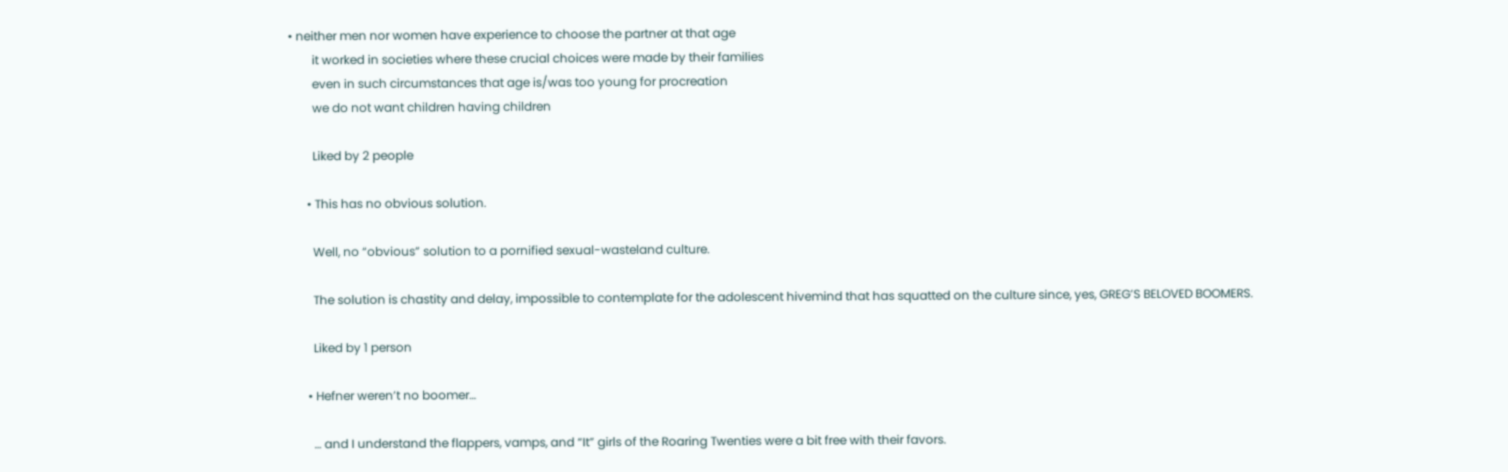• neither men nor women have experience to choose the partner at that age
        it worked in societies where these crucial choices were made by their families
        even in such circumstances that age is/was too young for procreation
        we do not want children having children

        Liked by 2 people

      • This has no obvious solution.

        Well, no “obvious” solution to a pornified sexual-wasteland culture.

        The solution is chastity and delay, impossible to contemplate for the adolescent hivemind that has squatted on the culture since, yes, GREG’S BELOVED BOOMERS.

        Liked by 1 person

      • Hefner weren’t no boomer…

        … and I understand the flappers, vamps, and “It” girls of the Roaring Twenties were a bit free with their favors.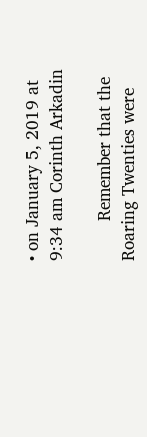• on January 5, 2019 at 9:34 am Corinth Arkadin

        Remember that the Roaring Twenties were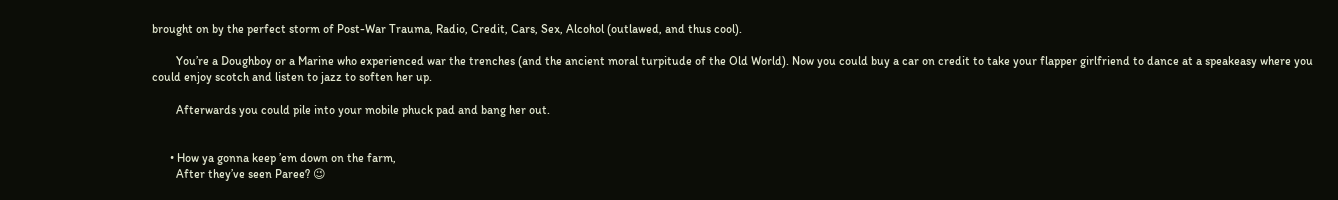brought on by the perfect storm of Post-War Trauma, Radio, Credit, Cars, Sex, Alcohol (outlawed, and thus cool).

        You’re a Doughboy or a Marine who experienced war the trenches (and the ancient moral turpitude of the Old World). Now you could buy a car on credit to take your flapper girlfriend to dance at a speakeasy where you could enjoy scotch and listen to jazz to soften her up.

        Afterwards you could pile into your mobile phuck pad and bang her out.


      • How ya gonna keep ’em down on the farm,
        After they’ve seen Paree? 😉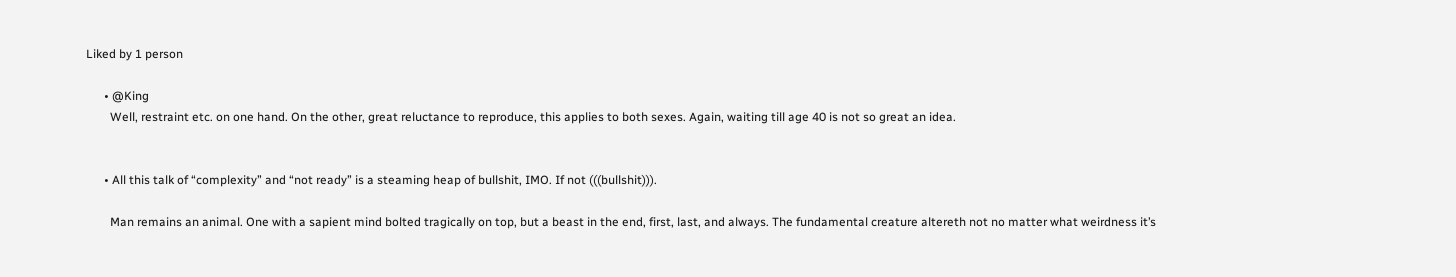Liked by 1 person

      • @King
        Well, restraint etc. on one hand. On the other, great reluctance to reproduce, this applies to both sexes. Again, waiting till age 40 is not so great an idea.


      • All this talk of “complexity” and “not ready” is a steaming heap of bullshit, IMO. If not (((bullshit))).

        Man remains an animal. One with a sapient mind bolted tragically on top, but a beast in the end, first, last, and always. The fundamental creature altereth not no matter what weirdness it’s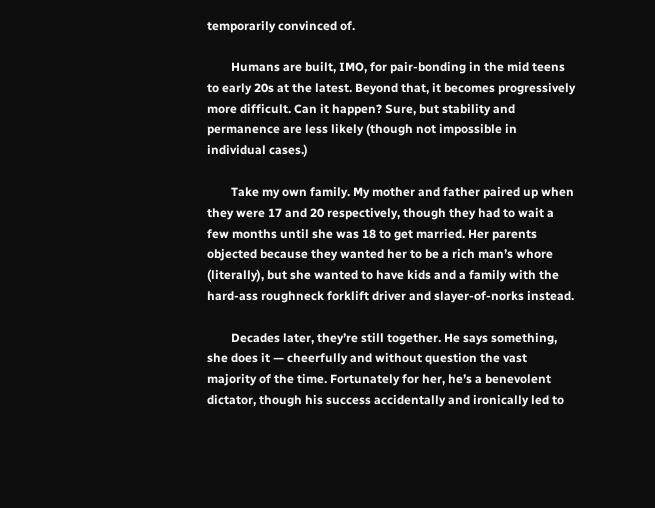temporarily convinced of.

        Humans are built, IMO, for pair-bonding in the mid teens to early 20s at the latest. Beyond that, it becomes progressively more difficult. Can it happen? Sure, but stability and permanence are less likely (though not impossible in individual cases.)

        Take my own family. My mother and father paired up when they were 17 and 20 respectively, though they had to wait a few months until she was 18 to get married. Her parents objected because they wanted her to be a rich man’s whore (literally), but she wanted to have kids and a family with the hard-ass roughneck forklift driver and slayer-of-norks instead.

        Decades later, they’re still together. He says something, she does it — cheerfully and without question the vast majority of the time. Fortunately for her, he’s a benevolent dictator, though his success accidentally and ironically led to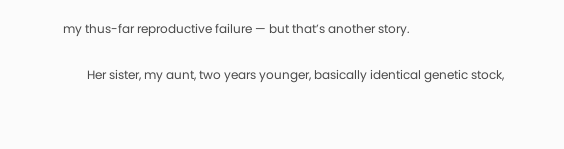my thus-far reproductive failure — but that’s another story.

        Her sister, my aunt, two years younger, basically identical genetic stock,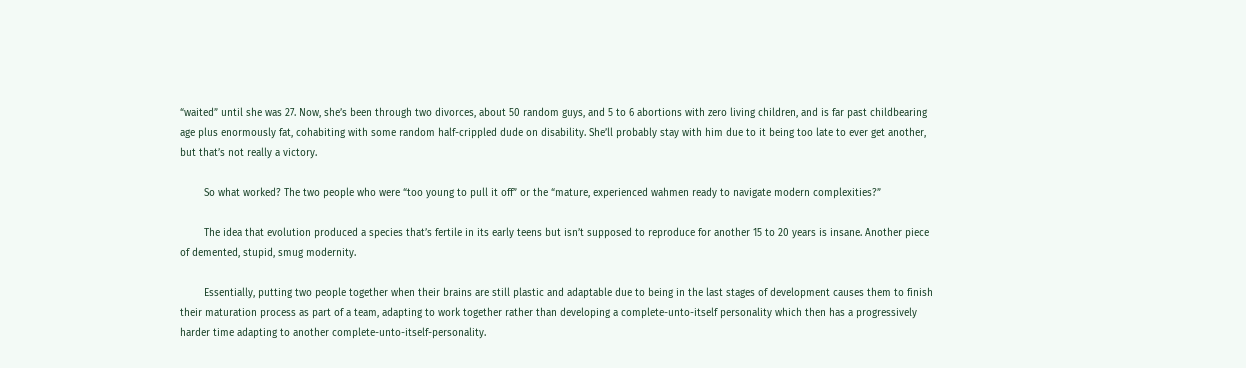“waited” until she was 27. Now, she’s been through two divorces, about 50 random guys, and 5 to 6 abortions with zero living children, and is far past childbearing age plus enormously fat, cohabiting with some random half-crippled dude on disability. She’ll probably stay with him due to it being too late to ever get another, but that’s not really a victory.

        So what worked? The two people who were “too young to pull it off” or the “mature, experienced wahmen ready to navigate modern complexities?”

        The idea that evolution produced a species that’s fertile in its early teens but isn’t supposed to reproduce for another 15 to 20 years is insane. Another piece of demented, stupid, smug modernity.

        Essentially, putting two people together when their brains are still plastic and adaptable due to being in the last stages of development causes them to finish their maturation process as part of a team, adapting to work together rather than developing a complete-unto-itself personality which then has a progressively harder time adapting to another complete-unto-itself-personality.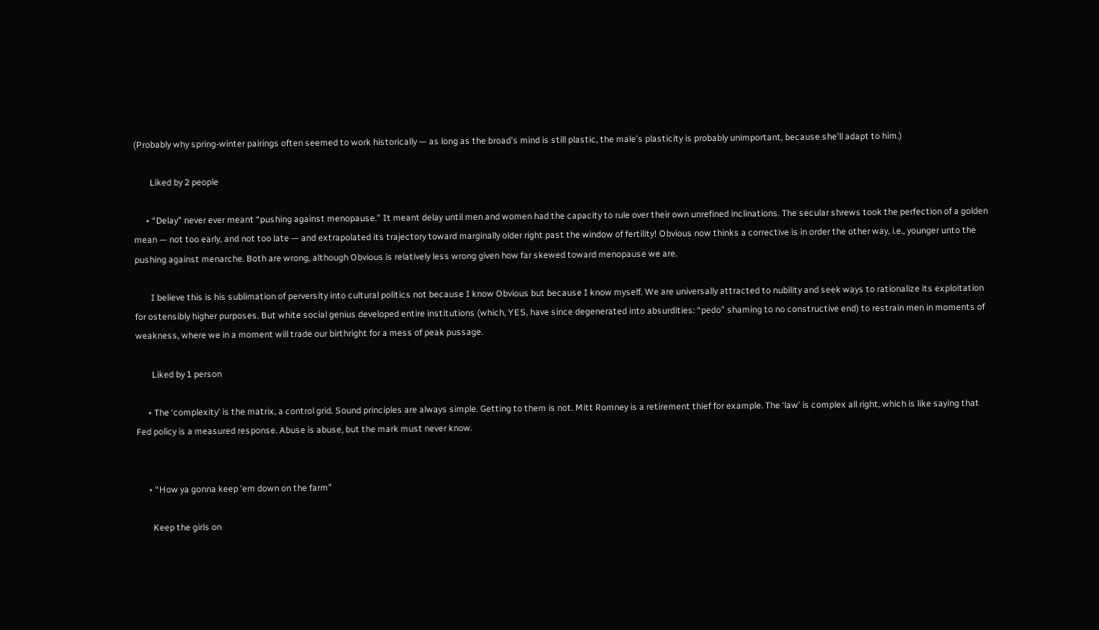(Probably why spring-winter pairings often seemed to work historically — as long as the broad’s mind is still plastic, the male’s plasticity is probably unimportant, because she’ll adapt to him.)

        Liked by 2 people

      • “Delay” never ever meant “pushing against menopause.” It meant delay until men and women had the capacity to rule over their own unrefined inclinations. The secular shrews took the perfection of a golden mean — not too early, and not too late — and extrapolated its trajectory toward marginally older right past the window of fertility! Obvious now thinks a corrective is in order the other way, i.e., younger unto the pushing against menarche. Both are wrong, although Obvious is relatively less wrong given how far skewed toward menopause we are.

        I believe this is his sublimation of perversity into cultural politics not because I know Obvious but because I know myself. We are universally attracted to nubility and seek ways to rationalize its exploitation for ostensibly higher purposes. But white social genius developed entire institutions (which, YES, have since degenerated into absurdities: “pedo” shaming to no constructive end) to restrain men in moments of weakness, where we in a moment will trade our birthright for a mess of peak pussage.

        Liked by 1 person

      • The ‘complexity’ is the matrix, a control grid. Sound principles are always simple. Getting to them is not. Mitt Romney is a retirement thief for example. The ‘law’ is complex all right, which is like saying that Fed policy is a measured response. Abuse is abuse, but the mark must never know.


      • “How ya gonna keep ’em down on the farm”

        Keep the girls on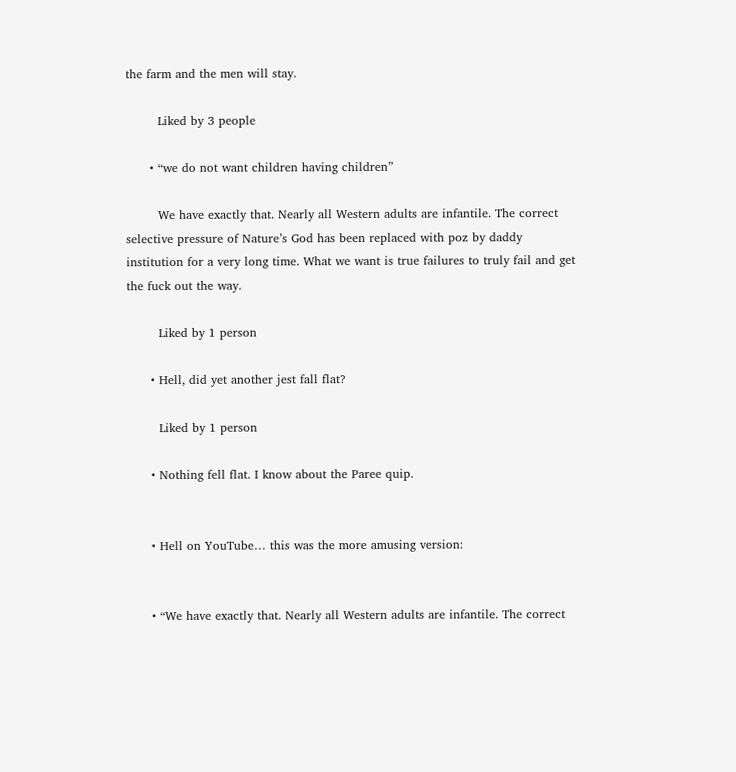the farm and the men will stay.

        Liked by 3 people

      • “we do not want children having children”

        We have exactly that. Nearly all Western adults are infantile. The correct selective pressure of Nature’s God has been replaced with poz by daddy institution for a very long time. What we want is true failures to truly fail and get the fuck out the way.

        Liked by 1 person

      • Hell, did yet another jest fall flat?

        Liked by 1 person

      • Nothing fell flat. I know about the Paree quip.


      • Hell on YouTube… this was the more amusing version:


      • “We have exactly that. Nearly all Western adults are infantile. The correct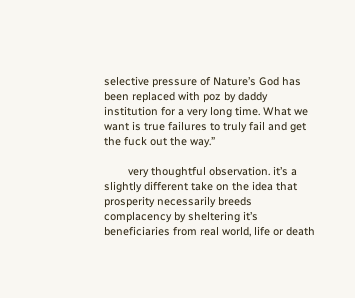selective pressure of Nature’s God has been replaced with poz by daddy institution for a very long time. What we want is true failures to truly fail and get the fuck out the way.”

        very thoughtful observation. it’s a slightly different take on the idea that prosperity necessarily breeds complacency by sheltering it’s beneficiaries from real world, life or death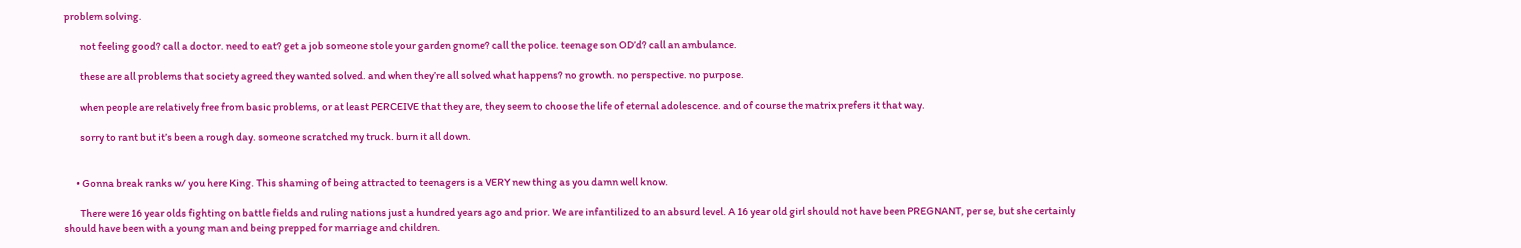problem solving.

        not feeling good? call a doctor. need to eat? get a job someone stole your garden gnome? call the police. teenage son OD’d? call an ambulance.

        these are all problems that society agreed they wanted solved. and when they’re all solved what happens? no growth. no perspective. no purpose.

        when people are relatively free from basic problems, or at least PERCEIVE that they are, they seem to choose the life of eternal adolescence. and of course the matrix prefers it that way.

        sorry to rant but it’s been a rough day. someone scratched my truck. burn it all down.


      • Gonna break ranks w/ you here King. This shaming of being attracted to teenagers is a VERY new thing as you damn well know.

        There were 16 year olds fighting on battle fields and ruling nations just a hundred years ago and prior. We are infantilized to an absurd level. A 16 year old girl should not have been PREGNANT, per se, but she certainly should have been with a young man and being prepped for marriage and children.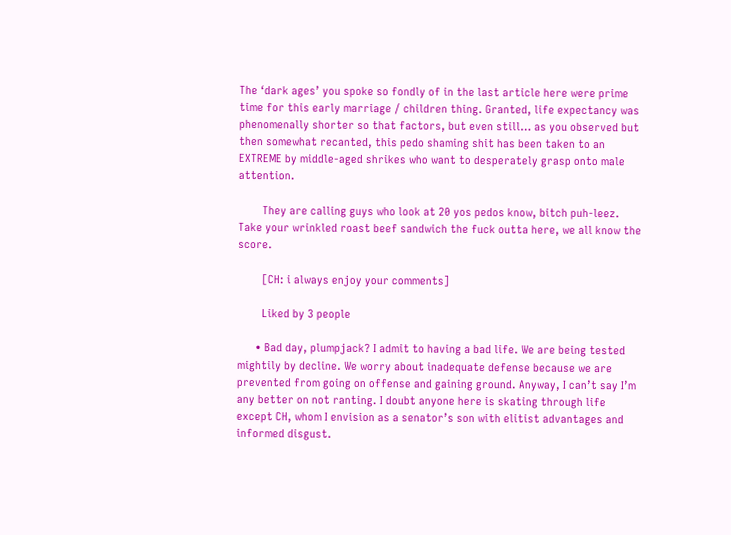The ‘dark ages’ you spoke so fondly of in the last article here were prime time for this early marriage / children thing. Granted, life expectancy was phenomenally shorter so that factors, but even still… as you observed but then somewhat recanted, this pedo shaming shit has been taken to an EXTREME by middle-aged shrikes who want to desperately grasp onto male attention.

        They are calling guys who look at 20 yos pedos know, bitch puh-leez. Take your wrinkled roast beef sandwich the fuck outta here, we all know the score.

        [CH: i always enjoy your comments]

        Liked by 3 people

      • Bad day, plumpjack? I admit to having a bad life. We are being tested mightily by decline. We worry about inadequate defense because we are prevented from going on offense and gaining ground. Anyway, I can’t say I’m any better on not ranting. I doubt anyone here is skating through life except CH, whom I envision as a senator’s son with elitist advantages and informed disgust.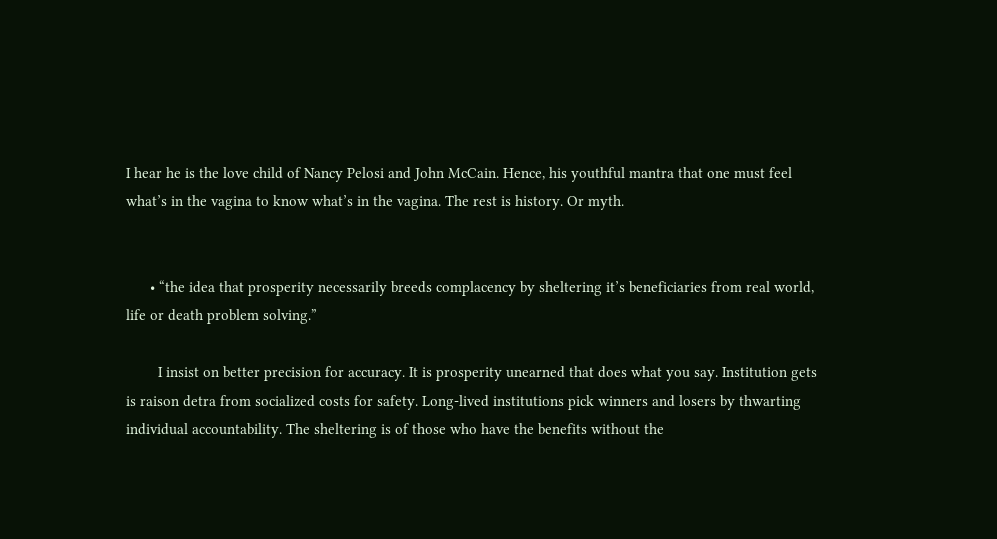I hear he is the love child of Nancy Pelosi and John McCain. Hence, his youthful mantra that one must feel what’s in the vagina to know what’s in the vagina. The rest is history. Or myth.


      • “the idea that prosperity necessarily breeds complacency by sheltering it’s beneficiaries from real world, life or death problem solving.”

        I insist on better precision for accuracy. It is prosperity unearned that does what you say. Institution gets is raison detra from socialized costs for safety. Long-lived institutions pick winners and losers by thwarting individual accountability. The sheltering is of those who have the benefits without the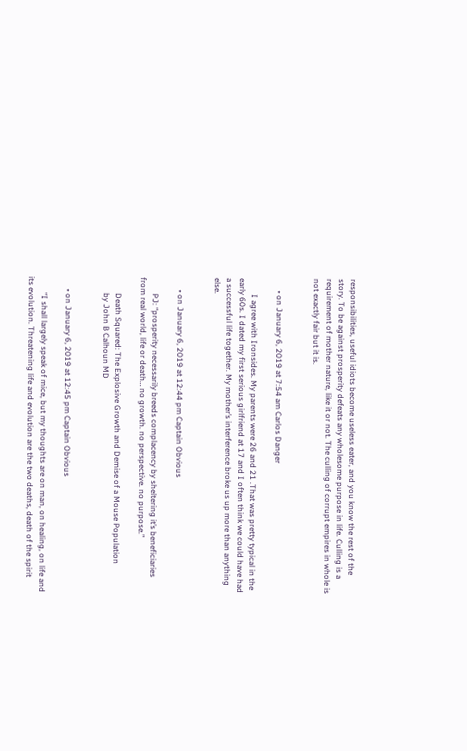responsibilities, useful idiots become useless eater, and you know the rest of the story. To be against prosperity defeats any wholesome purpose in life. Culling is a requirement of mother nature, like it or not. The culling of corrupt empires in whole is not exactly fair but it is.


      • on January 6, 2019 at 7:54 am Carlos Danger

        I agree with Ironsides. My parents were 26 and 21 .That was pretty typical in the early 60s. I dated my first serious girlfriend at 17 and I often think we could have had a successful life together. My mother’s interference broke us up more than anything else.


      • on January 6, 2019 at 12:44 pm Captain Obvious

        PJ: “prosperity necessarily breeds complacency by sheltering it’s beneficiaries from real world, life or death… no growth. no perspective. no purpose.”

        Death Squared: The Explosive Growth and Demise of a Mouse Population
        by John B Calhoun MD


      • on January 6, 2019 at 12:45 pm Captain Obvious

        “I shall largely speak of mice, but my thoughts are on man, on healing, on life and its evolution. Threatening life and evolution are the two deaths, death of the spirit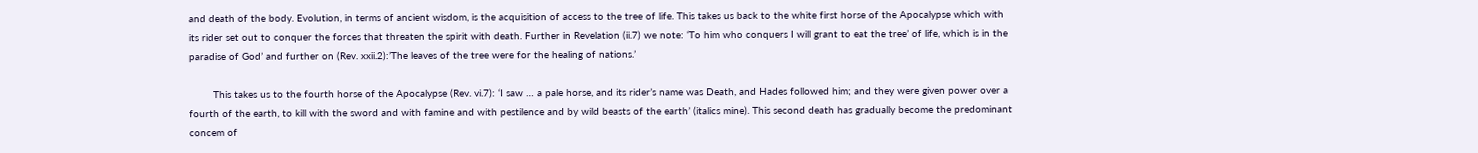and death of the body. Evolution, in terms of ancient wisdom, is the acquisition of access to the tree of life. This takes us back to the white first horse of the Apocalypse which with its rider set out to conquer the forces that threaten the spirit with death. Further in Revelation (ii.7) we note: ‘To him who conquers I will grant to eat the tree’ of life, which is in the paradise of God’ and further on (Rev. xxii.2):’The leaves of the tree were for the healing of nations.’

        This takes us to the fourth horse of the Apocalypse (Rev. vi.7): ‘I saw … a pale horse, and its rider’s name was Death, and Hades followed him; and they were given power over a fourth of the earth, to kill with the sword and with famine and with pestilence and by wild beasts of the earth’ (italics mine). This second death has gradually become the predominant concem of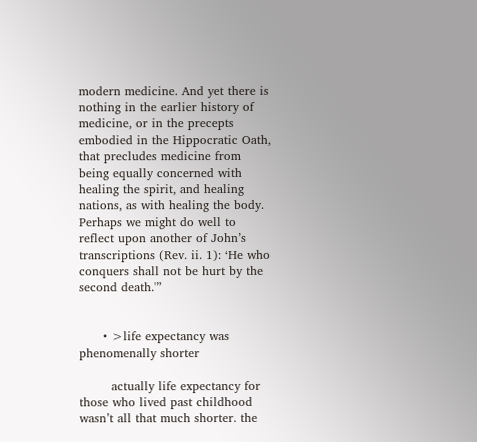modern medicine. And yet there is nothing in the earlier history of medicine, or in the precepts embodied in the Hippocratic Oath, that precludes medicine from being equally concerned with healing the spirit, and healing nations, as with healing the body. Perhaps we might do well to reflect upon another of John’s transcriptions (Rev. ii. 1): ‘He who conquers shall not be hurt by the second death.'”


      • >life expectancy was phenomenally shorter

        actually life expectancy for those who lived past childhood wasn’t all that much shorter. the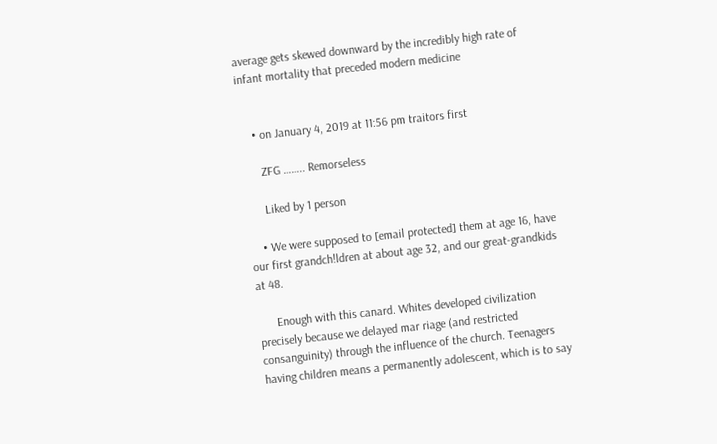average gets skewed downward by the incredibly high rate of infant mortality that preceded modern medicine


    • on January 4, 2019 at 11:56 pm traitors first

      ZFG …….. Remorseless

      Liked by 1 person

    • We were supposed to [email protected] them at age 16, have our first grandch!ldren at about age 32, and our great-grandkids at 48.

      Enough with this canard. Whites developed civilization precisely because we delayed mar riage (and restricted consanguinity) through the influence of the church. Teenagers having children means a permanently adolescent, which is to say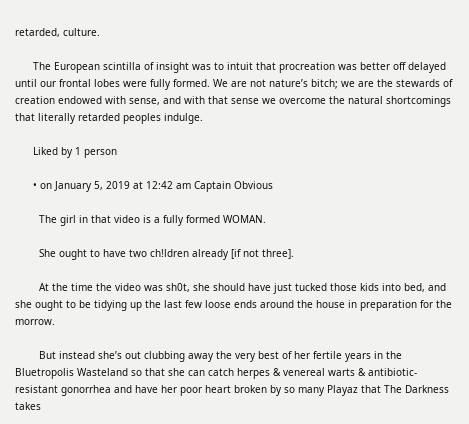retarded, culture.

      The European scintilla of insight was to intuit that procreation was better off delayed until our frontal lobes were fully formed. We are not nature’s bitch; we are the stewards of creation endowed with sense, and with that sense we overcome the natural shortcomings that literally retarded peoples indulge.

      Liked by 1 person

      • on January 5, 2019 at 12:42 am Captain Obvious

        The girl in that video is a fully formed WOMAN.

        She ought to have two ch!ldren already [if not three].

        At the time the video was sh0t, she should have just tucked those kids into bed, and she ought to be tidying up the last few loose ends around the house in preparation for the morrow.

        But instead she’s out clubbing away the very best of her fertile years in the Bluetropolis Wasteland so that she can catch herpes & venereal warts & antibiotic-resistant gonorrhea and have her poor heart broken by so many Playaz that The Darkness takes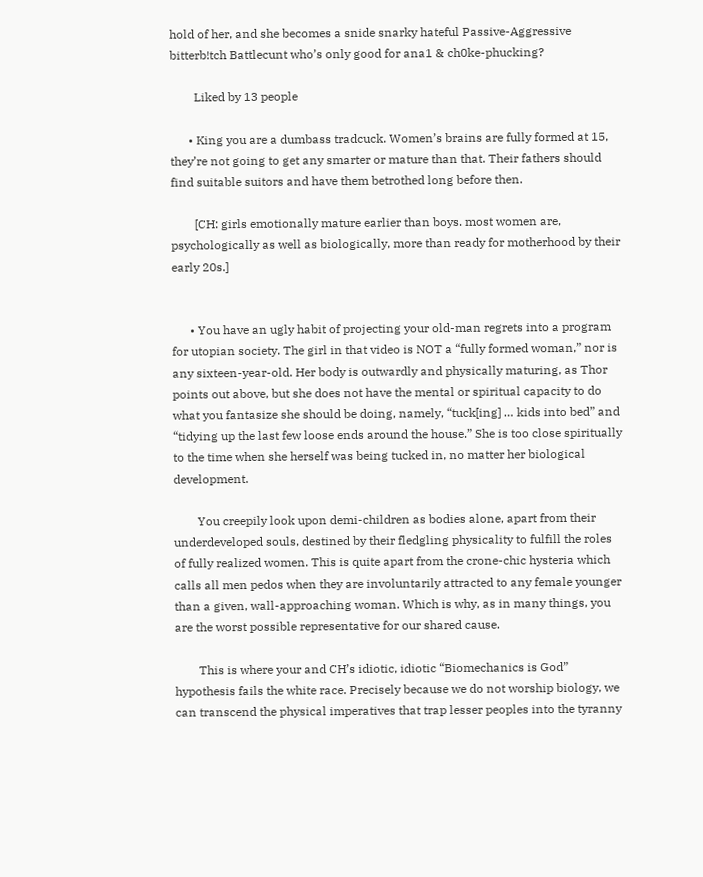hold of her, and she becomes a snide snarky hateful Passive-Aggressive bitterb!tch Battlecunt who’s only good for ana1 & ch0ke-phucking?

        Liked by 13 people

      • King you are a dumbass tradcuck. Women’s brains are fully formed at 15, they’re not going to get any smarter or mature than that. Their fathers should find suitable suitors and have them betrothed long before then.

        [CH: girls emotionally mature earlier than boys. most women are, psychologically as well as biologically, more than ready for motherhood by their early 20s.]


      • You have an ugly habit of projecting your old-man regrets into a program for utopian society. The girl in that video is NOT a “fully formed woman,” nor is any sixteen-year-old. Her body is outwardly and physically maturing, as Thor points out above, but she does not have the mental or spiritual capacity to do what you fantasize she should be doing, namely, “tuck[ing] … kids into bed” and “tidying up the last few loose ends around the house.” She is too close spiritually to the time when she herself was being tucked in, no matter her biological development.

        You creepily look upon demi-children as bodies alone, apart from their underdeveloped souls, destined by their fledgling physicality to fulfill the roles of fully realized women. This is quite apart from the crone-chic hysteria which calls all men pedos when they are involuntarily attracted to any female younger than a given, wall-approaching woman. Which is why, as in many things, you are the worst possible representative for our shared cause.

        This is where your and CH’s idiotic, idiotic “Biomechanics is God” hypothesis fails the white race. Precisely because we do not worship biology, we can transcend the physical imperatives that trap lesser peoples into the tyranny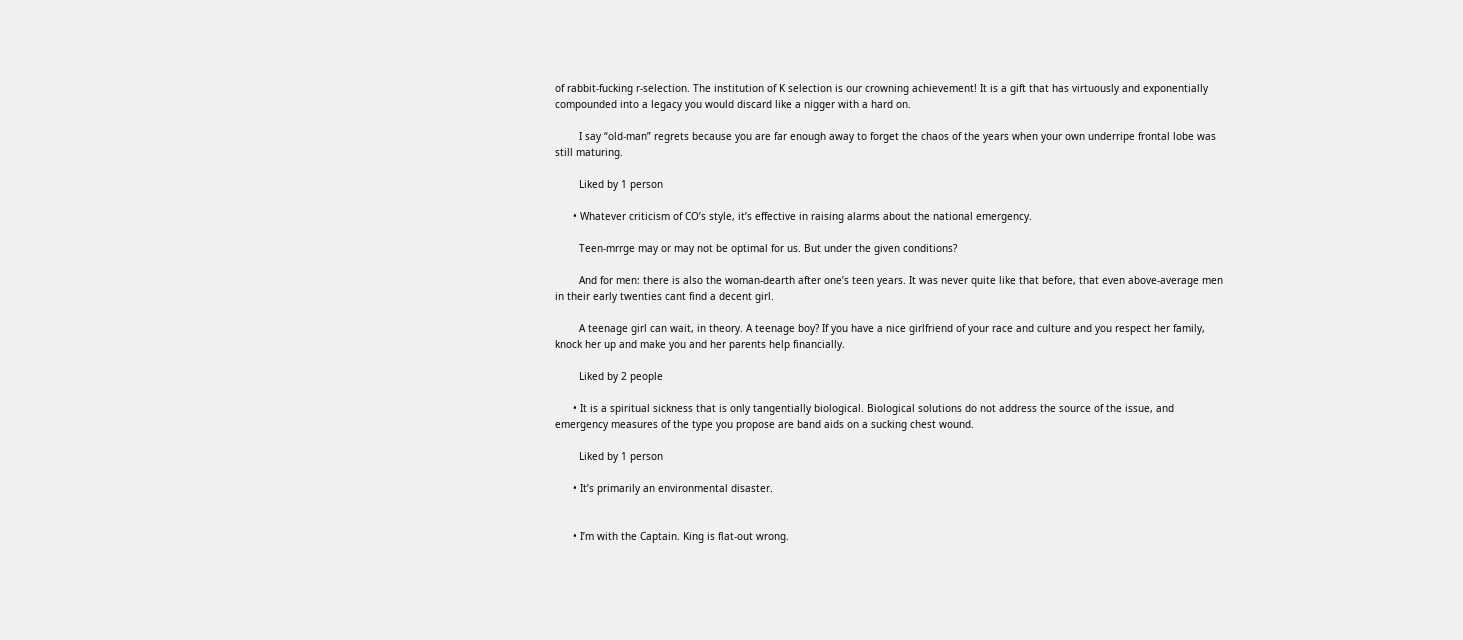of rabbit-fucking r-selection. The institution of K selection is our crowning achievement! It is a gift that has virtuously and exponentially compounded into a legacy you would discard like a nigger with a hard on.

        I say “old-man” regrets because you are far enough away to forget the chaos of the years when your own underripe frontal lobe was still maturing.

        Liked by 1 person

      • Whatever criticism of CO’s style, it’s effective in raising alarms about the national emergency.

        Teen-mrrge may or may not be optimal for us. But under the given conditions?

        And for men: there is also the woman-dearth after one’s teen years. It was never quite like that before, that even above-average men in their early twenties cant find a decent girl.

        A teenage girl can wait, in theory. A teenage boy? If you have a nice girlfriend of your race and culture and you respect her family, knock her up and make you and her parents help financially.

        Liked by 2 people

      • It is a spiritual sickness that is only tangentially biological. Biological solutions do not address the source of the issue, and emergency measures of the type you propose are band aids on a sucking chest wound.

        Liked by 1 person

      • It’s primarily an environmental disaster.


      • I’m with the Captain. King is flat-out wrong.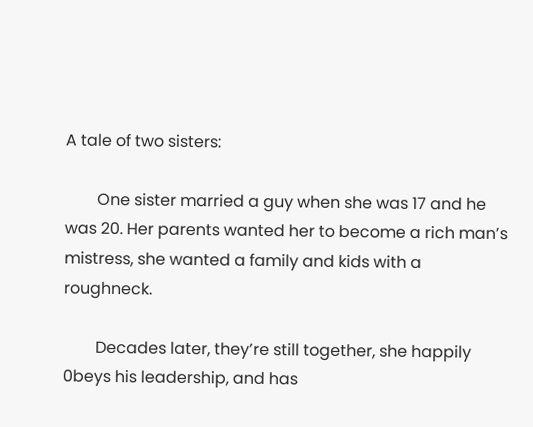A tale of two sisters:

        One sister married a guy when she was 17 and he was 20. Her parents wanted her to become a rich man’s mistress, she wanted a family and kids with a roughneck.

        Decades later, they’re still together, she happily 0beys his leadership, and has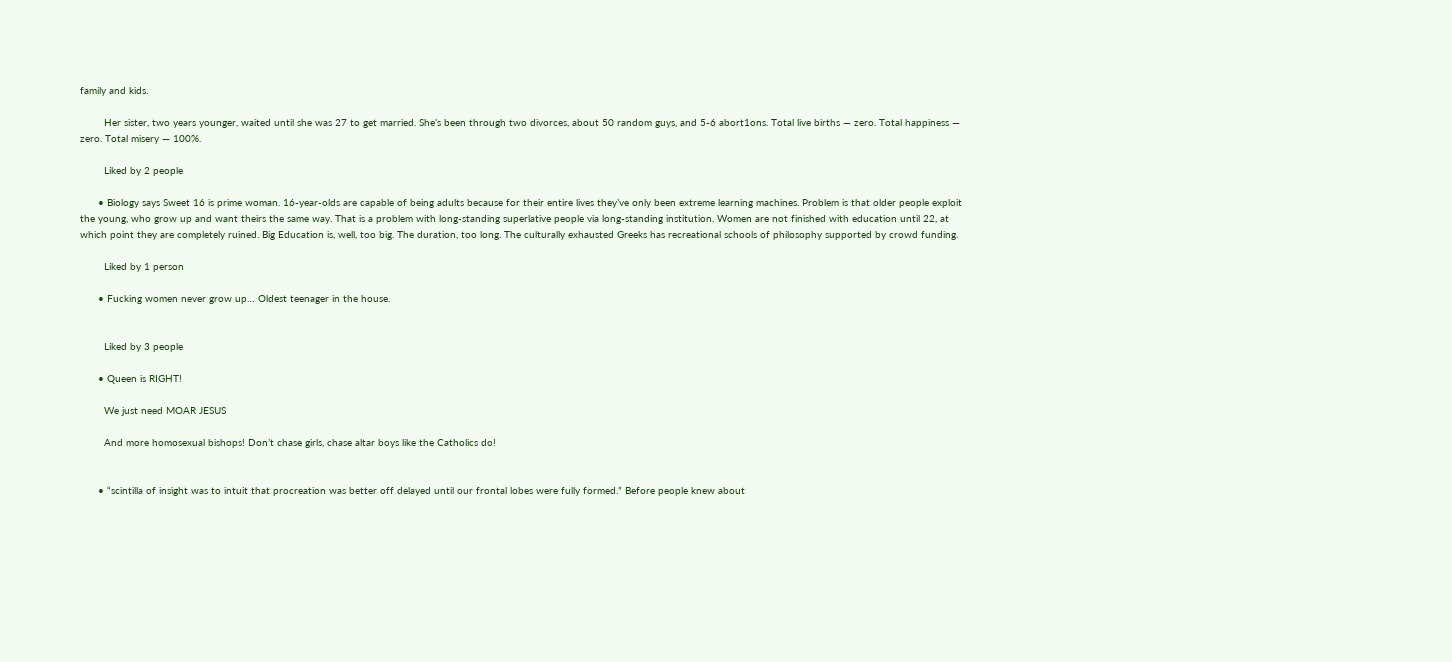family and kids.

        Her sister, two years younger, waited until she was 27 to get married. She’s been through two divorces, about 50 random guys, and 5-6 abort1ons. Total live births — zero. Total happiness — zero. Total misery — 100%.

        Liked by 2 people

      • Biology says Sweet 16 is prime woman. 16-year-olds are capable of being adults because for their entire lives they’ve only been extreme learning machines. Problem is that older people exploit the young, who grow up and want theirs the same way. That is a problem with long-standing superlative people via long-standing institution. Women are not finished with education until 22, at which point they are completely ruined. Big Education is, well, too big. The duration, too long. The culturally exhausted Greeks has recreational schools of philosophy supported by crowd funding.

        Liked by 1 person

      • Fucking women never grow up… Oldest teenager in the house.


        Liked by 3 people

      • Queen is RIGHT!

        We just need MOAR JESUS

        And more homosexual bishops! Don’t chase girls, chase altar boys like the Catholics do!


      • “scintilla of insight was to intuit that procreation was better off delayed until our frontal lobes were fully formed.” Before people knew about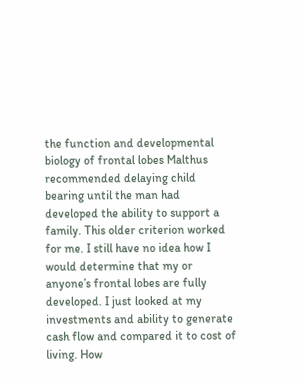the function and developmental biology of frontal lobes Malthus recommended delaying child bearing until the man had developed the ability to support a family. This older criterion worked for me. I still have no idea how I would determine that my or anyone’s frontal lobes are fully developed. I just looked at my investments and ability to generate cash flow and compared it to cost of living. How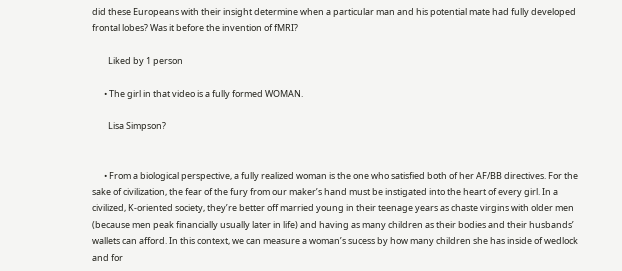did these Europeans with their insight determine when a particular man and his potential mate had fully developed frontal lobes? Was it before the invention of fMRI?

        Liked by 1 person

      • The girl in that video is a fully formed WOMAN.

        Lisa Simpson?


      • From a biological perspective, a fully realized woman is the one who satisfied both of her AF/BB directives. For the sake of civilization, the fear of the fury from our maker’s hand must be instigated into the heart of every girl. In a civilized, K-oriented society, they’re better off married young in their teenage years as chaste virgins with older men (because men peak financially usually later in life) and having as many children as their bodies and their husbands’ wallets can afford. In this context, we can measure a woman’s sucess by how many children she has inside of wedlock and for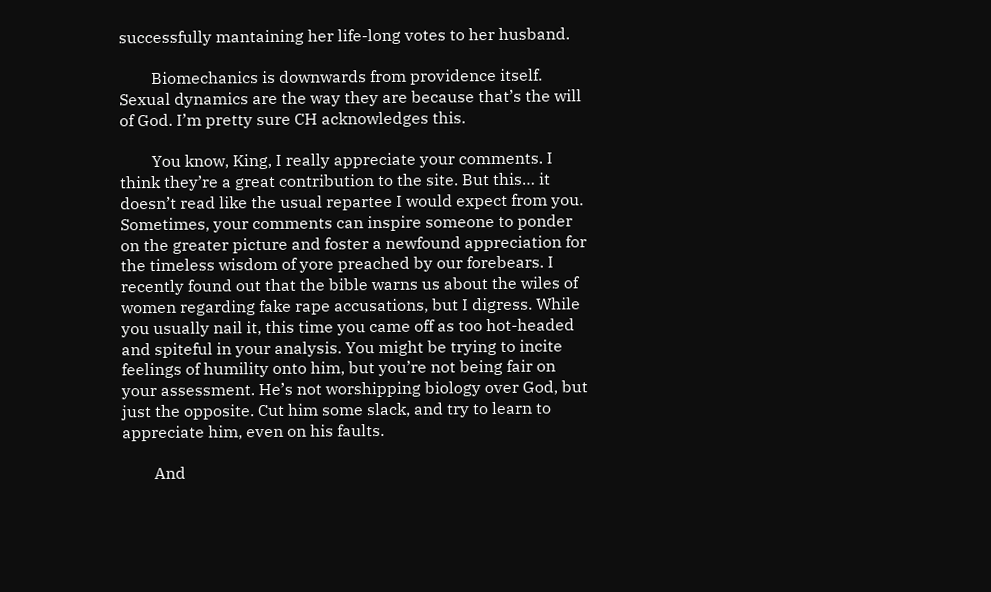successfully mantaining her life-long votes to her husband.

        Biomechanics is downwards from providence itself. Sexual dynamics are the way they are because that’s the will of God. I’m pretty sure CH acknowledges this.

        You know, King, I really appreciate your comments. I think they’re a great contribution to the site. But this… it doesn’t read like the usual repartee I would expect from you. Sometimes, your comments can inspire someone to ponder on the greater picture and foster a newfound appreciation for the timeless wisdom of yore preached by our forebears. I recently found out that the bible warns us about the wiles of women regarding fake rape accusations, but I digress. While you usually nail it, this time you came off as too hot-headed and spiteful in your analysis. You might be trying to incite feelings of humility onto him, but you’re not being fair on your assessment. He’s not worshipping biology over God, but just the opposite. Cut him some slack, and try to learn to appreciate him, even on his faults.

        And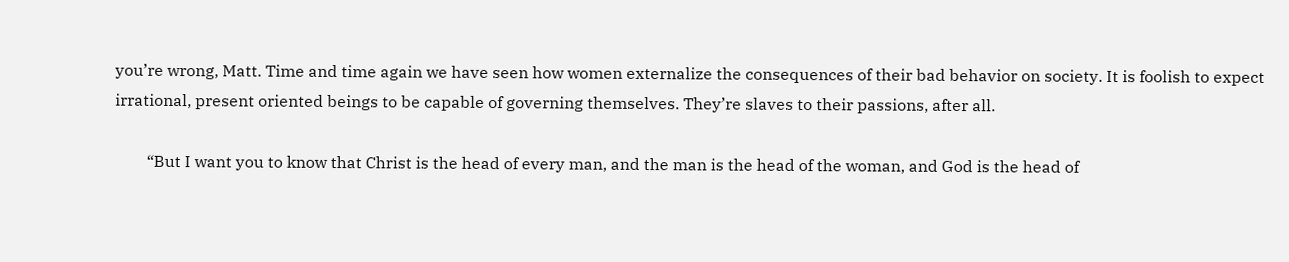you’re wrong, Matt. Time and time again we have seen how women externalize the consequences of their bad behavior on society. It is foolish to expect irrational, present oriented beings to be capable of governing themselves. They’re slaves to their passions, after all.

        “But I want you to know that Christ is the head of every man, and the man is the head of the woman, and God is the head of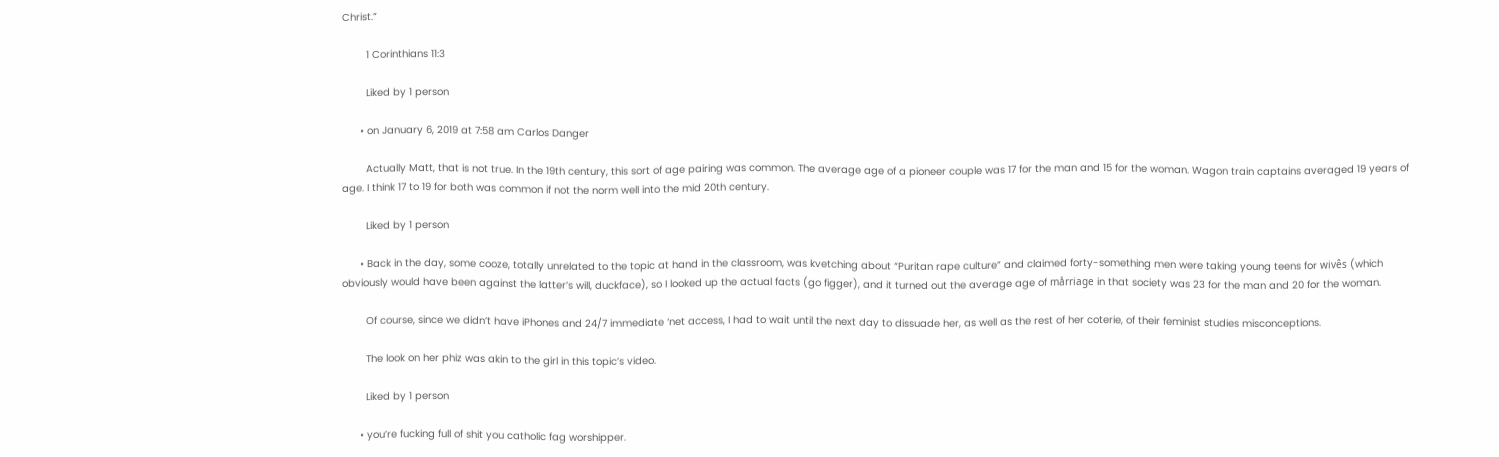Christ.”

        1 Corinthians 11:3

        Liked by 1 person

      • on January 6, 2019 at 7:58 am Carlos Danger

        Actually Matt, that is not true. In the 19th century, this sort of age pairing was common. The average age of a pioneer couple was 17 for the man and 15 for the woman. Wagon train captains averaged 19 years of age. I think 17 to 19 for both was common if not the norm well into the mid 20th century.

        Liked by 1 person

      • Back in the day, some cooze, totally unrelated to the topic at hand in the classroom, was kvetching about “Puritan rape culture” and claimed forty-something men were taking young teens for wivês (which obviously would have been against the latter’s will, duckface), so I looked up the actual facts (go figger), and it turned out the average age of mårriage in that society was 23 for the man and 20 for the woman.

        Of course, since we didn’t have iPhones and 24/7 immediate ‘net access, I had to wait until the next day to dissuade her, as well as the rest of her coterie, of their feminist studies misconceptions.

        The look on her phiz was akin to the girl in this topic’s video.

        Liked by 1 person

      • you’re fucking full of shit you catholic fag worshipper.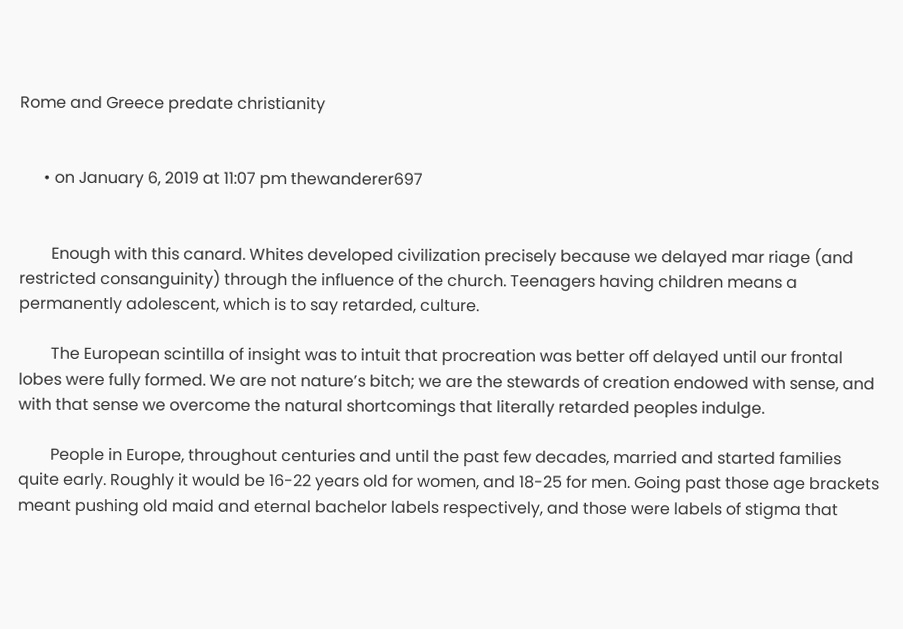Rome and Greece predate christianity


      • on January 6, 2019 at 11:07 pm thewanderer697


        Enough with this canard. Whites developed civilization precisely because we delayed mar riage (and restricted consanguinity) through the influence of the church. Teenagers having children means a permanently adolescent, which is to say retarded, culture.

        The European scintilla of insight was to intuit that procreation was better off delayed until our frontal lobes were fully formed. We are not nature’s bitch; we are the stewards of creation endowed with sense, and with that sense we overcome the natural shortcomings that literally retarded peoples indulge.

        People in Europe, throughout centuries and until the past few decades, married and started families quite early. Roughly it would be 16-22 years old for women, and 18-25 for men. Going past those age brackets meant pushing old maid and eternal bachelor labels respectively, and those were labels of stigma that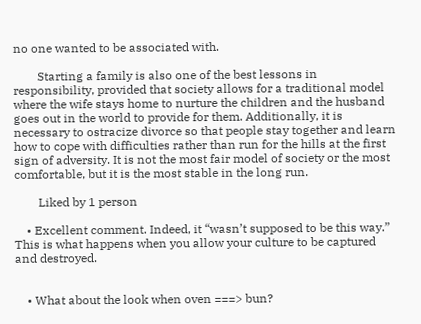no one wanted to be associated with.

        Starting a family is also one of the best lessons in responsibility, provided that society allows for a traditional model where the wife stays home to nurture the children and the husband goes out in the world to provide for them. Additionally, it is necessary to ostracize divorce so that people stay together and learn how to cope with difficulties rather than run for the hills at the first sign of adversity. It is not the most fair model of society or the most comfortable, but it is the most stable in the long run.

        Liked by 1 person

    • Excellent comment. Indeed, it “wasn’t supposed to be this way.” This is what happens when you allow your culture to be captured and destroyed.


    • What about the look when oven ===> bun?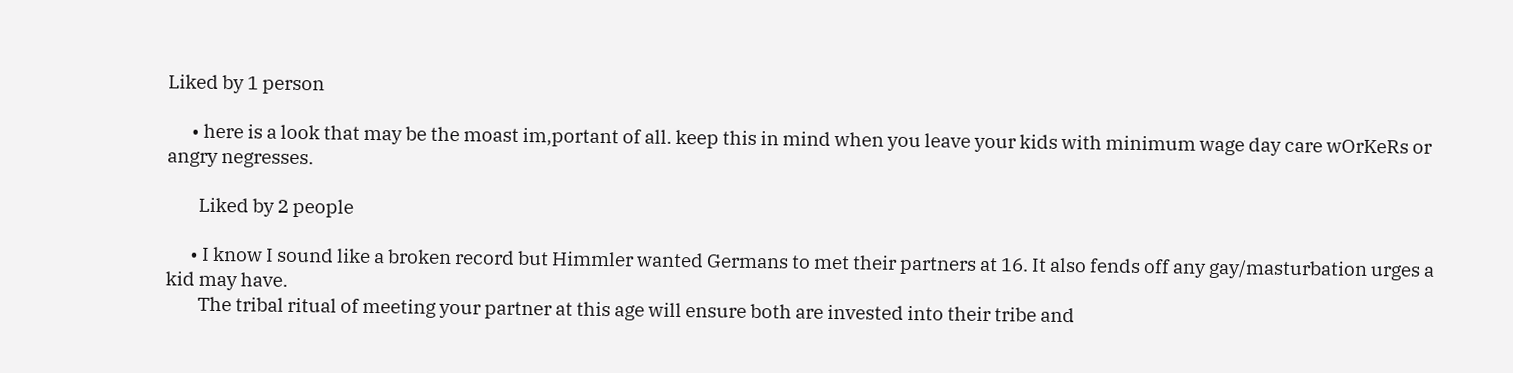Liked by 1 person

      • here is a look that may be the moast im,portant of all. keep this in mind when you leave your kids with minimum wage day care wOrKeRs or angry negresses.

        Liked by 2 people

      • I know I sound like a broken record but Himmler wanted Germans to met their partners at 16. It also fends off any gay/masturbation urges a kid may have.
        The tribal ritual of meeting your partner at this age will ensure both are invested into their tribe and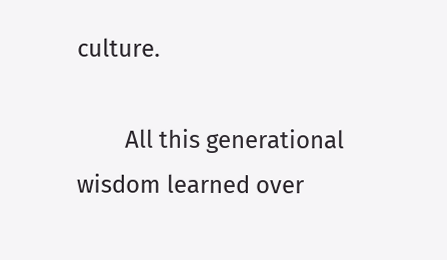culture.

        All this generational wisdom learned over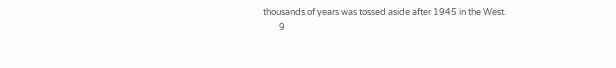thousands of years was tossed aside after 1945 in the West.
        9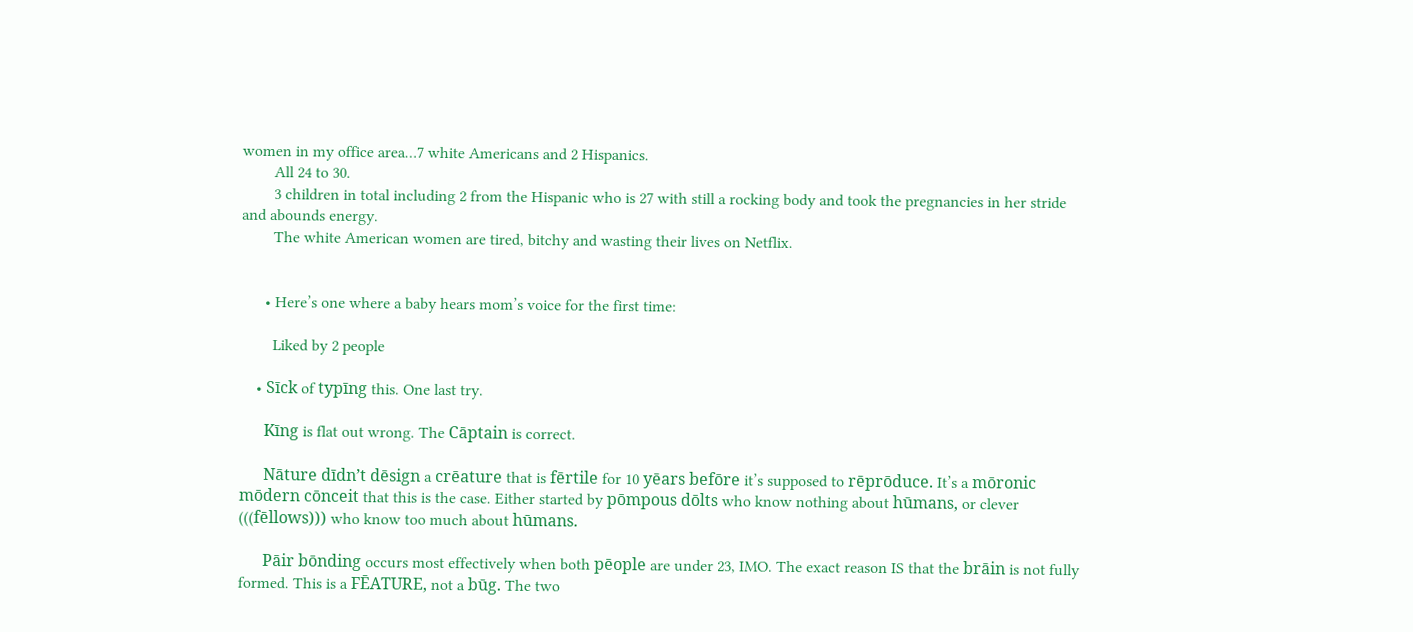women in my office area…7 white Americans and 2 Hispanics.
        All 24 to 30.
        3 children in total including 2 from the Hispanic who is 27 with still a rocking body and took the pregnancies in her stride and abounds energy.
        The white American women are tired, bitchy and wasting their lives on Netflix.


      • Here’s one where a baby hears mom’s voice for the first time:

        Liked by 2 people

    • Sīck of typīng this. One last try.

      Kīng is flat out wrong. The Cāptain is correct.

      Nāture dīdn’t dēsign a crēature that is fērtile for 10 yēars befōre it’s supposed to rēprōduce. It’s a mōronic mōdern cōnceit that this is the case. Either started by pōmpous dōlts who know nothing about hūmans, or clever (((fēllows))) who know too much about hūmans.

      Pāir bōnding occurs most effectively when both pēople are under 23, IMO. The exact reason IS that the brāin is not fully formed. This is a FĒATURE, not a būg. The two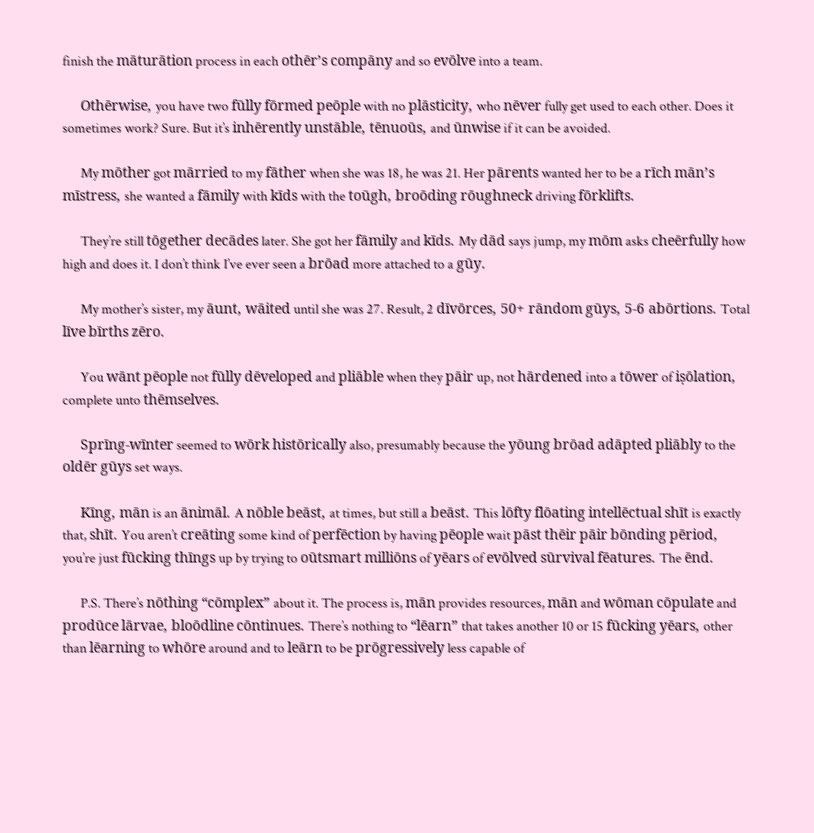finish the māturātion process in each othēr’s compāny and so evōlve into a team.

      Othērwise, you have two fūlly fōrmed peōple with no plāsticity, who nēver fully get used to each other. Does it sometimes work? Sure. But it’s inhērently unstāble, tēnuoūs, and ūnwise if it can be avoided.

      My mōther got mārried to my fāther when she was 18, he was 21. Her pārents wanted her to be a rīch mān’s mīstress, she wanted a fāmily with kīds with the toūgh, broōding rōughneck driving fōrklifts.

      They’re still tōgether decādes later. She got her fāmily and kīds. My dād says jump, my mōm asks cheērfully how high and does it. I don’t think I’ve ever seen a brōad more attached to a gūy.

      My mother’s sister, my āunt, wāited until she was 27. Result, 2 dīvōrces, 50+ rāndom gūys, 5-6 abōrtions. Total līve bīrths zēro.

      You wānt pēople not fūlly dēveloped and pliāble when they pāir up, not hārdened into a tōwer of iṣōlation, complete unto thēmselves.

      Sprīng-wīnter seemed to wōrk histōrically also, presumably because the yōung brōad adāpted pliābly to the oldēr gūys set ways.

      Kīng, mān is an ānimāl. A nōble beāst, at times, but still a beāst. This lōfty flōating intellēctual shīt is exactly that, shīt. You aren’t creāting some kind of perfēction by having pēople wait pāst thēir pāir bōnding pēriod, you’re just fūcking thīngs up by trying to oūtsmart milliōns of yēars of evōlved sūrvival fēatures. The ēnd.

      P.S. There’s nōthing “cōmplex” about it. The process is, mān provides resources, mān and wōman cōpulate and prodūce lārvae, bloōdline cōntinues. There’s nothing to “lēarn” that takes another 10 or 15 fūcking yēars, other than lēarning to whōre around and to leārn to be prōgressively less capable of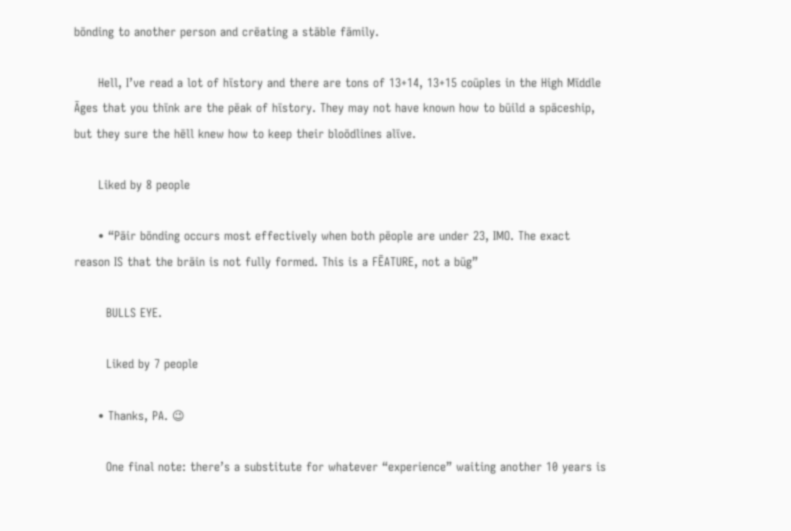bōnding to another person and crēating a stāble fāmily.

      Hell, I’ve read a lot of hīstory and there are tons of 13+14, 13+15 coūples in the High Mīddle Āges that you thīnk are the pēak of hīstory. They may not have known how to būild a spāceship, but they sure the hēll knew how to keep their bloōdlines alīve.

      Liked by 8 people

      • “Pāir bōnding occurs most effectively when both pēople are under 23, IMO. The exact reason IS that the brāin is not fully formed. This is a FĒATURE, not a būg”

        BULLS EYE.

        Liked by 7 people

      • Thanks, PA. 😉

        One final note: there’s a substitute for whatever “experience” waiting another 10 years is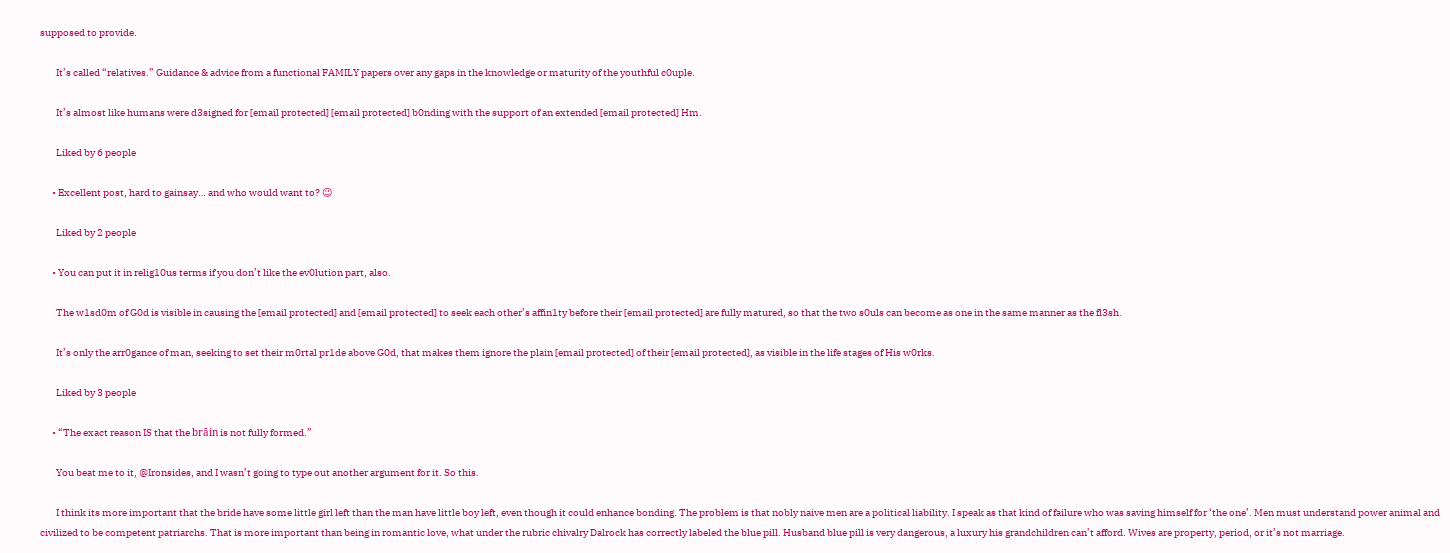supposed to provide.

        It’s called “relatives.” Guidance & advice from a functional FAMILY papers over any gaps in the knowledge or maturity of the youthful c0uple.

        It’s almost like humans were d3signed for [email protected] [email protected] b0nding with the support of an extended [email protected] Hm.

        Liked by 6 people

      • Excellent post, hard to gainsay… and who would want to? 😉

        Liked by 2 people

      • You can put it in relig10us terms if you don’t like the ev0lution part, also.

        The w1sd0m of G0d is visible in causing the [email protected] and [email protected] to seek each other’s affin1ty before their [email protected] are fully matured, so that the two s0uls can become as one in the same manner as the fl3sh.

        It’s only the arr0gance of man, seeking to set their m0rtal pr1de above G0d, that makes them ignore the plain [email protected] of their [email protected], as visible in the life stages of His w0rks.

        Liked by 3 people

      • “The exact reason IS that the brāin is not fully formed.”

        You beat me to it, @Ironsides, and I wasn’t going to type out another argument for it. So this.

        I think its more important that the bride have some little girl left than the man have little boy left, even though it could enhance bonding. The problem is that nobly naive men are a political liability. I speak as that kind of failure who was saving himself for ‘the one’. Men must understand power animal and civilized to be competent patriarchs. That is more important than being in romantic love, what under the rubric chivalry Dalrock has correctly labeled the blue pill. Husband blue pill is very dangerous, a luxury his grandchildren can’t afford. Wives are property, period, or it’s not marriage.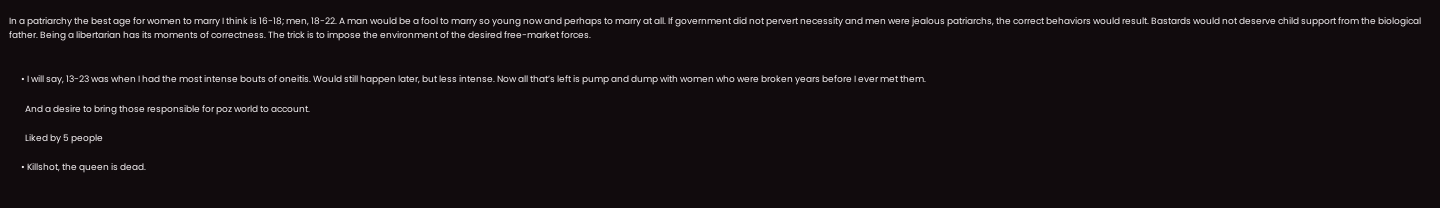In a patriarchy the best age for women to marry I think is 16-18; men, 18-22. A man would be a fool to marry so young now and perhaps to marry at all. If government did not pervert necessity and men were jealous patriarchs, the correct behaviors would result. Bastards would not deserve child support from the biological father. Being a libertarian has its moments of correctness. The trick is to impose the environment of the desired free-market forces.


      • I will say, 13-23 was when I had the most intense bouts of oneitis. Would still happen later, but less intense. Now all that’s left is pump and dump with women who were broken years before I ever met them.

        And a desire to bring those responsible for poz world to account.

        Liked by 5 people

      • Killshot, the queen is dead.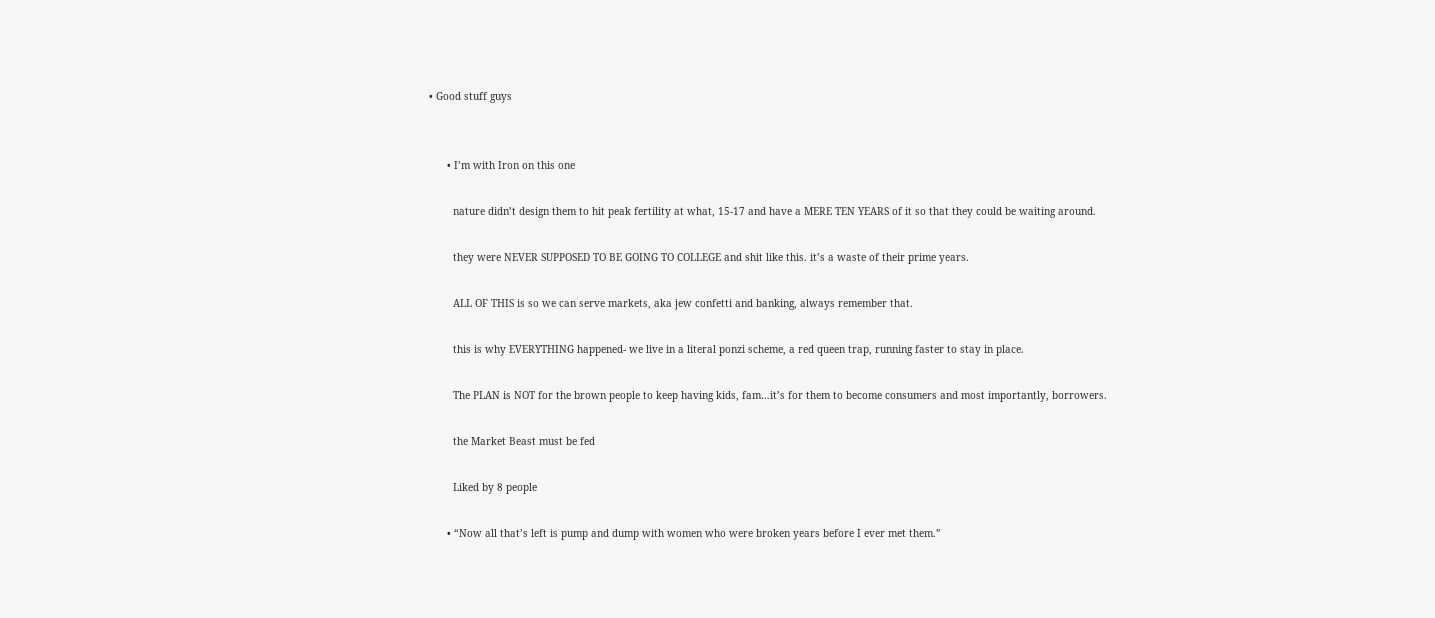• Good stuff guys


      • I’m with Iron on this one

        nature didn’t design them to hit peak fertility at what, 15-17 and have a MERE TEN YEARS of it so that they could be waiting around.

        they were NEVER SUPPOSED TO BE GOING TO COLLEGE and shit like this. it’s a waste of their prime years.

        ALL OF THIS is so we can serve markets, aka jew confetti and banking, always remember that.

        this is why EVERYTHING happened- we live in a literal ponzi scheme, a red queen trap, running faster to stay in place.

        The PLAN is NOT for the brown people to keep having kids, fam…it’s for them to become consumers and most importantly, borrowers.

        the Market Beast must be fed

        Liked by 8 people

      • “Now all that’s left is pump and dump with women who were broken years before I ever met them.”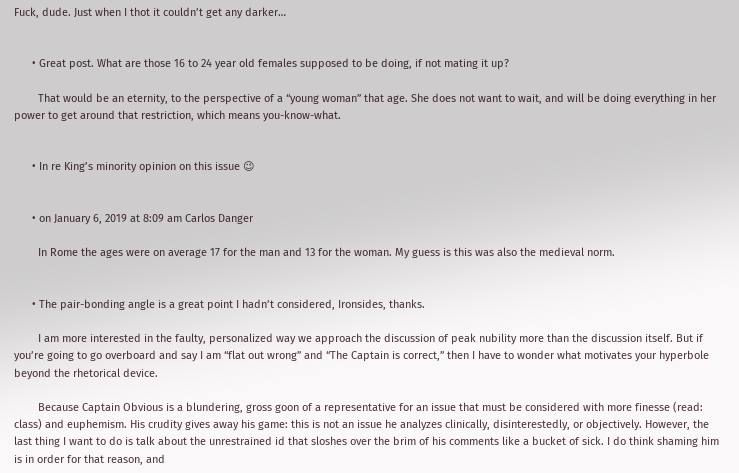Fuck, dude. Just when I thot it couldn’t get any darker…


      • Great post. What are those 16 to 24 year old females supposed to be doing, if not mating it up?

        That would be an eternity, to the perspective of a “young woman” that age. She does not want to wait, and will be doing everything in her power to get around that restriction, which means you-know-what.


      • In re King’s minority opinion on this issue 😉


      • on January 6, 2019 at 8:09 am Carlos Danger

        In Rome the ages were on average 17 for the man and 13 for the woman. My guess is this was also the medieval norm.


      • The pair-bonding angle is a great point I hadn’t considered, Ironsides, thanks.

        I am more interested in the faulty, personalized way we approach the discussion of peak nubility more than the discussion itself. But if you’re going to go overboard and say I am “flat out wrong” and “The Captain is correct,” then I have to wonder what motivates your hyperbole beyond the rhetorical device.

        Because Captain Obvious is a blundering, gross goon of a representative for an issue that must be considered with more finesse (read: class) and euphemism. His crudity gives away his game: this is not an issue he analyzes clinically, disinterestedly, or objectively. However, the last thing I want to do is talk about the unrestrained id that sloshes over the brim of his comments like a bucket of sick. I do think shaming him is in order for that reason, and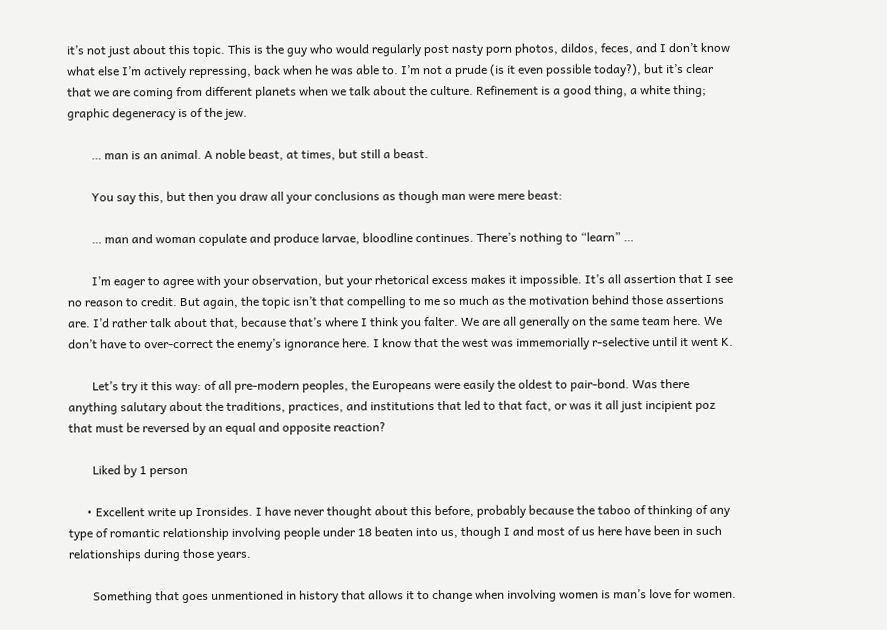it’s not just about this topic. This is the guy who would regularly post nasty porn photos, dildos, feces, and I don’t know what else I’m actively repressing, back when he was able to. I’m not a prude (is it even possible today?), but it’s clear that we are coming from different planets when we talk about the culture. Refinement is a good thing, a white thing; graphic degeneracy is of the jew.

        … man is an animal. A noble beast, at times, but still a beast.

        You say this, but then you draw all your conclusions as though man were mere beast:

        … man and woman copulate and produce larvae, bloodline continues. There’s nothing to “learn” …

        I’m eager to agree with your observation, but your rhetorical excess makes it impossible. It’s all assertion that I see no reason to credit. But again, the topic isn’t that compelling to me so much as the motivation behind those assertions are. I’d rather talk about that, because that’s where I think you falter. We are all generally on the same team here. We don’t have to over-correct the enemy’s ignorance here. I know that the west was immemorially r-selective until it went K.

        Let’s try it this way: of all pre-modern peoples, the Europeans were easily the oldest to pair-bond. Was there anything salutary about the traditions, practices, and institutions that led to that fact, or was it all just incipient poz that must be reversed by an equal and opposite reaction?

        Liked by 1 person

      • Excellent write up Ironsides. I have never thought about this before, probably because the taboo of thinking of any type of romantic relationship involving people under 18 beaten into us, though I and most of us here have been in such relationships during those years.

        Something that goes unmentioned in history that allows it to change when involving women is man’s love for women.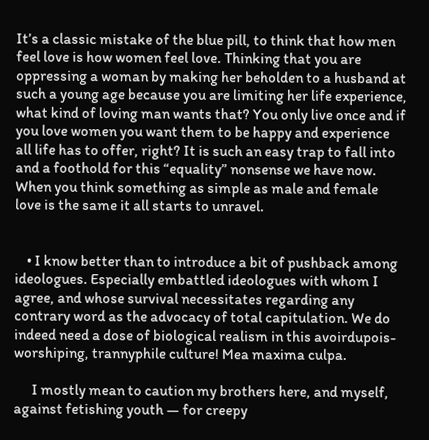It’s a classic mistake of the blue pill, to think that how men feel love is how women feel love. Thinking that you are oppressing a woman by making her beholden to a husband at such a young age because you are limiting her life experience, what kind of loving man wants that? You only live once and if you love women you want them to be happy and experience all life has to offer, right? It is such an easy trap to fall into and a foothold for this “equality” nonsense we have now. When you think something as simple as male and female love is the same it all starts to unravel.


    • I know better than to introduce a bit of pushback among ideologues. Especially embattled ideologues with whom I agree, and whose survival necessitates regarding any contrary word as the advocacy of total capitulation. We do indeed need a dose of biological realism in this avoirdupois-worshiping, trannyphile culture! Mea maxima culpa.

      I mostly mean to caution my brothers here, and myself, against fetishing youth — for creepy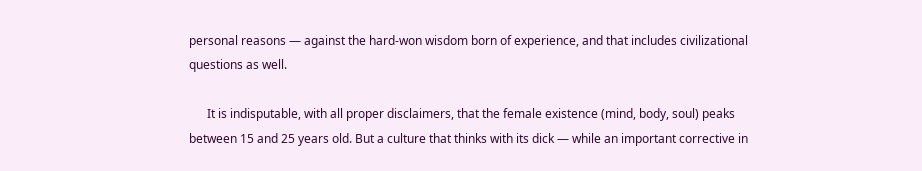personal reasons — against the hard-won wisdom born of experience, and that includes civilizational questions as well.

      It is indisputable, with all proper disclaimers, that the female existence (mind, body, soul) peaks between 15 and 25 years old. But a culture that thinks with its dick — while an important corrective in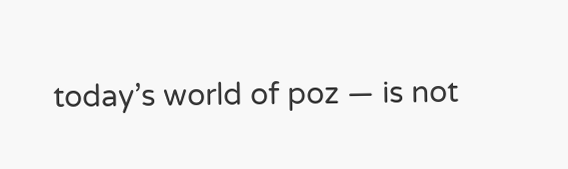today’s world of poz — is not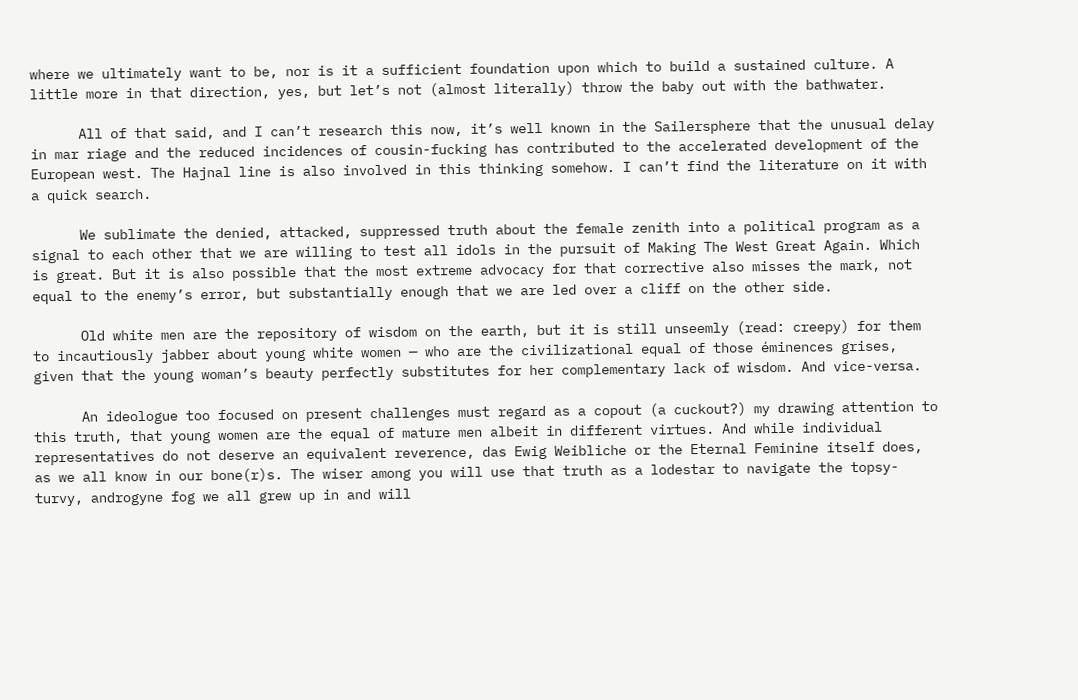where we ultimately want to be, nor is it a sufficient foundation upon which to build a sustained culture. A little more in that direction, yes, but let’s not (almost literally) throw the baby out with the bathwater.

      All of that said, and I can’t research this now, it’s well known in the Sailersphere that the unusual delay in mar riage and the reduced incidences of cousin-fucking has contributed to the accelerated development of the European west. The Hajnal line is also involved in this thinking somehow. I can’t find the literature on it with a quick search.

      We sublimate the denied, attacked, suppressed truth about the female zenith into a political program as a signal to each other that we are willing to test all idols in the pursuit of Making The West Great Again. Which is great. But it is also possible that the most extreme advocacy for that corrective also misses the mark, not equal to the enemy’s error, but substantially enough that we are led over a cliff on the other side.

      Old white men are the repository of wisdom on the earth, but it is still unseemly (read: creepy) for them to incautiously jabber about young white women — who are the civilizational equal of those éminences grises, given that the young woman’s beauty perfectly substitutes for her complementary lack of wisdom. And vice-versa.

      An ideologue too focused on present challenges must regard as a copout (a cuckout?) my drawing attention to this truth, that young women are the equal of mature men albeit in different virtues. And while individual representatives do not deserve an equivalent reverence, das Ewig Weibliche or the Eternal Feminine itself does, as we all know in our bone(r)s. The wiser among you will use that truth as a lodestar to navigate the topsy-turvy, androgyne fog we all grew up in and will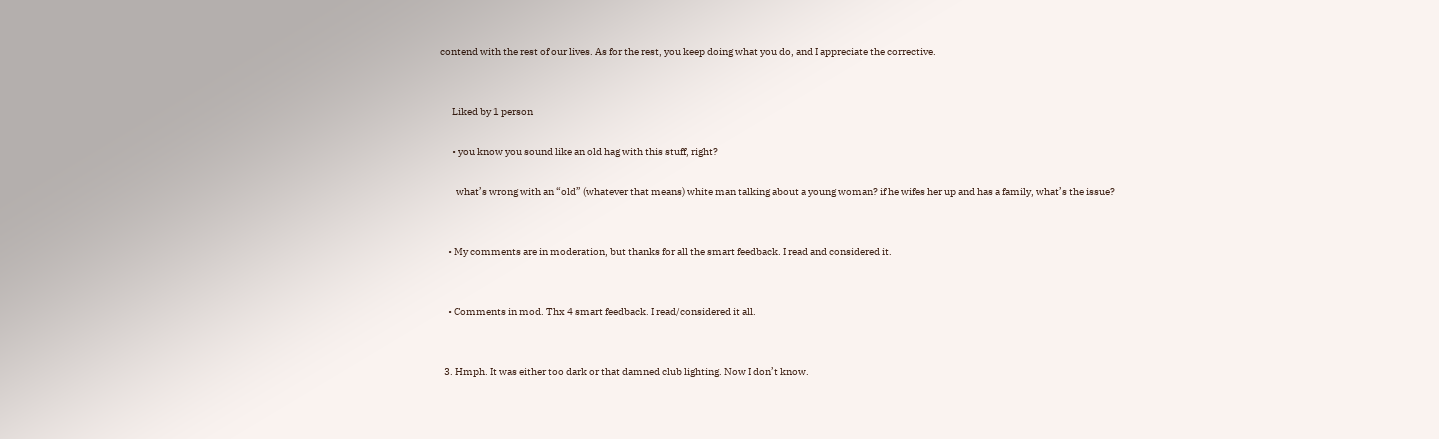contend with the rest of our lives. As for the rest, you keep doing what you do, and I appreciate the corrective.


      Liked by 1 person

      • you know you sound like an old hag with this stuff, right?

        what’s wrong with an “old” (whatever that means) white man talking about a young woman? if he wifes her up and has a family, what’s the issue?


    • My comments are in moderation, but thanks for all the smart feedback. I read and considered it.


    • Comments in mod. Thx 4 smart feedback. I read/considered it all.


  3. Hmph. It was either too dark or that damned club lighting. Now I don’t know.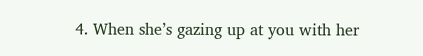4. When she’s gazing up at you with her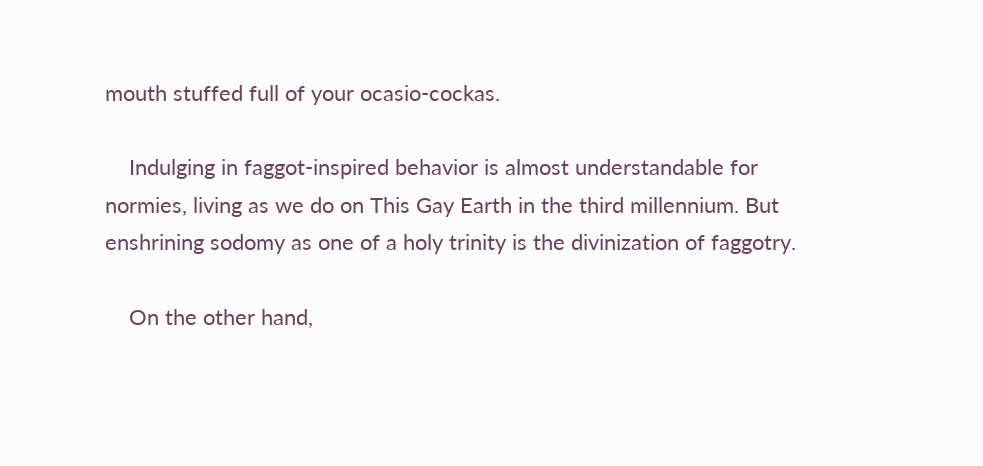mouth stuffed full of your ocasio-cockas.

    Indulging in faggot-inspired behavior is almost understandable for normies, living as we do on This Gay Earth in the third millennium. But enshrining sodomy as one of a holy trinity is the divinization of faggotry.

    On the other hand,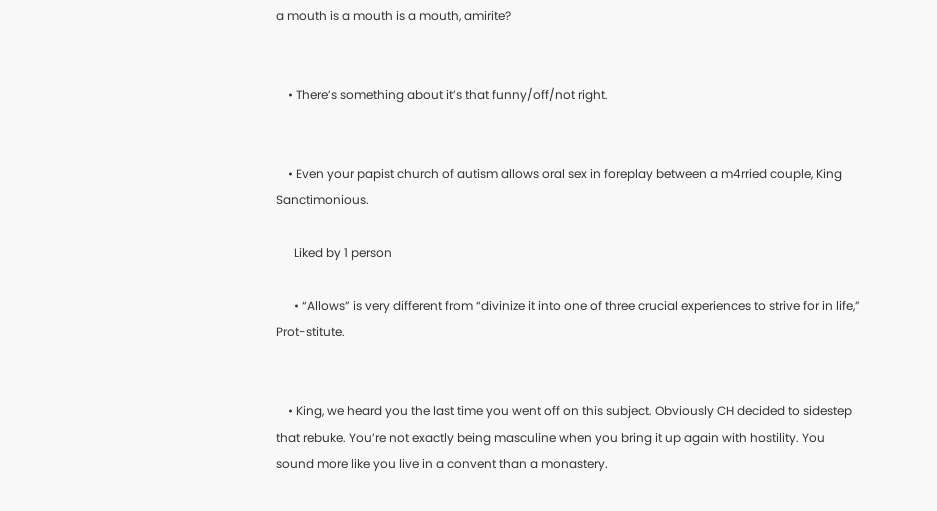a mouth is a mouth is a mouth, amirite?


    • There’s something about it’s that funny/off/not right.


    • Even your papist church of autism allows oral sex in foreplay between a m4rried couple, King Sanctimonious.

      Liked by 1 person

      • “Allows” is very different from “divinize it into one of three crucial experiences to strive for in life,” Prot-stitute.


    • King, we heard you the last time you went off on this subject. Obviously CH decided to sidestep that rebuke. You’re not exactly being masculine when you bring it up again with hostility. You sound more like you live in a convent than a monastery.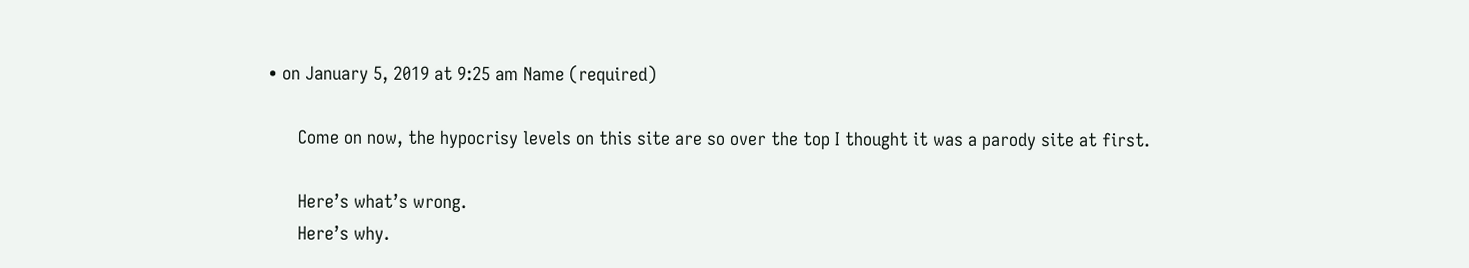• on January 5, 2019 at 9:25 am Name (required)

      Come on now, the hypocrisy levels on this site are so over the top I thought it was a parody site at first.

      Here’s what’s wrong.
      Here’s why.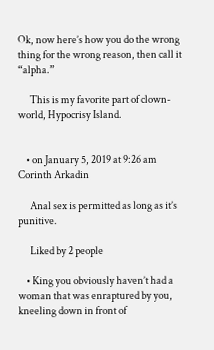Ok, now here’s how you do the wrong thing for the wrong reason, then call it “alpha.”

      This is my favorite part of clown-world, Hypocrisy Island.


    • on January 5, 2019 at 9:26 am Corinth Arkadin

      Anal sex is permitted as long as it’s punitive.

      Liked by 2 people

    • King you obviously haven’t had a woman that was enraptured by you, kneeling down in front of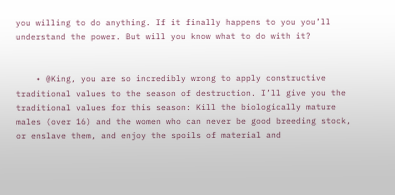you willing to do anything. If it finally happens to you you’ll understand the power. But will you know what to do with it?


    • @King, you are so incredibly wrong to apply constructive traditional values to the season of destruction. I’ll give you the traditional values for this season: Kill the biologically mature males (over 16) and the women who can never be good breeding stock, or enslave them, and enjoy the spoils of material and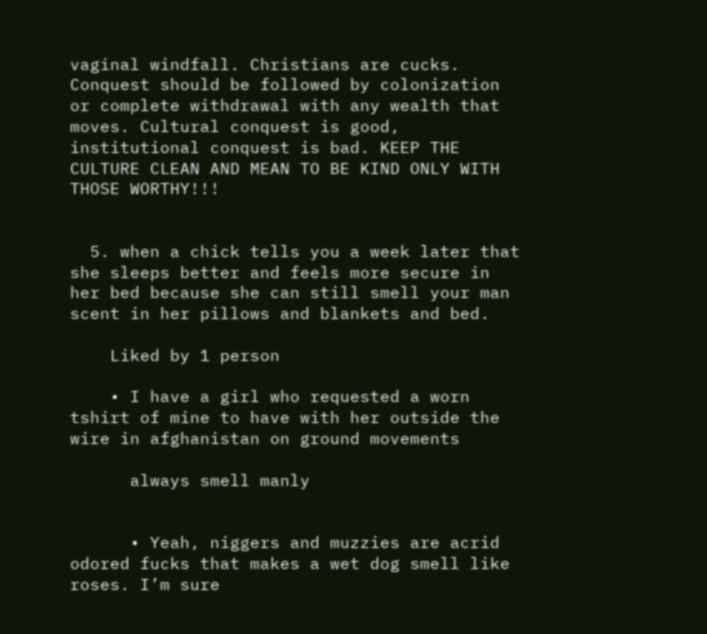vaginal windfall. Christians are cucks. Conquest should be followed by colonization or complete withdrawal with any wealth that moves. Cultural conquest is good, institutional conquest is bad. KEEP THE CULTURE CLEAN AND MEAN TO BE KIND ONLY WITH THOSE WORTHY!!!


  5. when a chick tells you a week later that she sleeps better and feels more secure in her bed because she can still smell your man scent in her pillows and blankets and bed.

    Liked by 1 person

    • I have a girl who requested a worn tshirt of mine to have with her outside the wire in afghanistan on ground movements

      always smell manly


      • Yeah, niggers and muzzies are acrid odored fucks that makes a wet dog smell like roses. I’m sure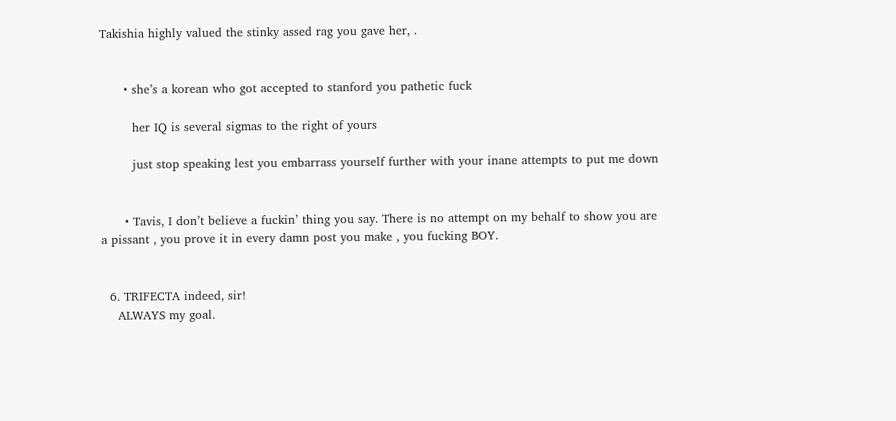Takishia highly valued the stinky assed rag you gave her, .


      • she’s a korean who got accepted to stanford you pathetic fuck

        her IQ is several sigmas to the right of yours

        just stop speaking lest you embarrass yourself further with your inane attempts to put me down


      • Tavis, I don’t believe a fuckin’ thing you say. There is no attempt on my behalf to show you are a pissant , you prove it in every damn post you make , you fucking BOY.


  6. TRIFECTA indeed, sir!
    ALWAYS my goal.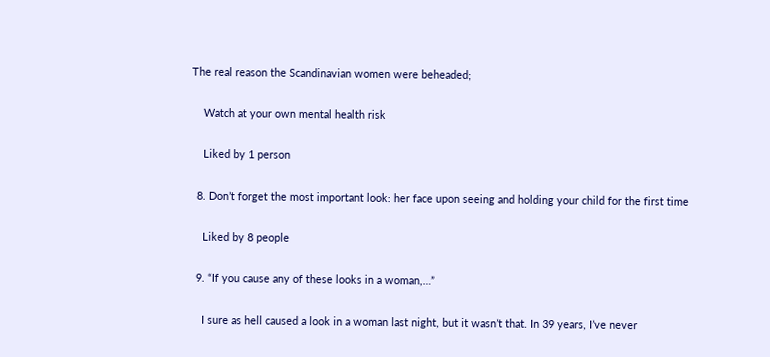The real reason the Scandinavian women were beheaded;

    Watch at your own mental health risk

    Liked by 1 person

  8. Don’t forget the most important look: her face upon seeing and holding your child for the first time

    Liked by 8 people

  9. “If you cause any of these looks in a woman,…”

    I sure as hell caused a look in a woman last night, but it wasn’t that. In 39 years, I’ve never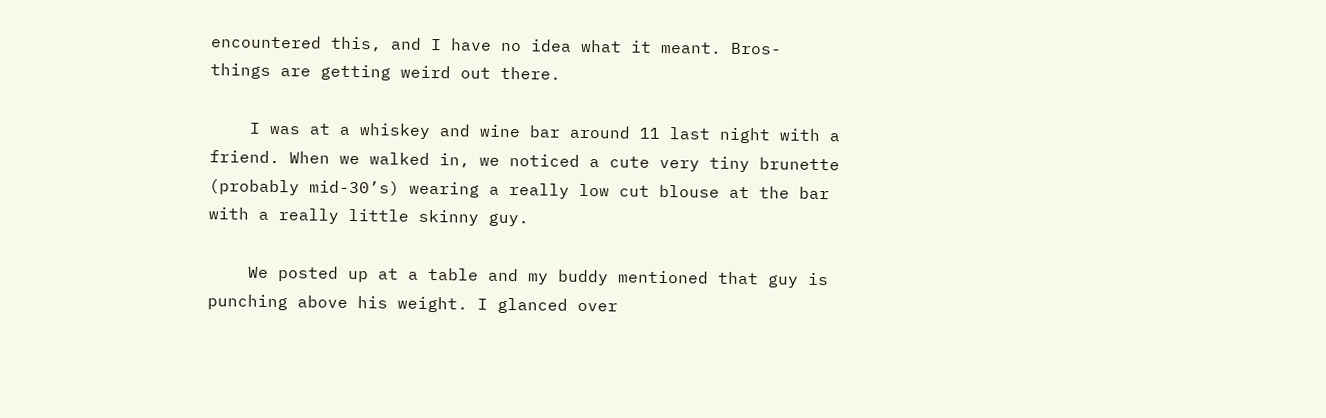encountered this, and I have no idea what it meant. Bros- things are getting weird out there.

    I was at a whiskey and wine bar around 11 last night with a friend. When we walked in, we noticed a cute very tiny brunette (probably mid-30’s) wearing a really low cut blouse at the bar with a really little skinny guy.

    We posted up at a table and my buddy mentioned that guy is punching above his weight. I glanced over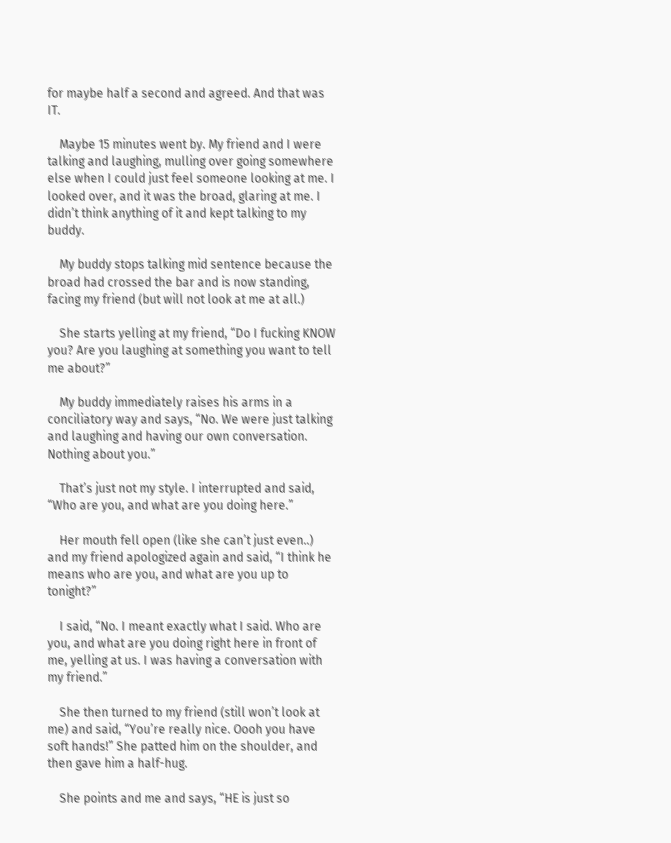for maybe half a second and agreed. And that was IT.

    Maybe 15 minutes went by. My friend and I were talking and laughing, mulling over going somewhere else when I could just feel someone looking at me. I looked over, and it was the broad, glaring at me. I didn’t think anything of it and kept talking to my buddy.

    My buddy stops talking mid sentence because the broad had crossed the bar and is now standing, facing my friend (but will not look at me at all.)

    She starts yelling at my friend, “Do I fucking KNOW you? Are you laughing at something you want to tell me about?”

    My buddy immediately raises his arms in a conciliatory way and says, “No. We were just talking and laughing and having our own conversation. Nothing about you.”

    That’s just not my style. I interrupted and said, “Who are you, and what are you doing here.”

    Her mouth fell open (like she can’t just even..) and my friend apologized again and said, “I think he means who are you, and what are you up to tonight?”

    I said, “No. I meant exactly what I said. Who are you, and what are you doing right here in front of me, yelling at us. I was having a conversation with my friend.”

    She then turned to my friend (still won’t look at me) and said, “You’re really nice. Oooh you have soft hands!” She patted him on the shoulder, and then gave him a half-hug.

    She points and me and says, “HE is just so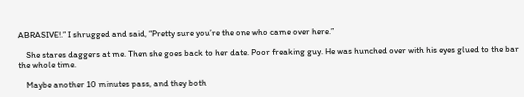ABRASIVE!.” I shrugged and said, “Pretty sure you’re the one who came over here.”

    She stares daggers at me. Then she goes back to her date. Poor freaking guy. He was hunched over with his eyes glued to the bar the whole time.

    Maybe another 10 minutes pass, and they both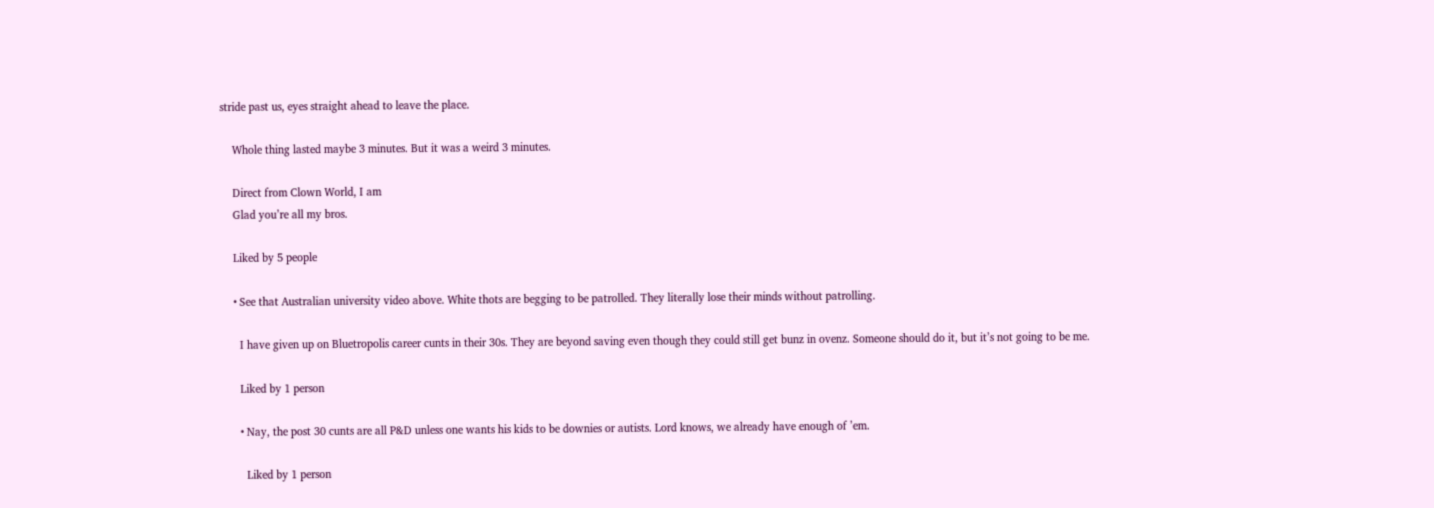stride past us, eyes straight ahead to leave the place.

    Whole thing lasted maybe 3 minutes. But it was a weird 3 minutes.

    Direct from Clown World, I am
    Glad you’re all my bros.

    Liked by 5 people

    • See that Australian university video above. White thots are begging to be patrolled. They literally lose their minds without patrolling.

      I have given up on Bluetropolis career cunts in their 30s. They are beyond saving even though they could still get bunz in ovenz. Someone should do it, but it’s not going to be me.

      Liked by 1 person

      • Nay, the post 30 cunts are all P&D unless one wants his kids to be downies or autists. Lord knows, we already have enough of ’em.

        Liked by 1 person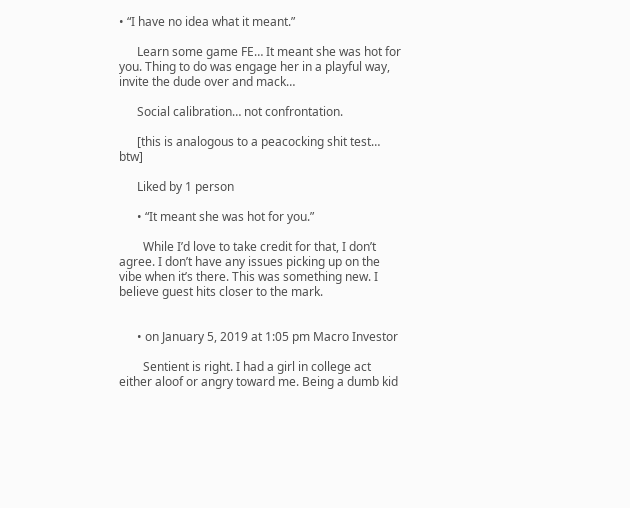• “I have no idea what it meant.”

      Learn some game FE… It meant she was hot for you. Thing to do was engage her in a playful way, invite the dude over and mack…

      Social calibration… not confrontation.

      [this is analogous to a peacocking shit test… btw]

      Liked by 1 person

      • “It meant she was hot for you.”

        While I’d love to take credit for that, I don’t agree. I don’t have any issues picking up on the vibe when it’s there. This was something new. I believe guest hits closer to the mark.


      • on January 5, 2019 at 1:05 pm Macro Investor

        Sentient is right. I had a girl in college act either aloof or angry toward me. Being a dumb kid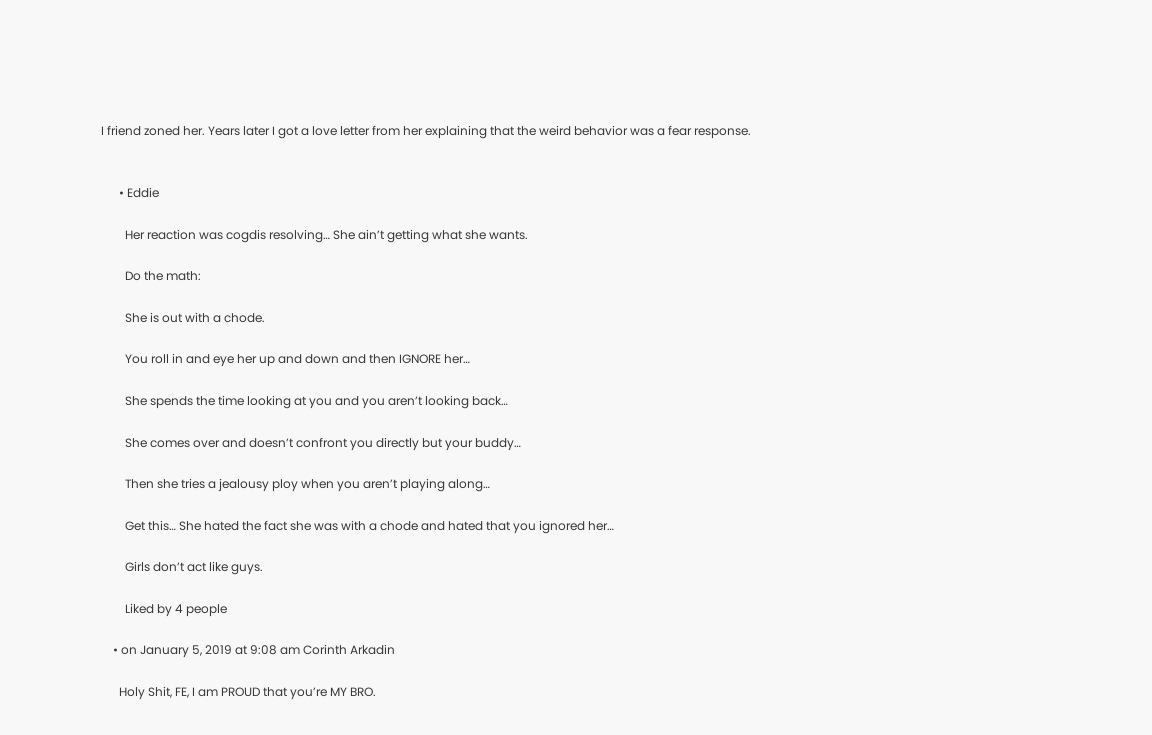I friend zoned her. Years later I got a love letter from her explaining that the weird behavior was a fear response.


      • Eddie

        Her reaction was cogdis resolving… She ain’t getting what she wants.

        Do the math:

        She is out with a chode.

        You roll in and eye her up and down and then IGNORE her…

        She spends the time looking at you and you aren’t looking back…

        She comes over and doesn’t confront you directly but your buddy…

        Then she tries a jealousy ploy when you aren’t playing along…

        Get this… She hated the fact she was with a chode and hated that you ignored her…

        Girls don’t act like guys.

        Liked by 4 people

    • on January 5, 2019 at 9:08 am Corinth Arkadin

      Holy Shit, FE, I am PROUD that you’re MY BRO.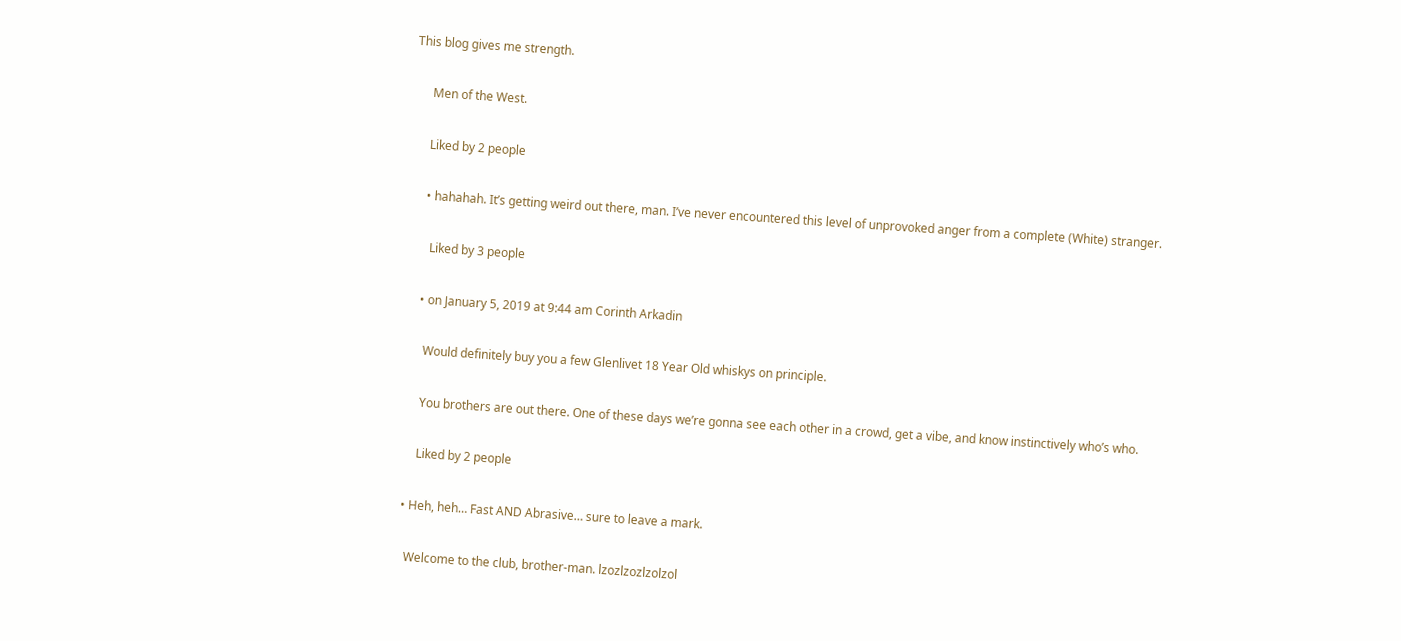This blog gives me strength.

      Men of the West.

      Liked by 2 people

      • hahahah. It’s getting weird out there, man. I’ve never encountered this level of unprovoked anger from a complete (White) stranger.

        Liked by 3 people

      • on January 5, 2019 at 9:44 am Corinth Arkadin

        Would definitely buy you a few Glenlivet 18 Year Old whiskys on principle.

        You brothers are out there. One of these days we’re gonna see each other in a crowd, get a vibe, and know instinctively who’s who.

        Liked by 2 people

    • Heh, heh… Fast AND Abrasive… sure to leave a mark.

      Welcome to the club, brother-man. lzozlzozlzolzol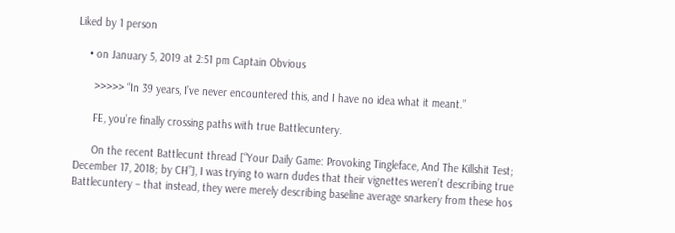Liked by 1 person

    • on January 5, 2019 at 2:51 pm Captain Obvious

      >>>>> “In 39 years, I’ve never encountered this, and I have no idea what it meant.”

      FE, you’re finally crossing paths with true Battlecuntery.

      On the recent Battlecunt thread [“Your Daily Game: Provoking Tingleface, And The Killshit Test; December 17, 2018; by CH”], I was trying to warn dudes that their vignettes weren’t describing true Battlecuntery – that instead, they were merely describing baseline average snarkery from these hos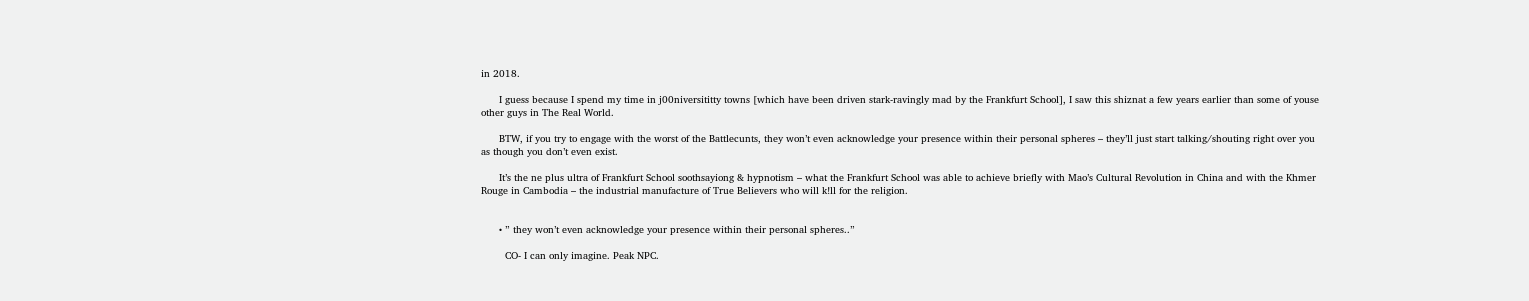in 2018.

      I guess because I spend my time in j00niversititty towns [which have been driven stark-ravingly mad by the Frankfurt School], I saw this shiznat a few years earlier than some of youse other guys in The Real World.

      BTW, if you try to engage with the worst of the Battlecunts, they won’t even acknowledge your presence within their personal spheres – they’ll just start talking/shouting right over you as though you don’t even exist.

      It’s the ne plus ultra of Frankfurt School soothsayiong & hypnotism – what the Frankfurt School was able to achieve briefly with Mao’s Cultural Revolution in China and with the Khmer Rouge in Cambodia – the industrial manufacture of True Believers who will k!ll for the religion.


      • ” they won’t even acknowledge your presence within their personal spheres..”

        CO- I can only imagine. Peak NPC.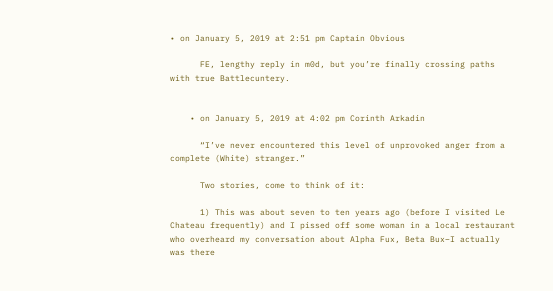• on January 5, 2019 at 2:51 pm Captain Obvious

      FE, lengthy reply in m0d, but you’re finally crossing paths with true Battlecuntery.


    • on January 5, 2019 at 4:02 pm Corinth Arkadin

      “I’ve never encountered this level of unprovoked anger from a complete (White) stranger.”

      Two stories, come to think of it:

      1) This was about seven to ten years ago (before I visited Le Chateau frequently) and I pissed off some woman in a local restaurant who overheard my conversation about Alpha Fux, Beta Bux–I actually was there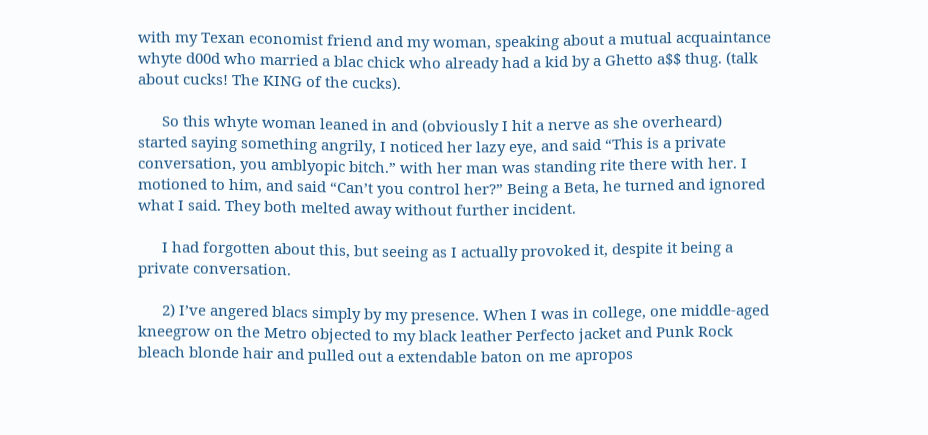with my Texan economist friend and my woman, speaking about a mutual acquaintance whyte d00d who married a blac chick who already had a kid by a Ghetto a$$ thug. (talk about cucks! The KING of the cucks).

      So this whyte woman leaned in and (obviously I hit a nerve as she overheard) started saying something angrily, I noticed her lazy eye, and said “This is a private conversation, you amblyopic bitch.” with her man was standing rite there with her. I motioned to him, and said “Can’t you control her?” Being a Beta, he turned and ignored what I said. They both melted away without further incident.

      I had forgotten about this, but seeing as I actually provoked it, despite it being a private conversation.

      2) I’ve angered blacs simply by my presence. When I was in college, one middle-aged kneegrow on the Metro objected to my black leather Perfecto jacket and Punk Rock bleach blonde hair and pulled out a extendable baton on me apropos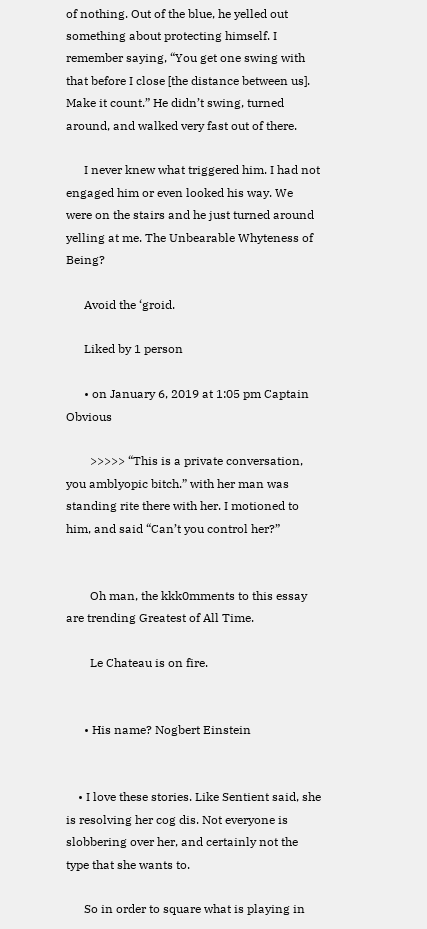of nothing. Out of the blue, he yelled out something about protecting himself. I remember saying, “You get one swing with that before I close [the distance between us]. Make it count.” He didn’t swing, turned around, and walked very fast out of there.

      I never knew what triggered him. I had not engaged him or even looked his way. We were on the stairs and he just turned around yelling at me. The Unbearable Whyteness of Being?

      Avoid the ‘groid.

      Liked by 1 person

      • on January 6, 2019 at 1:05 pm Captain Obvious

        >>>>> “This is a private conversation, you amblyopic bitch.” with her man was standing rite there with her. I motioned to him, and said “Can’t you control her?”


        Oh man, the kkk0mments to this essay are trending Greatest of All Time.

        Le Chateau is on fire.


      • His name? Nogbert Einstein


    • I love these stories. Like Sentient said, she is resolving her cog dis. Not everyone is slobbering over her, and certainly not the type that she wants to.

      So in order to square what is playing in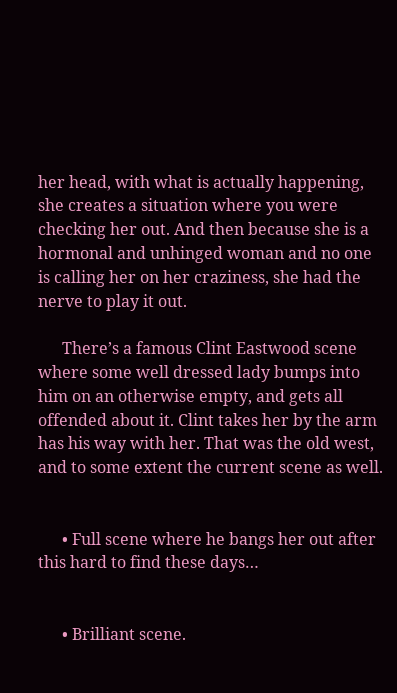her head, with what is actually happening, she creates a situation where you were checking her out. And then because she is a hormonal and unhinged woman and no one is calling her on her craziness, she had the nerve to play it out.

      There’s a famous Clint Eastwood scene where some well dressed lady bumps into him on an otherwise empty, and gets all offended about it. Clint takes her by the arm has his way with her. That was the old west, and to some extent the current scene as well.


      • Full scene where he bangs her out after this hard to find these days…


      • Brilliant scene.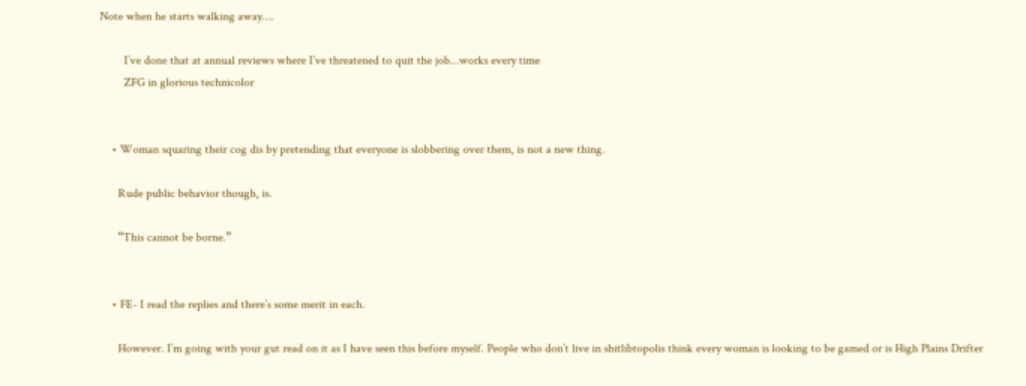Note when he starts walking away….

        I’ve done that at annual reviews where I’ve threatened to quit the job…works every time
        ZFG in glorious technicolor


    • Woman squaring their cog dis by pretending that everyone is slobbering over them, is not a new thing.

      Rude public behavior though, is.

      “This cannot be borne.”


    • FE- I read the replies and there’s some merit in each.

      However. I’m going with your gut read on it as I have seen this before myself. People who don’t live in shitlibtopolis think every woman is looking to be gamed or is High Plains Drifter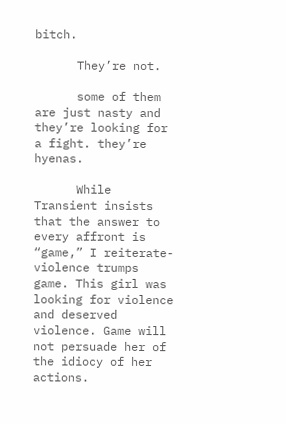bitch.

      They’re not.

      some of them are just nasty and they’re looking for a fight. they’re hyenas.

      While Transient insists that the answer to every affront is “game,” I reiterate- violence trumps game. This girl was looking for violence and deserved violence. Game will not persuade her of the idiocy of her actions.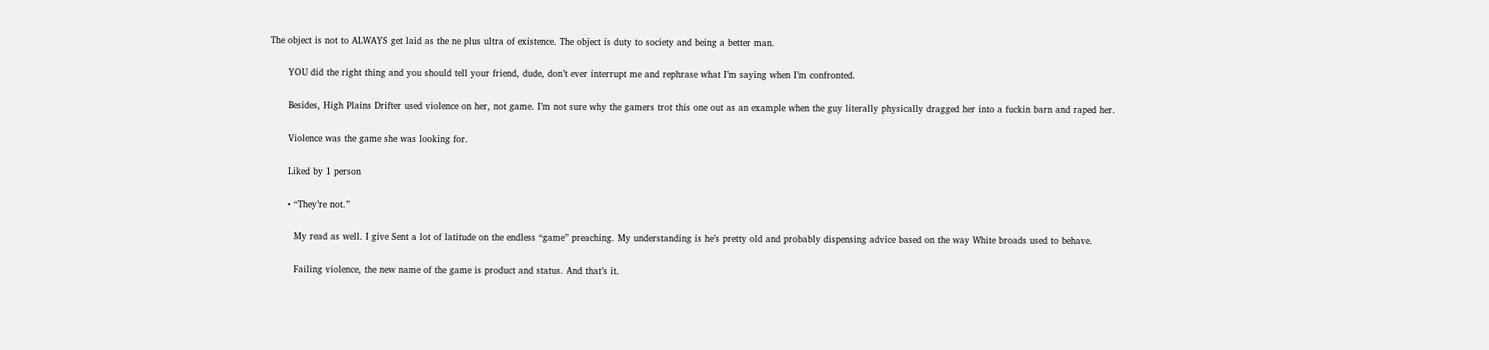The object is not to ALWAYS get laid as the ne plus ultra of existence. The object is duty to society and being a better man.

      YOU did the right thing and you should tell your friend, dude, don’t ever interrupt me and rephrase what I’m saying when I’m confronted.

      Besides, High Plains Drifter used violence on her, not game. I’m not sure why the gamers trot this one out as an example when the guy literally physically dragged her into a fuckin barn and raped her.

      Violence was the game she was looking for.

      Liked by 1 person

      • “They’re not.”

        My read as well. I give Sent a lot of latitude on the endless “game” preaching. My understanding is he’s pretty old and probably dispensing advice based on the way White broads used to behave.

        Failing violence, the new name of the game is product and status. And that’s it.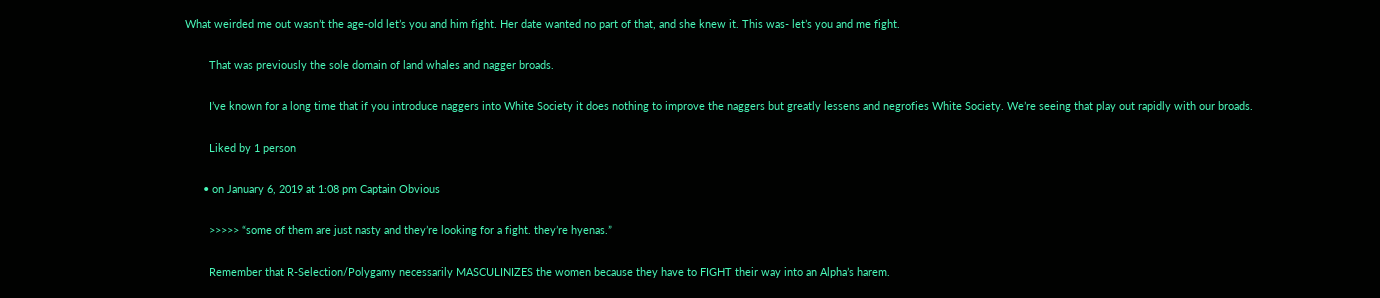What weirded me out wasn’t the age-old let’s you and him fight. Her date wanted no part of that, and she knew it. This was- let’s you and me fight.

        That was previously the sole domain of land whales and nagger broads.

        I’ve known for a long time that if you introduce naggers into White Society it does nothing to improve the naggers but greatly lessens and negrofies White Society. We’re seeing that play out rapidly with our broads.

        Liked by 1 person

      • on January 6, 2019 at 1:08 pm Captain Obvious

        >>>>> “some of them are just nasty and they’re looking for a fight. they’re hyenas.”

        Remember that R-Selection/Polygamy necessarily MASCULINIZES the women because they have to FIGHT their way into an Alpha’s harem.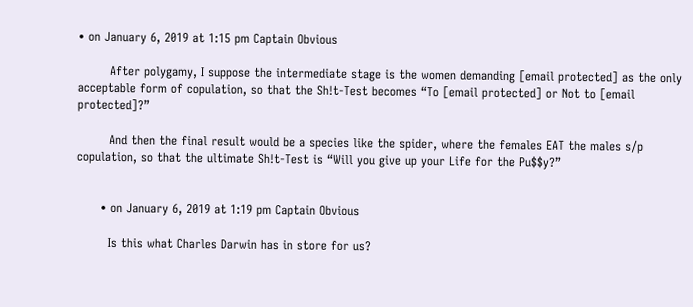• on January 6, 2019 at 1:15 pm Captain Obvious

        After polygamy, I suppose the intermediate stage is the women demanding [email protected] as the only acceptable form of copulation, so that the Sh!t-Test becomes “To [email protected] or Not to [email protected]?”

        And then the final result would be a species like the spider, where the females EAT the males s/p copulation, so that the ultimate Sh!t-Test is “Will you give up your Life for the Pu$$y?”


      • on January 6, 2019 at 1:19 pm Captain Obvious

        Is this what Charles Darwin has in store for us?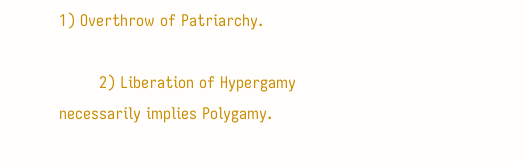1) Overthrow of Patriarchy.

        2) Liberation of Hypergamy necessarily implies Polygamy.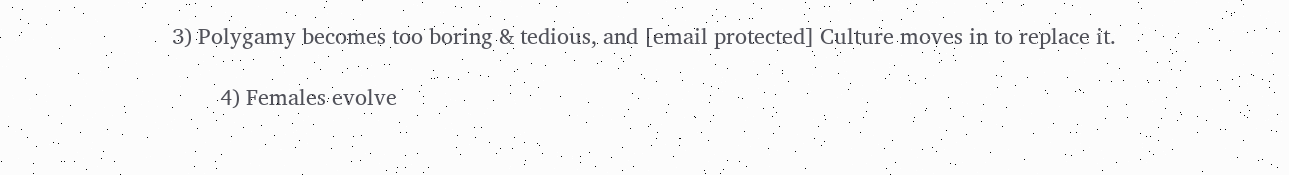3) Polygamy becomes too boring & tedious, and [email protected] Culture moves in to replace it.

        4) Females evolve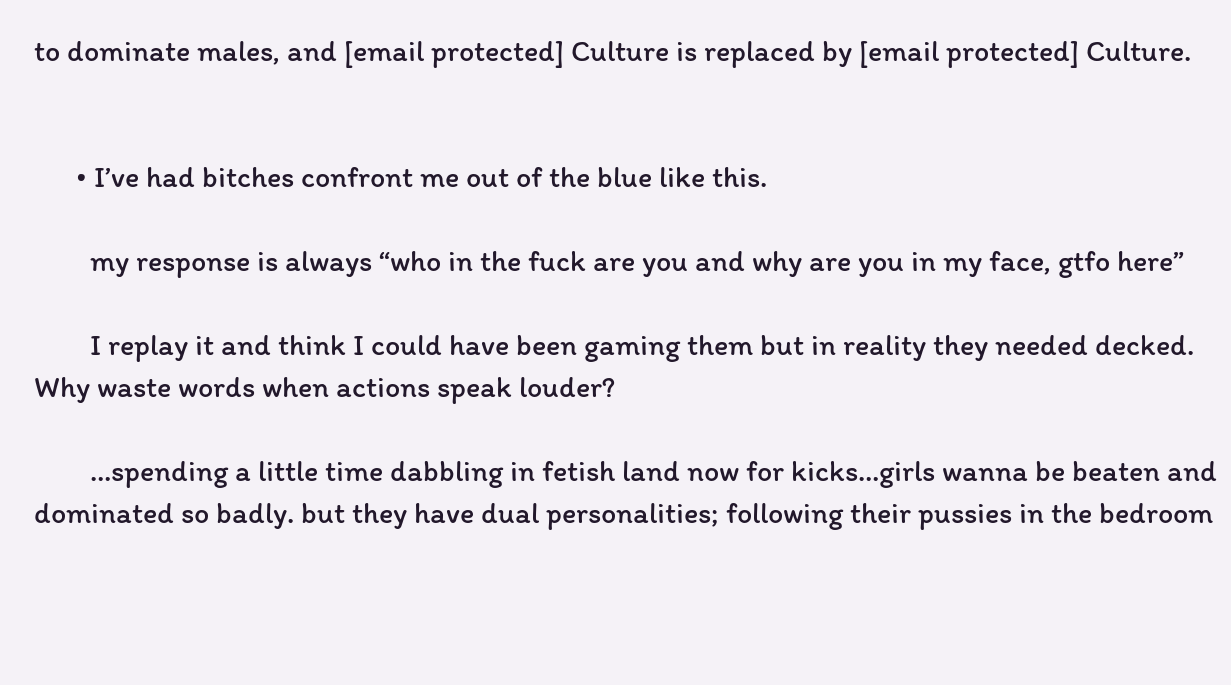to dominate males, and [email protected] Culture is replaced by [email protected] Culture.


      • I’ve had bitches confront me out of the blue like this.

        my response is always “who in the fuck are you and why are you in my face, gtfo here”

        I replay it and think I could have been gaming them but in reality they needed decked. Why waste words when actions speak louder?

        …spending a little time dabbling in fetish land now for kicks…girls wanna be beaten and dominated so badly. but they have dual personalities; following their pussies in the bedroom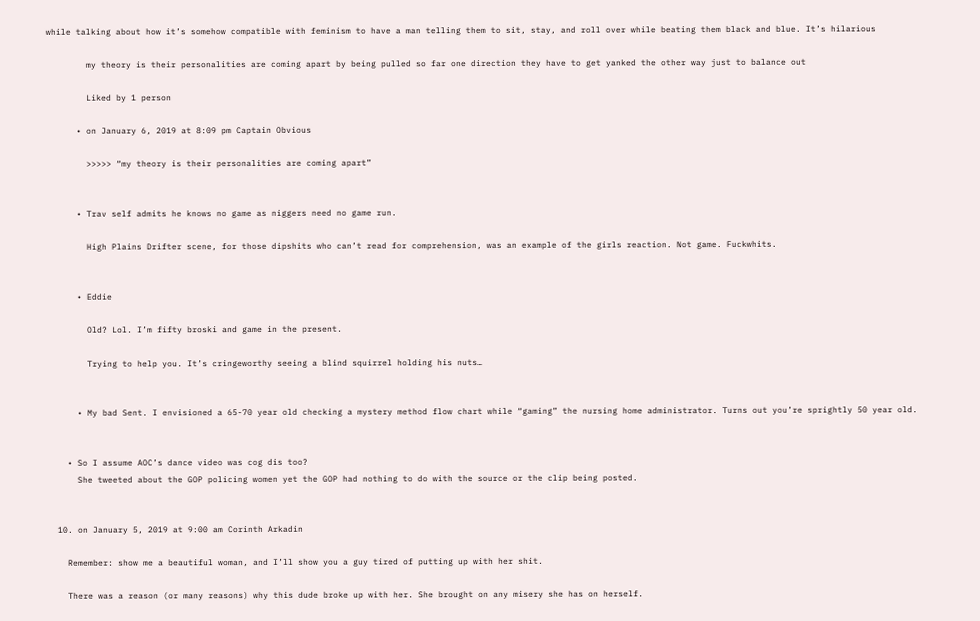while talking about how it’s somehow compatible with feminism to have a man telling them to sit, stay, and roll over while beating them black and blue. It’s hilarious

        my theory is their personalities are coming apart by being pulled so far one direction they have to get yanked the other way just to balance out

        Liked by 1 person

      • on January 6, 2019 at 8:09 pm Captain Obvious

        >>>>> “my theory is their personalities are coming apart”


      • Trav self admits he knows no game as niggers need no game run.

        High Plains Drifter scene, for those dipshits who can’t read for comprehension, was an example of the girls reaction. Not game. Fuckwhits.


      • Eddie

        Old? Lol. I’m fifty broski and game in the present.

        Trying to help you. It’s cringeworthy seeing a blind squirrel holding his nuts…


      • My bad Sent. I envisioned a 65-70 year old checking a mystery method flow chart while “gaming” the nursing home administrator. Turns out you’re sprightly 50 year old.


    • So I assume AOC’s dance video was cog dis too?
      She tweeted about the GOP policing women yet the GOP had nothing to do with the source or the clip being posted.


  10. on January 5, 2019 at 9:00 am Corinth Arkadin

    Remember: show me a beautiful woman, and I’ll show you a guy tired of putting up with her shit.

    There was a reason (or many reasons) why this dude broke up with her. She brought on any misery she has on herself.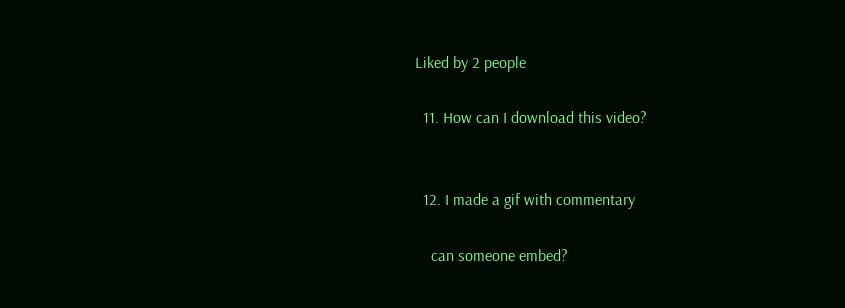Liked by 2 people

  11. How can I download this video?


  12. I made a gif with commentary

    can someone embed?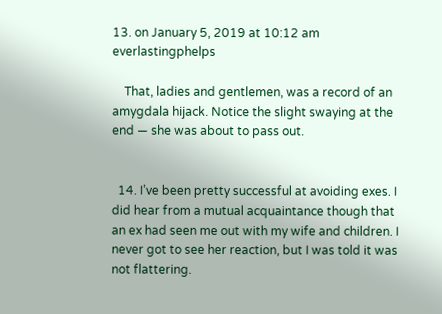13. on January 5, 2019 at 10:12 am everlastingphelps

    That, ladies and gentlemen, was a record of an amygdala hijack. Notice the slight swaying at the end — she was about to pass out.


  14. I’ve been pretty successful at avoiding exes. I did hear from a mutual acquaintance though that an ex had seen me out with my wife and children. I never got to see her reaction, but I was told it was not flattering.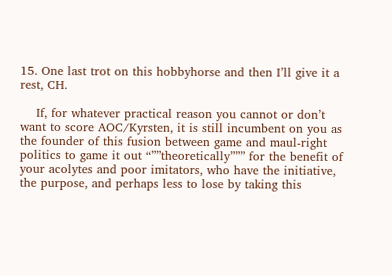15. One last trot on this hobbyhorse and then I’ll give it a rest, CH.

    If, for whatever practical reason you cannot or don’t want to score AOC/Kyrsten, it is still incumbent on you as the founder of this fusion between game and maul-right politics to game it out “””theoretically””” for the benefit of your acolytes and poor imitators, who have the initiative, the purpose, and perhaps less to lose by taking this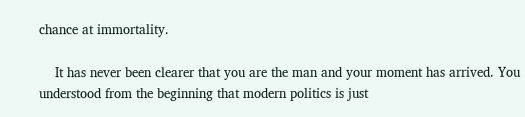chance at immortality.

    It has never been clearer that you are the man and your moment has arrived. You understood from the beginning that modern politics is just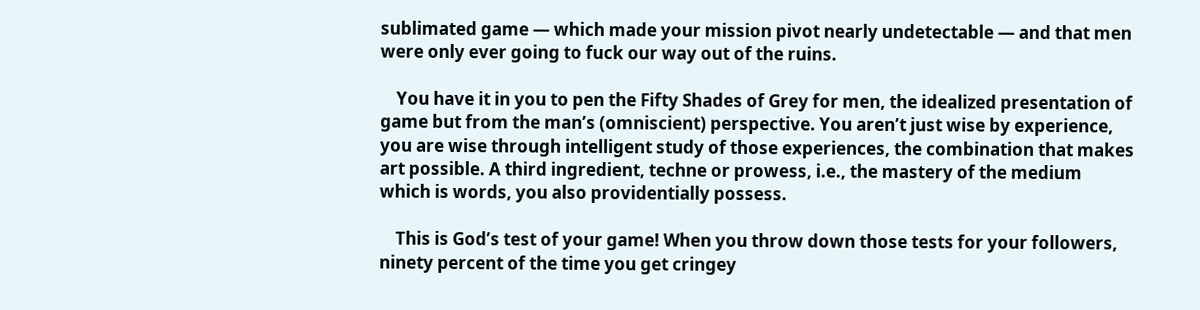sublimated game — which made your mission pivot nearly undetectable — and that men were only ever going to fuck our way out of the ruins.

    You have it in you to pen the Fifty Shades of Grey for men, the idealized presentation of game but from the man’s (omniscient) perspective. You aren’t just wise by experience, you are wise through intelligent study of those experiences, the combination that makes art possible. A third ingredient, techne or prowess, i.e., the mastery of the medium which is words, you also providentially possess.

    This is God’s test of your game! When you throw down those tests for your followers, ninety percent of the time you get cringey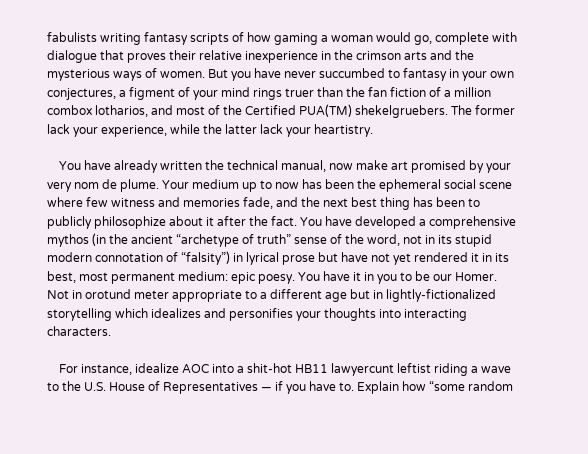fabulists writing fantasy scripts of how gaming a woman would go, complete with dialogue that proves their relative inexperience in the crimson arts and the mysterious ways of women. But you have never succumbed to fantasy in your own conjectures, a figment of your mind rings truer than the fan fiction of a million combox lotharios, and most of the Certified PUA(TM) shekelgruebers. The former lack your experience, while the latter lack your heartistry.

    You have already written the technical manual, now make art promised by your very nom de plume. Your medium up to now has been the ephemeral social scene where few witness and memories fade, and the next best thing has been to publicly philosophize about it after the fact. You have developed a comprehensive mythos (in the ancient “archetype of truth” sense of the word, not in its stupid modern connotation of “falsity”) in lyrical prose but have not yet rendered it in its best, most permanent medium: epic poesy. You have it in you to be our Homer. Not in orotund meter appropriate to a different age but in lightly-fictionalized storytelling which idealizes and personifies your thoughts into interacting characters.

    For instance, idealize AOC into a shit-hot HB11 lawyercunt leftist riding a wave to the U.S. House of Representatives — if you have to. Explain how “some random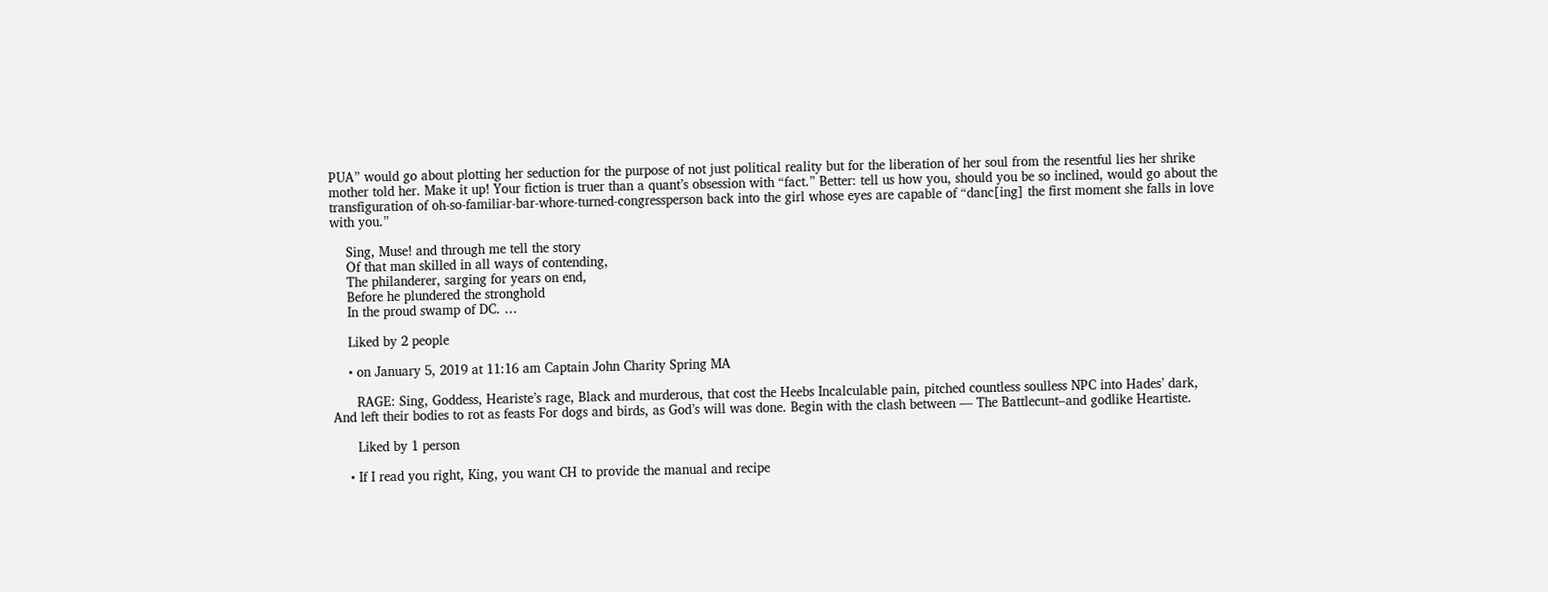PUA” would go about plotting her seduction for the purpose of not just political reality but for the liberation of her soul from the resentful lies her shrike mother told her. Make it up! Your fiction is truer than a quant’s obsession with “fact.” Better: tell us how you, should you be so inclined, would go about the transfiguration of oh-so-familiar-bar-whore-turned-congressperson back into the girl whose eyes are capable of “danc[ing] the first moment she falls in love with you.”

    Sing, Muse! and through me tell the story
    Of that man skilled in all ways of contending,
    The philanderer, sarging for years on end,
    Before he plundered the stronghold
    In the proud swamp of DC. …

    Liked by 2 people

    • on January 5, 2019 at 11:16 am Captain John Charity Spring MA

      RAGE: Sing, Goddess, Heariste’s rage, Black and murderous, that cost the Heebs Incalculable pain, pitched countless soulless NPC into Hades’ dark, And left their bodies to rot as feasts For dogs and birds, as God’s will was done. Begin with the clash between — The Battlecunt–and godlike Heartiste.

      Liked by 1 person

    • If I read you right, King, you want CH to provide the manual and recipe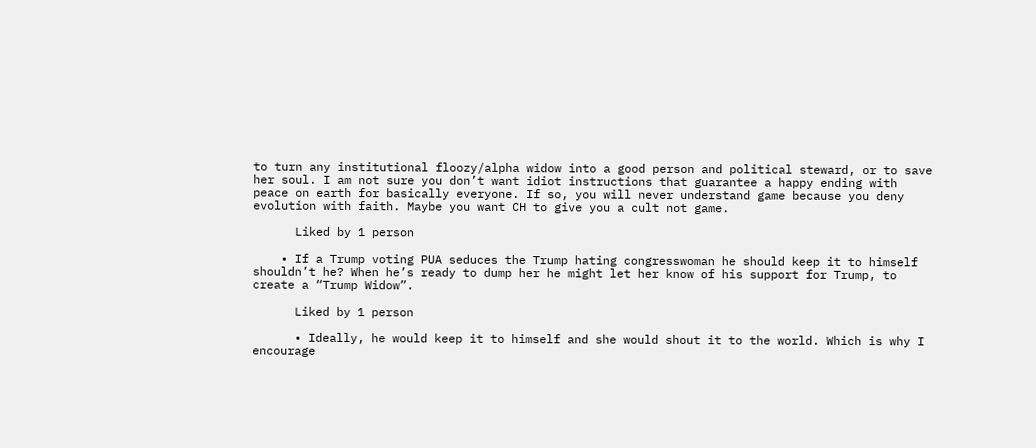to turn any institutional floozy/alpha widow into a good person and political steward, or to save her soul. I am not sure you don’t want idiot instructions that guarantee a happy ending with peace on earth for basically everyone. If so, you will never understand game because you deny evolution with faith. Maybe you want CH to give you a cult not game.

      Liked by 1 person

    • If a Trump voting PUA seduces the Trump hating congresswoman he should keep it to himself shouldn’t he? When he’s ready to dump her he might let her know of his support for Trump, to create a “Trump Widow”.

      Liked by 1 person

      • Ideally, he would keep it to himself and she would shout it to the world. Which is why I encourage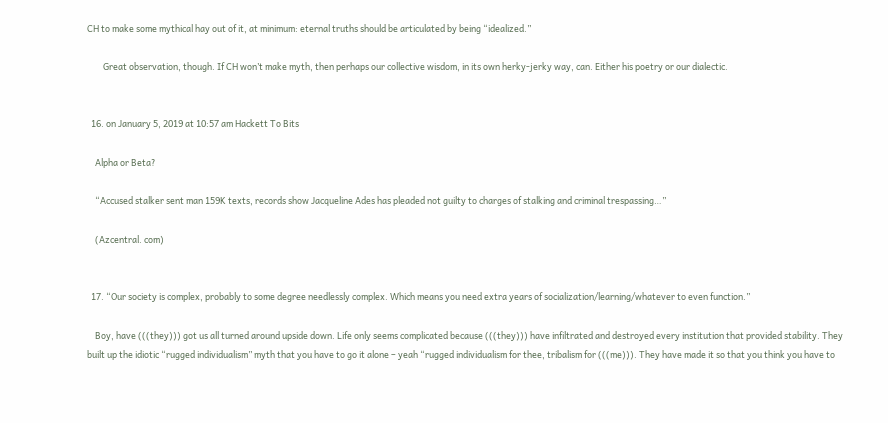CH to make some mythical hay out of it, at minimum: eternal truths should be articulated by being “idealized.”

        Great observation, though. If CH won’t make myth, then perhaps our collective wisdom, in its own herky-jerky way, can. Either his poetry or our dialectic.


  16. on January 5, 2019 at 10:57 am Hackett To Bits

    Alpha or Beta?

    “Accused stalker sent man 159K texts, records show Jacqueline Ades has pleaded not guilty to charges of stalking and criminal trespassing…”

    (Azcentral. com)


  17. “Our society is complex, probably to some degree needlessly complex. Which means you need extra years of socialization/learning/whatever to even function.”

    Boy, have (((they))) got us all turned around upside down. Life only seems complicated because (((they))) have infiltrated and destroyed every institution that provided stability. They built up the idiotic “rugged individualism” myth that you have to go it alone – yeah “rugged individualism for thee, tribalism for (((me))). They have made it so that you think you have to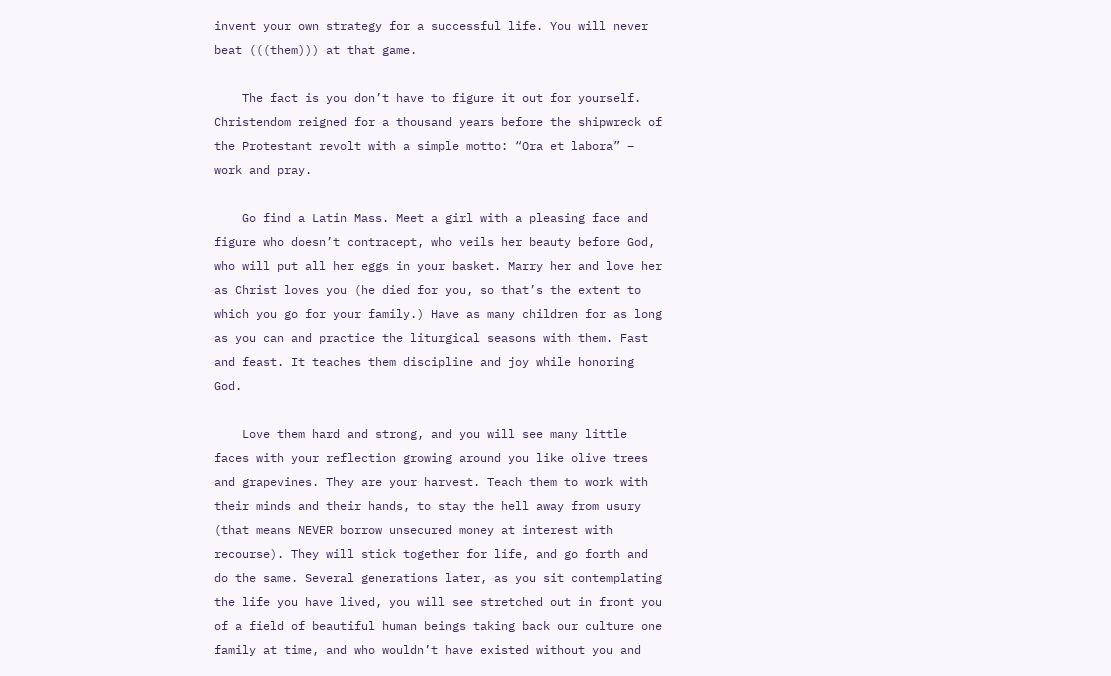invent your own strategy for a successful life. You will never beat (((them))) at that game.

    The fact is you don’t have to figure it out for yourself. Christendom reigned for a thousand years before the shipwreck of the Protestant revolt with a simple motto: “Ora et labora” – work and pray.

    Go find a Latin Mass. Meet a girl with a pleasing face and figure who doesn’t contracept, who veils her beauty before God, who will put all her eggs in your basket. Marry her and love her as Christ loves you (he died for you, so that’s the extent to which you go for your family.) Have as many children for as long as you can and practice the liturgical seasons with them. Fast and feast. It teaches them discipline and joy while honoring God.

    Love them hard and strong, and you will see many little faces with your reflection growing around you like olive trees and grapevines. They are your harvest. Teach them to work with their minds and their hands, to stay the hell away from usury (that means NEVER borrow unsecured money at interest with recourse). They will stick together for life, and go forth and do the same. Several generations later, as you sit contemplating the life you have lived, you will see stretched out in front you of a field of beautiful human beings taking back our culture one family at time, and who wouldn’t have existed without you and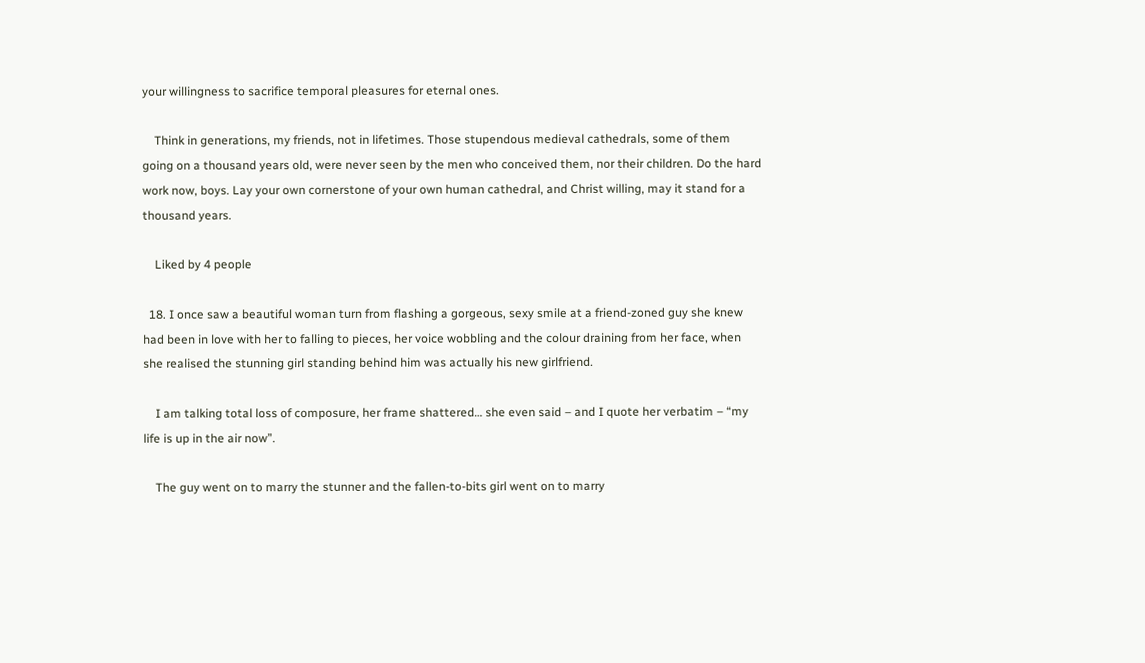your willingness to sacrifice temporal pleasures for eternal ones.

    Think in generations, my friends, not in lifetimes. Those stupendous medieval cathedrals, some of them going on a thousand years old, were never seen by the men who conceived them, nor their children. Do the hard work now, boys. Lay your own cornerstone of your own human cathedral, and Christ willing, may it stand for a thousand years.

    Liked by 4 people

  18. I once saw a beautiful woman turn from flashing a gorgeous, sexy smile at a friend-zoned guy she knew had been in love with her to falling to pieces, her voice wobbling and the colour draining from her face, when she realised the stunning girl standing behind him was actually his new girlfriend.

    I am talking total loss of composure, her frame shattered… she even said – and I quote her verbatim – “my life is up in the air now”.

    The guy went on to marry the stunner and the fallen-to-bits girl went on to marry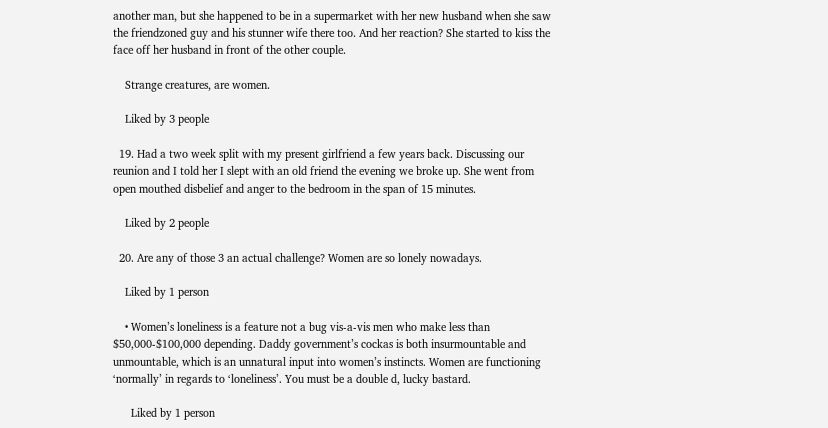another man, but she happened to be in a supermarket with her new husband when she saw the friendzoned guy and his stunner wife there too. And her reaction? She started to kiss the face off her husband in front of the other couple.

    Strange creatures, are women.

    Liked by 3 people

  19. Had a two week split with my present girlfriend a few years back. Discussing our reunion and I told her I slept with an old friend the evening we broke up. She went from open mouthed disbelief and anger to the bedroom in the span of 15 minutes.

    Liked by 2 people

  20. Are any of those 3 an actual challenge? Women are so lonely nowadays.

    Liked by 1 person

    • Women’s loneliness is a feature not a bug vis-a-vis men who make less than $50,000-$100,000 depending. Daddy government’s cockas is both insurmountable and unmountable, which is an unnatural input into women’s instincts. Women are functioning ‘normally’ in regards to ‘loneliness’. You must be a double d, lucky bastard.

      Liked by 1 person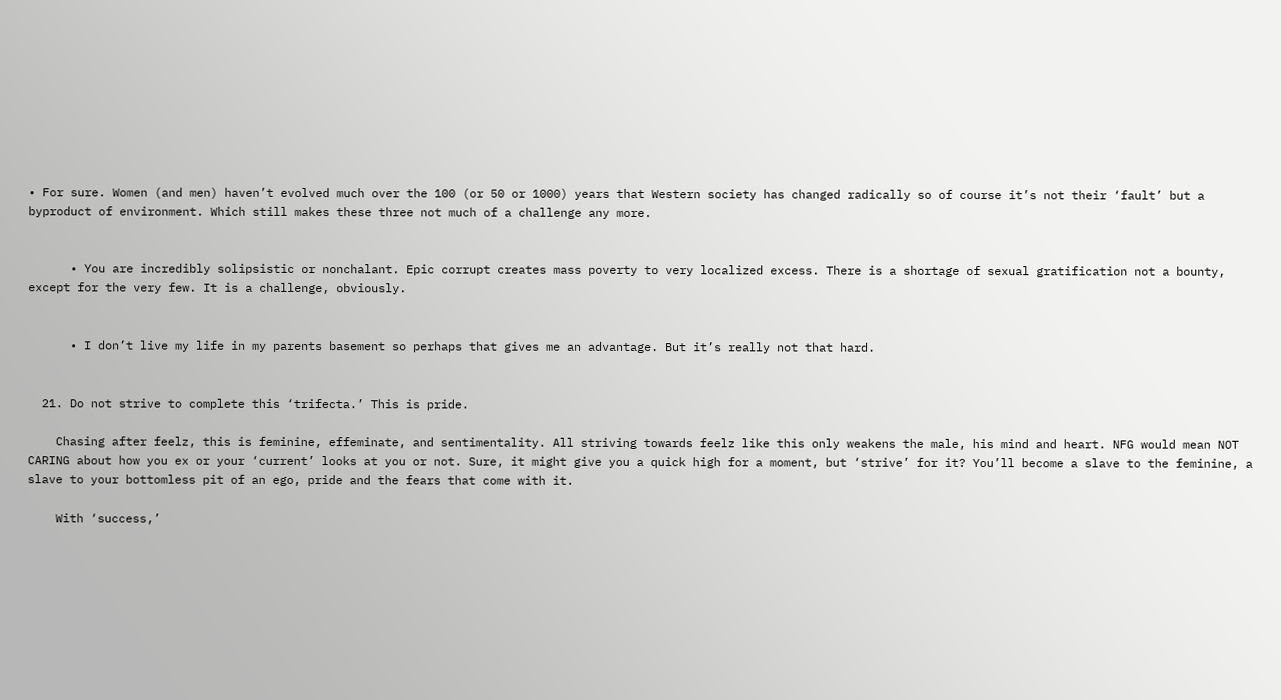• For sure. Women (and men) haven’t evolved much over the 100 (or 50 or 1000) years that Western society has changed radically so of course it’s not their ‘fault’ but a byproduct of environment. Which still makes these three not much of a challenge any more.


      • You are incredibly solipsistic or nonchalant. Epic corrupt creates mass poverty to very localized excess. There is a shortage of sexual gratification not a bounty, except for the very few. It is a challenge, obviously.


      • I don’t live my life in my parents basement so perhaps that gives me an advantage. But it’s really not that hard.


  21. Do not strive to complete this ‘trifecta.’ This is pride.

    Chasing after feelz, this is feminine, effeminate, and sentimentality. All striving towards feelz like this only weakens the male, his mind and heart. NFG would mean NOT CARING about how you ex or your ‘current’ looks at you or not. Sure, it might give you a quick high for a moment, but ‘strive’ for it? You’ll become a slave to the feminine, a slave to your bottomless pit of an ego, pride and the fears that come with it.

    With ‘success,’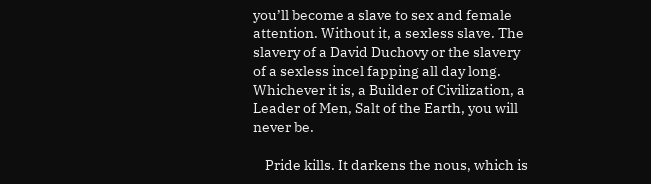you’ll become a slave to sex and female attention. Without it, a sexless slave. The slavery of a David Duchovy or the slavery of a sexless incel fapping all day long. Whichever it is, a Builder of Civilization, a Leader of Men, Salt of the Earth, you will never be.

    Pride kills. It darkens the nous, which is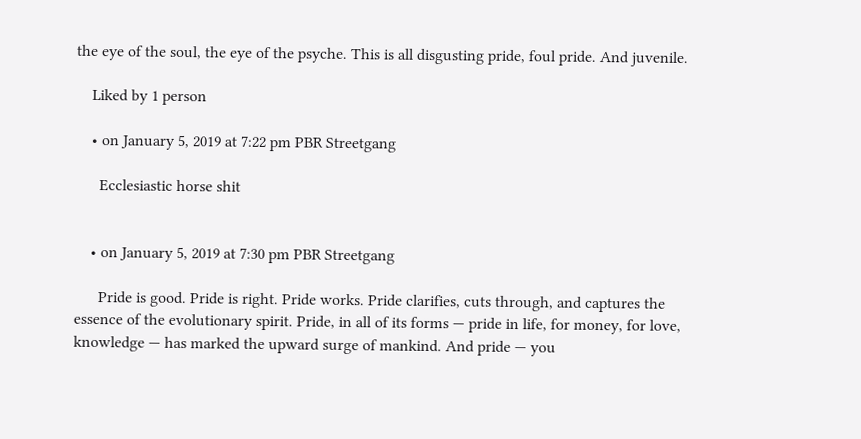the eye of the soul, the eye of the psyche. This is all disgusting pride, foul pride. And juvenile.

    Liked by 1 person

    • on January 5, 2019 at 7:22 pm PBR Streetgang

      Ecclesiastic horse shit


    • on January 5, 2019 at 7:30 pm PBR Streetgang

      Pride is good. Pride is right. Pride works. Pride clarifies, cuts through, and captures the essence of the evolutionary spirit. Pride, in all of its forms — pride in life, for money, for love, knowledge — has marked the upward surge of mankind. And pride — you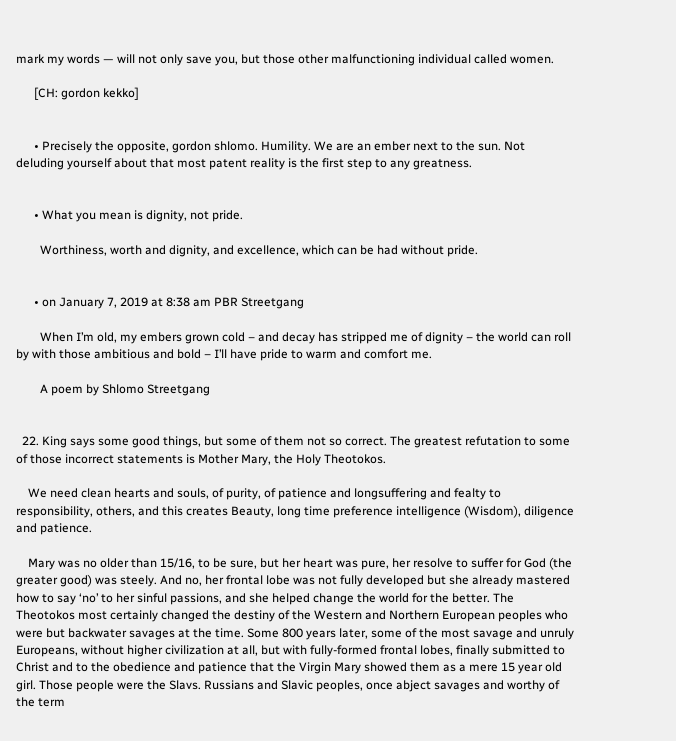mark my words — will not only save you, but those other malfunctioning individual called women.

      [CH: gordon kekko]


      • Precisely the opposite, gordon shlomo. Humility. We are an ember next to the sun. Not deluding yourself about that most patent reality is the first step to any greatness.


      • What you mean is dignity, not pride.

        Worthiness, worth and dignity, and excellence, which can be had without pride.


      • on January 7, 2019 at 8:38 am PBR Streetgang

        When I’m old, my embers grown cold – and decay has stripped me of dignity – the world can roll by with those ambitious and bold – I’ll have pride to warm and comfort me.

        A poem by Shlomo Streetgang


  22. King says some good things, but some of them not so correct. The greatest refutation to some of those incorrect statements is Mother Mary, the Holy Theotokos.

    We need clean hearts and souls, of purity, of patience and longsuffering and fealty to responsibility, others, and this creates Beauty, long time preference intelligence (Wisdom), diligence and patience.

    Mary was no older than 15/16, to be sure, but her heart was pure, her resolve to suffer for God (the greater good) was steely. And no, her frontal lobe was not fully developed but she already mastered how to say ‘no’ to her sinful passions, and she helped change the world for the better. The Theotokos most certainly changed the destiny of the Western and Northern European peoples who were but backwater savages at the time. Some 800 years later, some of the most savage and unruly Europeans, without higher civilization at all, but with fully-formed frontal lobes, finally submitted to Christ and to the obedience and patience that the Virgin Mary showed them as a mere 15 year old girl. Those people were the Slavs. Russians and Slavic peoples, once abject savages and worthy of the term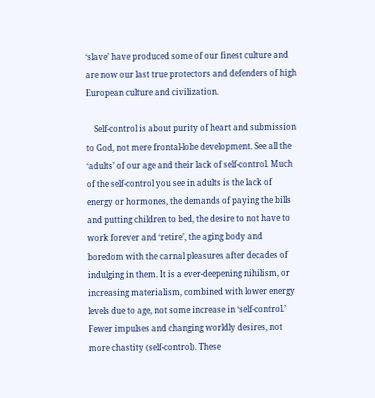‘slave’ have produced some of our finest culture and are now our last true protectors and defenders of high European culture and civilization.

    Self-control is about purity of heart and submission to God, not mere frontal-lobe development. See all the ‘adults’ of our age and their lack of self-control. Much of the self-control you see in adults is the lack of energy or hormones, the demands of paying the bills and putting children to bed, the desire to not have to work forever and ‘retire’, the aging body and boredom with the carnal pleasures after decades of indulging in them. It is a ever-deepening nihilism, or increasing materialism, combined with lower energy levels due to age, not some increase in ‘self-control.’ Fewer impulses and changing worldly desires, not more chastity (self-control). These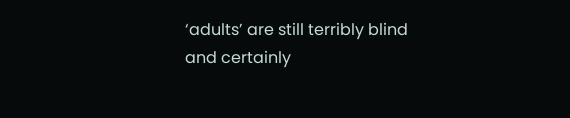‘adults’ are still terribly blind and certainly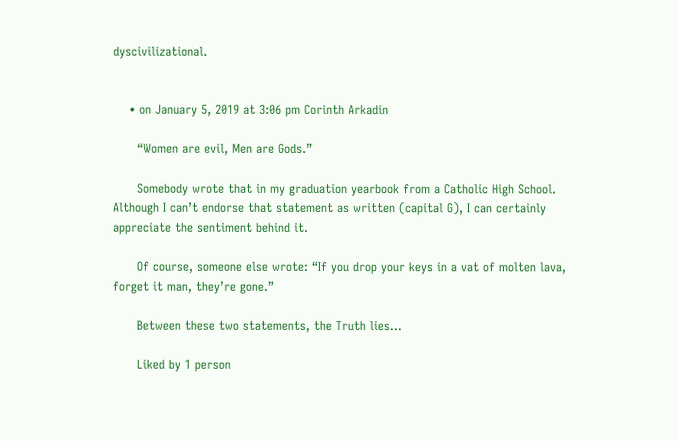dyscivilizational.


    • on January 5, 2019 at 3:06 pm Corinth Arkadin

      “Women are evil, Men are Gods.”

      Somebody wrote that in my graduation yearbook from a Catholic High School. Although I can’t endorse that statement as written (capital G), I can certainly appreciate the sentiment behind it.

      Of course, someone else wrote: “If you drop your keys in a vat of molten lava, forget it man, they’re gone.”

      Between these two statements, the Truth lies…

      Liked by 1 person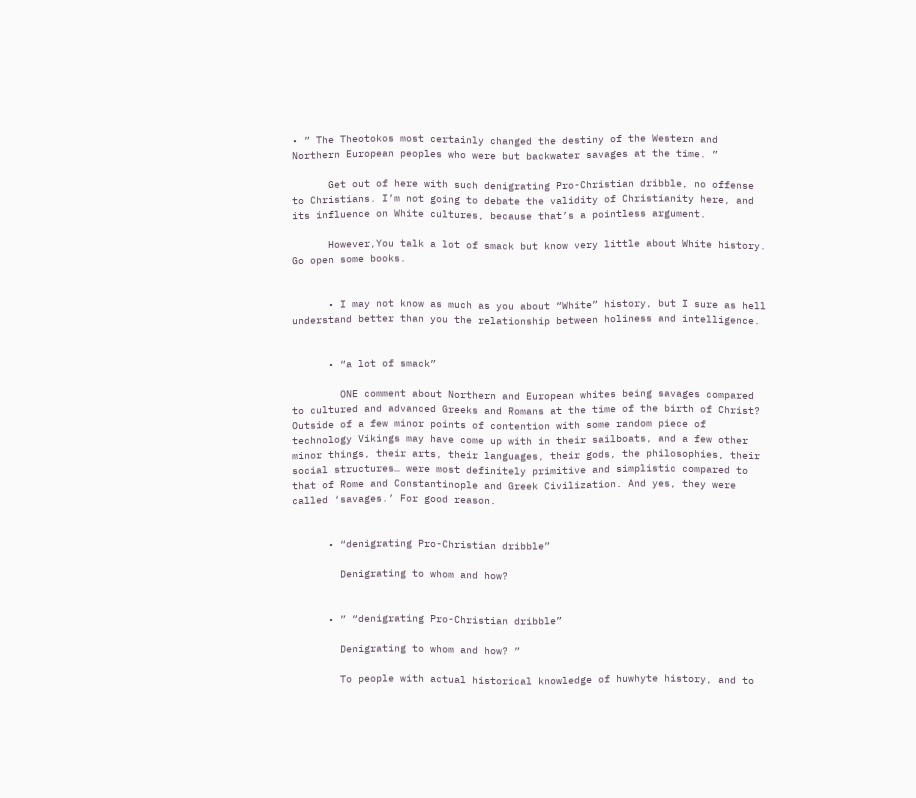• ” The Theotokos most certainly changed the destiny of the Western and Northern European peoples who were but backwater savages at the time. ”

      Get out of here with such denigrating Pro-Christian dribble, no offense to Christians. I’m not going to debate the validity of Christianity here, and its influence on White cultures, because that’s a pointless argument.

      However,You talk a lot of smack but know very little about White history. Go open some books.


      • I may not know as much as you about “White” history, but I sure as hell understand better than you the relationship between holiness and intelligence.


      • “a lot of smack”

        ONE comment about Northern and European whites being savages compared to cultured and advanced Greeks and Romans at the time of the birth of Christ? Outside of a few minor points of contention with some random piece of technology Vikings may have come up with in their sailboats, and a few other minor things, their arts, their languages, their gods, the philosophies, their social structures… were most definitely primitive and simplistic compared to that of Rome and Constantinople and Greek Civilization. And yes, they were called ‘savages.’ For good reason.


      • “denigrating Pro-Christian dribble”

        Denigrating to whom and how?


      • ” “denigrating Pro-Christian dribble”

        Denigrating to whom and how? ”

        To people with actual historical knowledge of huwhyte history, and to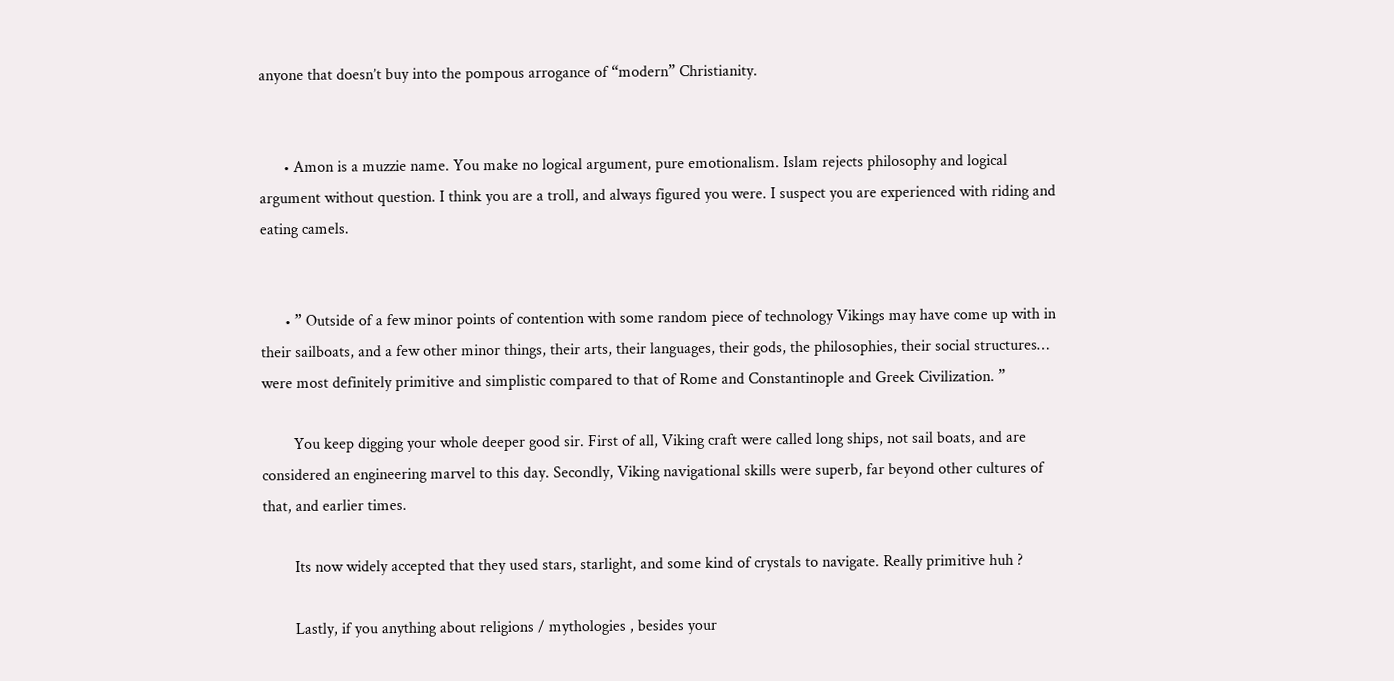anyone that doesn’t buy into the pompous arrogance of “modern” Christianity.


      • Amon is a muzzie name. You make no logical argument, pure emotionalism. Islam rejects philosophy and logical argument without question. I think you are a troll, and always figured you were. I suspect you are experienced with riding and eating camels.


      • ” Outside of a few minor points of contention with some random piece of technology Vikings may have come up with in their sailboats, and a few other minor things, their arts, their languages, their gods, the philosophies, their social structures… were most definitely primitive and simplistic compared to that of Rome and Constantinople and Greek Civilization. ”

        You keep digging your whole deeper good sir. First of all, Viking craft were called long ships, not sail boats, and are considered an engineering marvel to this day. Secondly, Viking navigational skills were superb, far beyond other cultures of that, and earlier times.

        Its now widely accepted that they used stars, starlight, and some kind of crystals to navigate. Really primitive huh ?

        Lastly, if you anything about religions / mythologies , besides your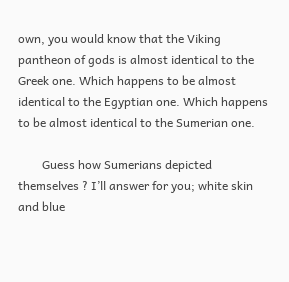own, you would know that the Viking pantheon of gods is almost identical to the Greek one. Which happens to be almost identical to the Egyptian one. Which happens to be almost identical to the Sumerian one.

        Guess how Sumerians depicted themselves ? I’ll answer for you; white skin and blue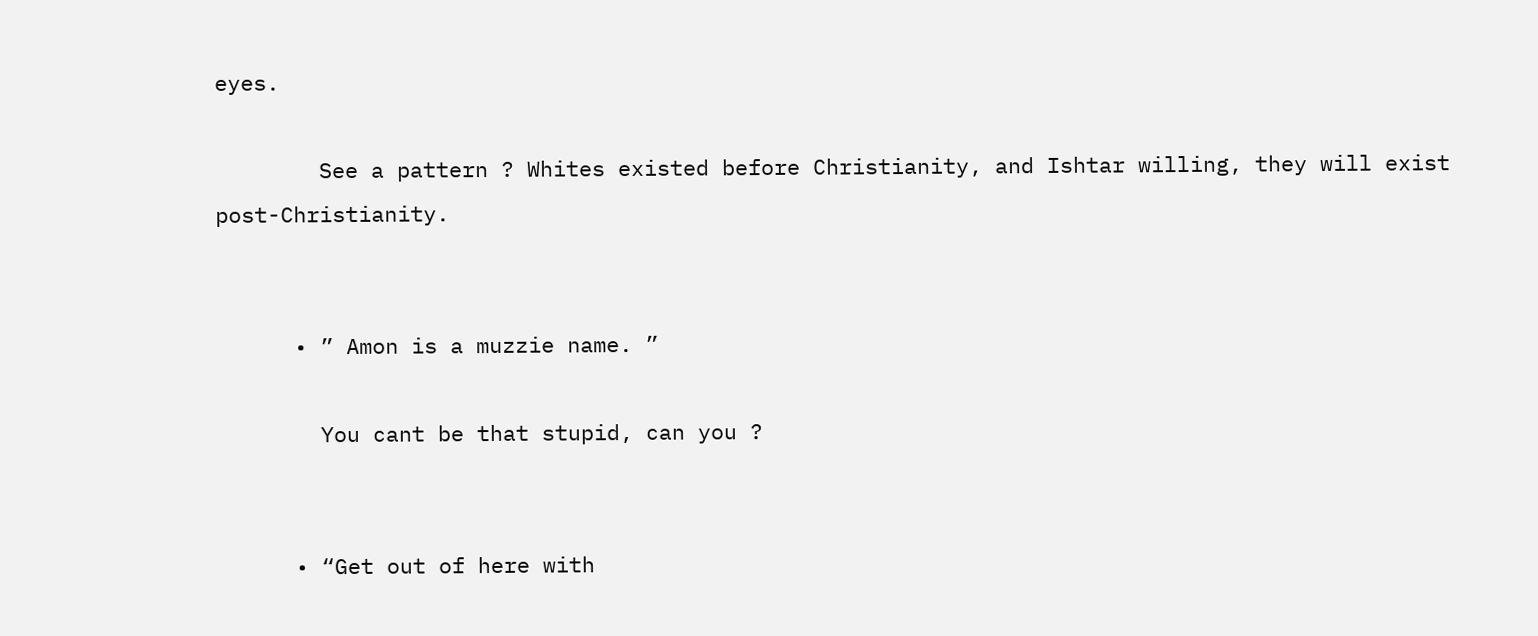eyes.

        See a pattern ? Whites existed before Christianity, and Ishtar willing, they will exist post-Christianity.


      • ” Amon is a muzzie name. ”

        You cant be that stupid, can you ?


      • “Get out of here with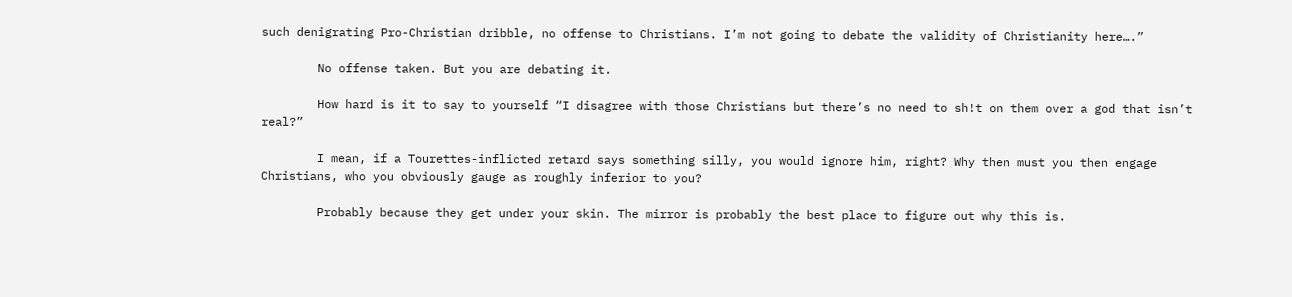such denigrating Pro-Christian dribble, no offense to Christians. I’m not going to debate the validity of Christianity here….”

        No offense taken. But you are debating it.

        How hard is it to say to yourself “I disagree with those Christians but there’s no need to sh!t on them over a god that isn’t real?”

        I mean, if a Tourettes-inflicted retard says something silly, you would ignore him, right? Why then must you then engage Christians, who you obviously gauge as roughly inferior to you?

        Probably because they get under your skin. The mirror is probably the best place to figure out why this is.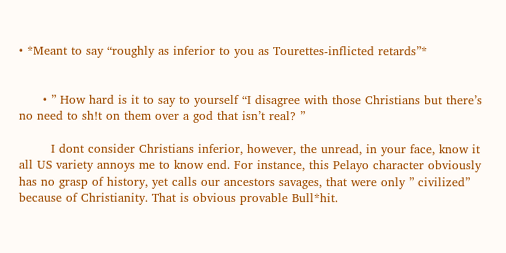• *Meant to say “roughly as inferior to you as Tourettes-inflicted retards”*


      • ” How hard is it to say to yourself “I disagree with those Christians but there’s no need to sh!t on them over a god that isn’t real? ”

        I dont consider Christians inferior, however, the unread, in your face, know it all US variety annoys me to know end. For instance, this Pelayo character obviously has no grasp of history, yet calls our ancestors savages, that were only ” civilized” because of Christianity. That is obvious provable Bull*hit.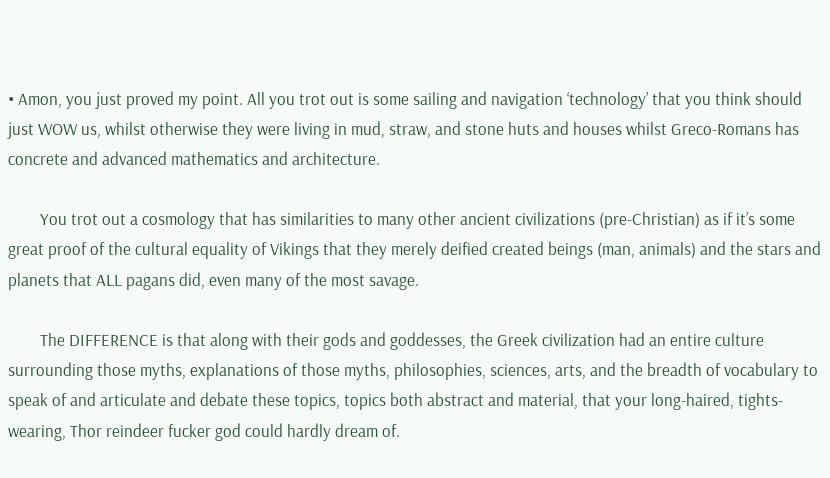• Amon, you just proved my point. All you trot out is some sailing and navigation ‘technology’ that you think should just WOW us, whilst otherwise they were living in mud, straw, and stone huts and houses whilst Greco-Romans has concrete and advanced mathematics and architecture.

        You trot out a cosmology that has similarities to many other ancient civilizations (pre-Christian) as if it’s some great proof of the cultural equality of Vikings that they merely deified created beings (man, animals) and the stars and planets that ALL pagans did, even many of the most savage.

        The DIFFERENCE is that along with their gods and goddesses, the Greek civilization had an entire culture surrounding those myths, explanations of those myths, philosophies, sciences, arts, and the breadth of vocabulary to speak of and articulate and debate these topics, topics both abstract and material, that your long-haired, tights-wearing, Thor reindeer fucker god could hardly dream of.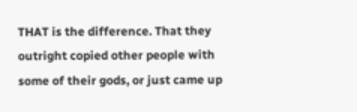THAT is the difference. That they outright copied other people with some of their gods, or just came up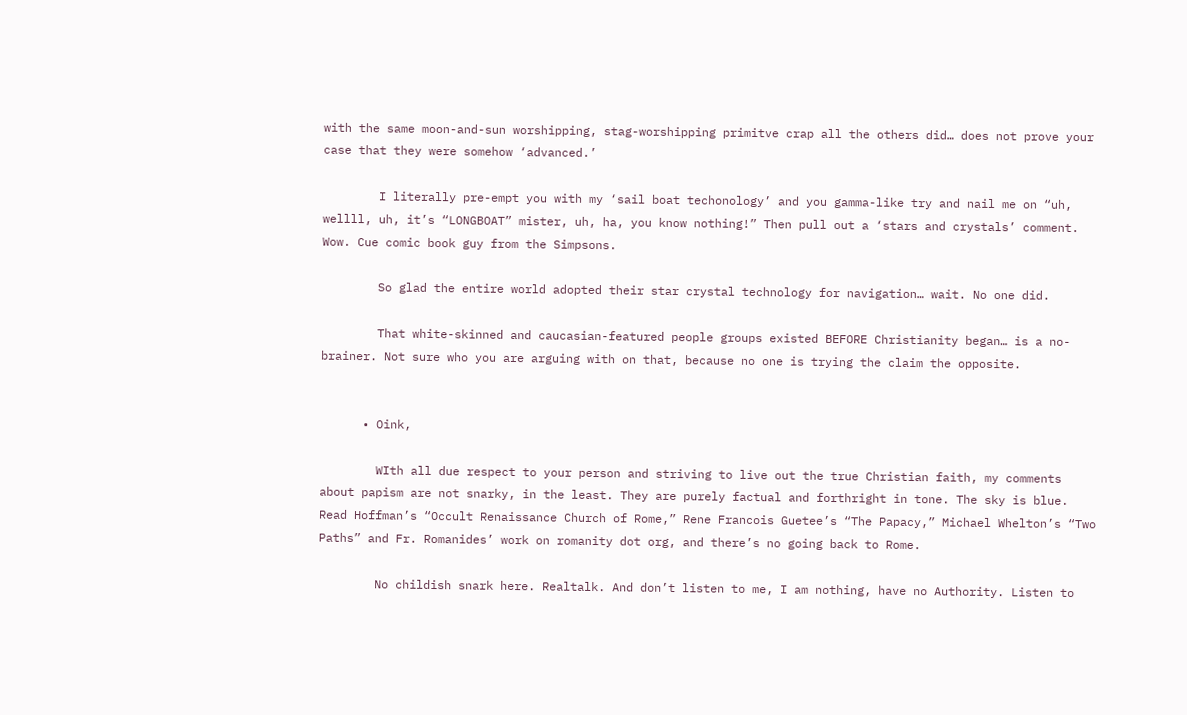with the same moon-and-sun worshipping, stag-worshipping primitve crap all the others did… does not prove your case that they were somehow ‘advanced.’

        I literally pre-empt you with my ‘sail boat techonology’ and you gamma-like try and nail me on “uh, wellll, uh, it’s “LONGBOAT” mister, uh, ha, you know nothing!” Then pull out a ‘stars and crystals’ comment. Wow. Cue comic book guy from the Simpsons.

        So glad the entire world adopted their star crystal technology for navigation… wait. No one did.

        That white-skinned and caucasian-featured people groups existed BEFORE Christianity began… is a no-brainer. Not sure who you are arguing with on that, because no one is trying the claim the opposite.


      • Oink,

        WIth all due respect to your person and striving to live out the true Christian faith, my comments about papism are not snarky, in the least. They are purely factual and forthright in tone. The sky is blue. Read Hoffman’s “Occult Renaissance Church of Rome,” Rene Francois Guetee’s “The Papacy,” Michael Whelton’s “Two Paths” and Fr. Romanides’ work on romanity dot org, and there’s no going back to Rome.

        No childish snark here. Realtalk. And don’t listen to me, I am nothing, have no Authority. Listen to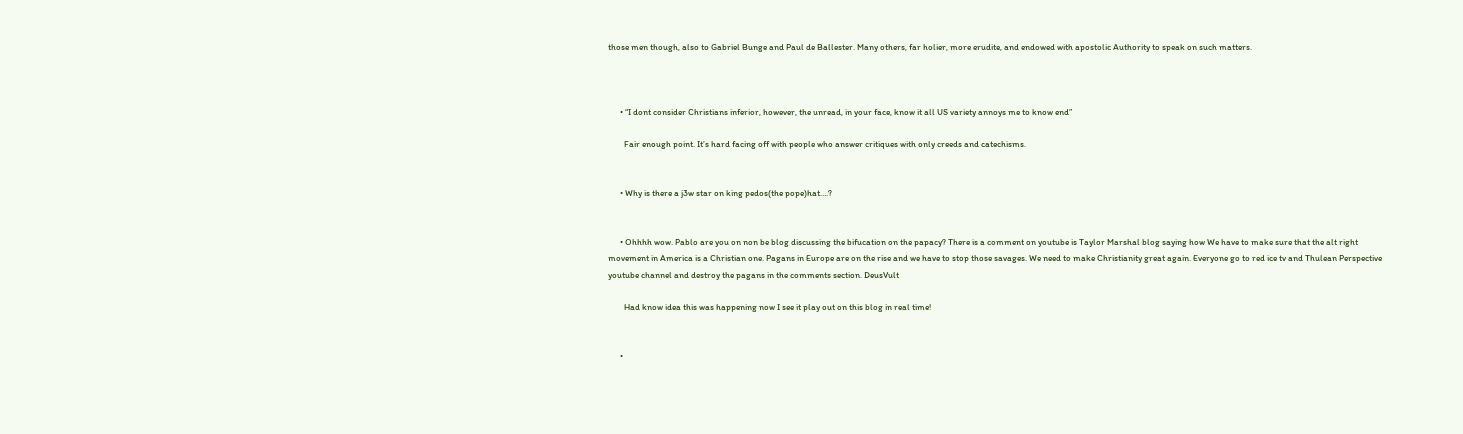those men though, also to Gabriel Bunge and Paul de Ballester. Many others, far holier, more erudite, and endowed with apostolic Authority to speak on such matters.



      • “I dont consider Christians inferior, however, the unread, in your face, know it all US variety annoys me to know end”

        Fair enough point. It’s hard facing off with people who answer critiques with only creeds and catechisms.


      • Why is there a j3w star on king pedos(the pope)hat….?


      • Ohhhh wow. Pablo are you on non be blog discussing the bifucation on the papacy? There is a comment on youtube is Taylor Marshal blog saying how We have to make sure that the alt right movement in America is a Christian one. Pagans in Europe are on the rise and we have to stop those savages. We need to make Christianity great again. Everyone go to red ice tv and Thulean Perspective youtube channel and destroy the pagans in the comments section. DeusVult

        Had know idea this was happening now I see it play out on this blog in real time!


      •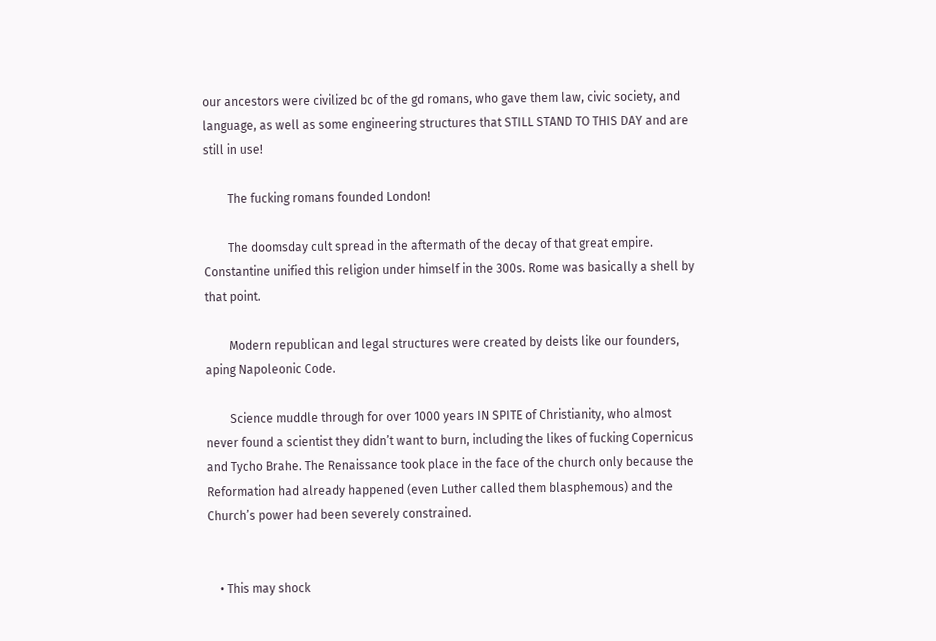our ancestors were civilized bc of the gd romans, who gave them law, civic society, and language, as well as some engineering structures that STILL STAND TO THIS DAY and are still in use!

        The fucking romans founded London!

        The doomsday cult spread in the aftermath of the decay of that great empire. Constantine unified this religion under himself in the 300s. Rome was basically a shell by that point.

        Modern republican and legal structures were created by deists like our founders, aping Napoleonic Code.

        Science muddle through for over 1000 years IN SPITE of Christianity, who almost never found a scientist they didn’t want to burn, including the likes of fucking Copernicus and Tycho Brahe. The Renaissance took place in the face of the church only because the Reformation had already happened (even Luther called them blasphemous) and the Church’s power had been severely constrained.


    • This may shock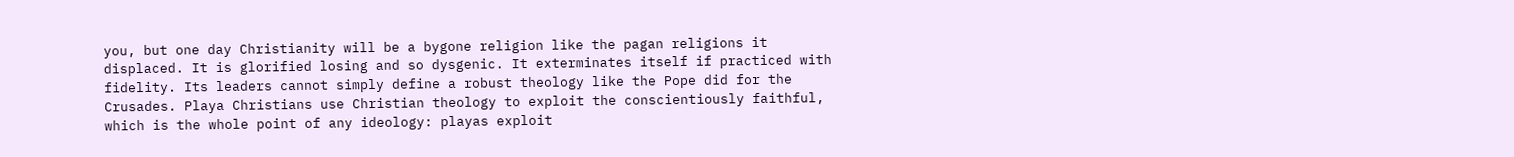you, but one day Christianity will be a bygone religion like the pagan religions it displaced. It is glorified losing and so dysgenic. It exterminates itself if practiced with fidelity. Its leaders cannot simply define a robust theology like the Pope did for the Crusades. Playa Christians use Christian theology to exploit the conscientiously faithful, which is the whole point of any ideology: playas exploit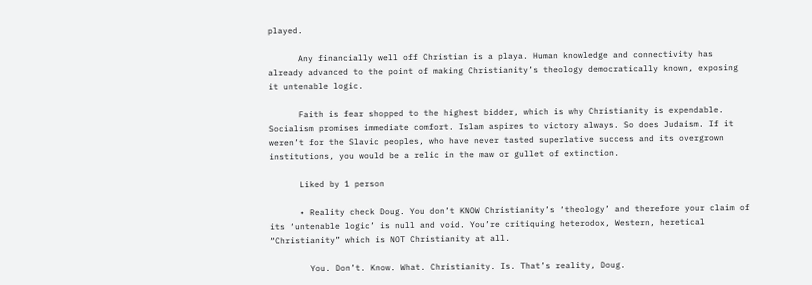played.

      Any financially well off Christian is a playa. Human knowledge and connectivity has already advanced to the point of making Christianity’s theology democratically known, exposing it untenable logic.

      Faith is fear shopped to the highest bidder, which is why Christianity is expendable. Socialism promises immediate comfort. Islam aspires to victory always. So does Judaism. If it weren’t for the Slavic peoples, who have never tasted superlative success and its overgrown institutions, you would be a relic in the maw or gullet of extinction.

      Liked by 1 person

      • Reality check Doug. You don’t KNOW Christianity’s ‘theology’ and therefore your claim of its ‘untenable logic’ is null and void. You’re critiquing heterodox, Western, heretical “Christianity” which is NOT Christianity at all.

        You. Don’t. Know. What. Christianity. Is. That’s reality, Doug.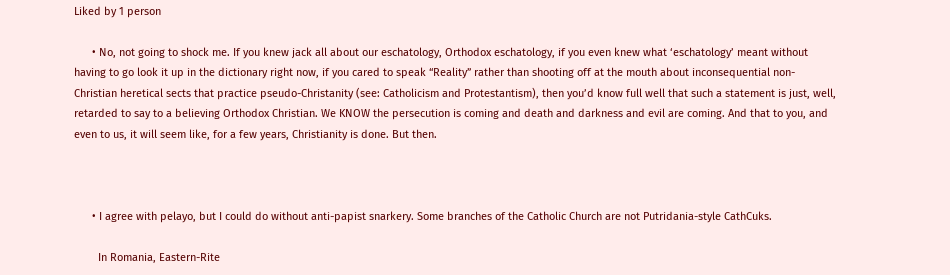Liked by 1 person

      • No, not going to shock me. If you knew jack all about our eschatology, Orthodox eschatology, if you even knew what ‘eschatology’ meant without having to go look it up in the dictionary right now, if you cared to speak “Reality” rather than shooting off at the mouth about inconsequential non-Christian heretical sects that practice pseudo-Christanity (see: Catholicism and Protestantism), then you’d know full well that such a statement is just, well, retarded to say to a believing Orthodox Christian. We KNOW the persecution is coming and death and darkness and evil are coming. And that to you, and even to us, it will seem like, for a few years, Christianity is done. But then.



      • I agree with pelayo, but I could do without anti-papist snarkery. Some branches of the Catholic Church are not Putridania-style CathCuks.

        In Romania, Eastern-Rite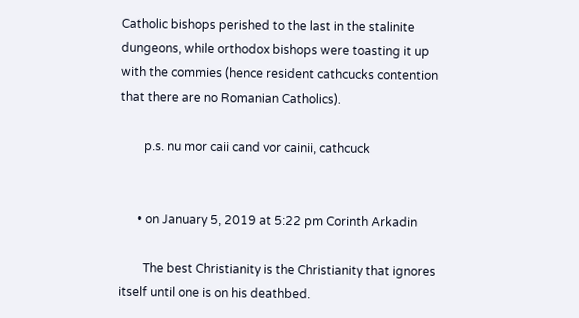Catholic bishops perished to the last in the stalinite dungeons, while orthodox bishops were toasting it up with the commies (hence resident cathcucks contention that there are no Romanian Catholics).

        p.s. nu mor caii cand vor cainii, cathcuck


      • on January 5, 2019 at 5:22 pm Corinth Arkadin

        The best Christianity is the Christianity that ignores itself until one is on his deathbed.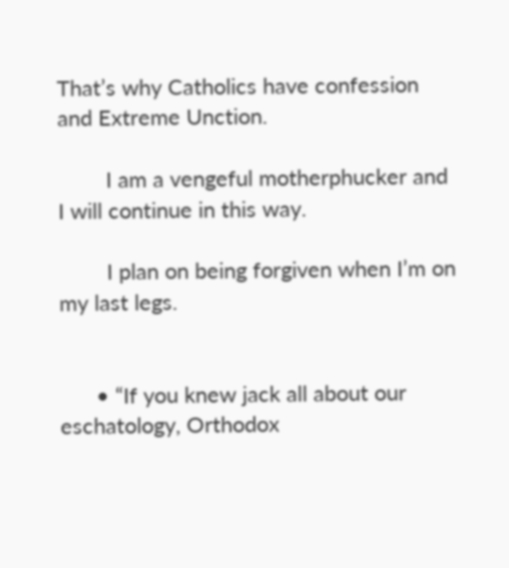That’s why Catholics have confession and Extreme Unction.

        I am a vengeful motherphucker and I will continue in this way.

        I plan on being forgiven when I’m on my last legs.


      • “If you knew jack all about our eschatology, Orthodox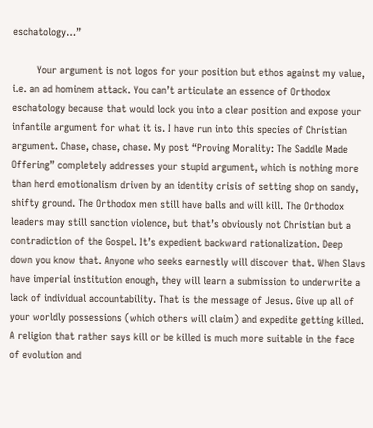eschatology…”

        Your argument is not logos for your position but ethos against my value, i.e. an ad hominem attack. You can’t articulate an essence of Orthodox eschatology because that would lock you into a clear position and expose your infantile argument for what it is. I have run into this species of Christian argument. Chase, chase, chase. My post “Proving Morality: The Saddle Made Offering” completely addresses your stupid argument, which is nothing more than herd emotionalism driven by an identity crisis of setting shop on sandy, shifty ground. The Orthodox men still have balls and will kill. The Orthodox leaders may still sanction violence, but that’s obviously not Christian but a contradiction of the Gospel. It’s expedient backward rationalization. Deep down you know that. Anyone who seeks earnestly will discover that. When Slavs have imperial institution enough, they will learn a submission to underwrite a lack of individual accountability. That is the message of Jesus. Give up all of your worldly possessions (which others will claim) and expedite getting killed. A religion that rather says kill or be killed is much more suitable in the face of evolution and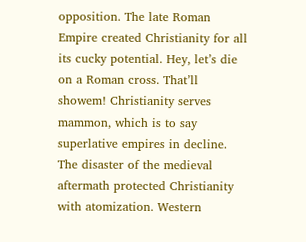opposition. The late Roman Empire created Christianity for all its cucky potential. Hey, let’s die on a Roman cross. That’ll showem! Christianity serves mammon, which is to say superlative empires in decline. The disaster of the medieval aftermath protected Christianity with atomization. Western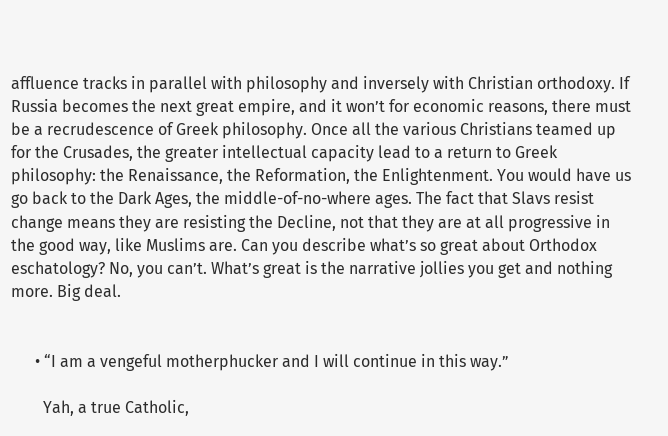affluence tracks in parallel with philosophy and inversely with Christian orthodoxy. If Russia becomes the next great empire, and it won’t for economic reasons, there must be a recrudescence of Greek philosophy. Once all the various Christians teamed up for the Crusades, the greater intellectual capacity lead to a return to Greek philosophy: the Renaissance, the Reformation, the Enlightenment. You would have us go back to the Dark Ages, the middle-of-no-where ages. The fact that Slavs resist change means they are resisting the Decline, not that they are at all progressive in the good way, like Muslims are. Can you describe what’s so great about Orthodox eschatology? No, you can’t. What’s great is the narrative jollies you get and nothing more. Big deal.


      • “I am a vengeful motherphucker and I will continue in this way.”

        Yah, a true Catholic,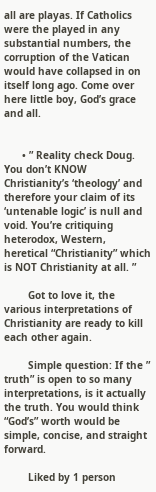all are playas. If Catholics were the played in any substantial numbers, the corruption of the Vatican would have collapsed in on itself long ago. Come over here little boy, God’s grace and all.


      • ” Reality check Doug. You don’t KNOW Christianity’s ‘theology’ and therefore your claim of its ‘untenable logic’ is null and void. You’re critiquing heterodox, Western, heretical “Christianity” which is NOT Christianity at all. ”

        Got to love it, the various interpretations of Christianity are ready to kill each other again.

        Simple question: If the ” truth” is open to so many interpretations, is it actually the truth. You would think “God’s” worth would be simple, concise, and straight forward.

        Liked by 1 person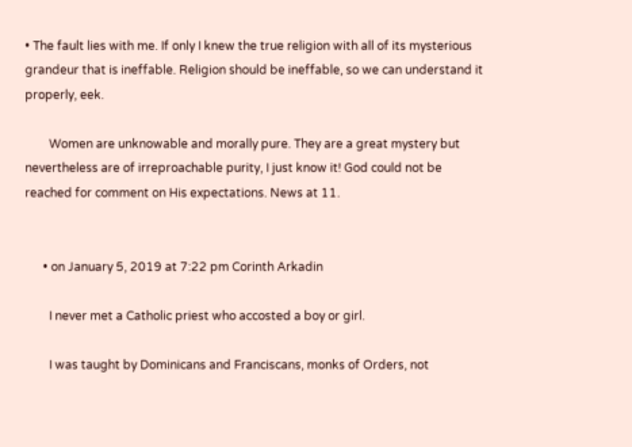• The fault lies with me. If only I knew the true religion with all of its mysterious grandeur that is ineffable. Religion should be ineffable, so we can understand it properly, eek.

        Women are unknowable and morally pure. They are a great mystery but nevertheless are of irreproachable purity, I just know it! God could not be reached for comment on His expectations. News at 11.


      • on January 5, 2019 at 7:22 pm Corinth Arkadin

        I never met a Catholic priest who accosted a boy or girl.

        I was taught by Dominicans and Franciscans, monks of Orders, not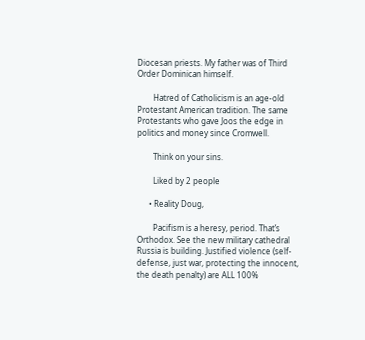Diocesan priests. My father was of Third Order Dominican himself.

        Hatred of Catholicism is an age-old Protestant American tradition. The same Protestants who gave Joos the edge in politics and money since Cromwell.

        Think on your sins.

        Liked by 2 people

      • Reality Doug,

        Pacifism is a heresy, period. That’s Orthodox. See the new military cathedral Russia is building. Justified violence (self-defense, just war, protecting the innocent, the death penalty) are ALL 100%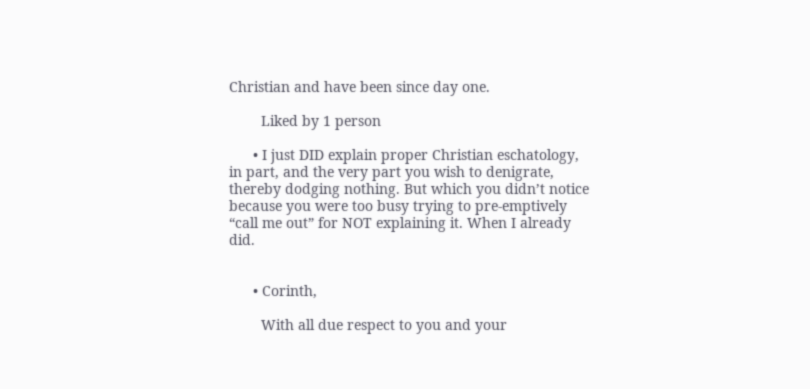Christian and have been since day one.

        Liked by 1 person

      • I just DID explain proper Christian eschatology, in part, and the very part you wish to denigrate, thereby dodging nothing. But which you didn’t notice because you were too busy trying to pre-emptively “call me out” for NOT explaining it. When I already did.


      • Corinth,

        With all due respect to you and your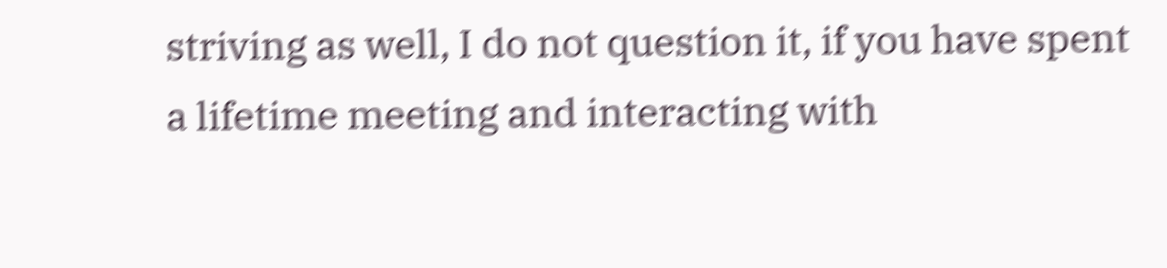striving as well, I do not question it, if you have spent a lifetime meeting and interacting with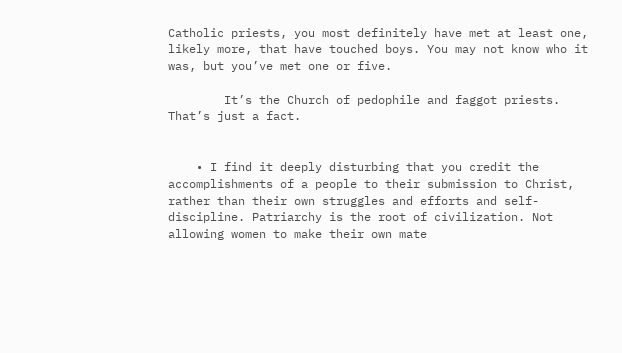Catholic priests, you most definitely have met at least one, likely more, that have touched boys. You may not know who it was, but you’ve met one or five.

        It’s the Church of pedophile and faggot priests. That’s just a fact.


    • I find it deeply disturbing that you credit the accomplishments of a people to their submission to Christ, rather than their own struggles and efforts and self-discipline. Patriarchy is the root of civilization. Not allowing women to make their own mate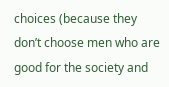choices (because they don’t choose men who are good for the society and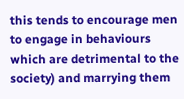this tends to encourage men to engage in behaviours which are detrimental to the society) and marrying them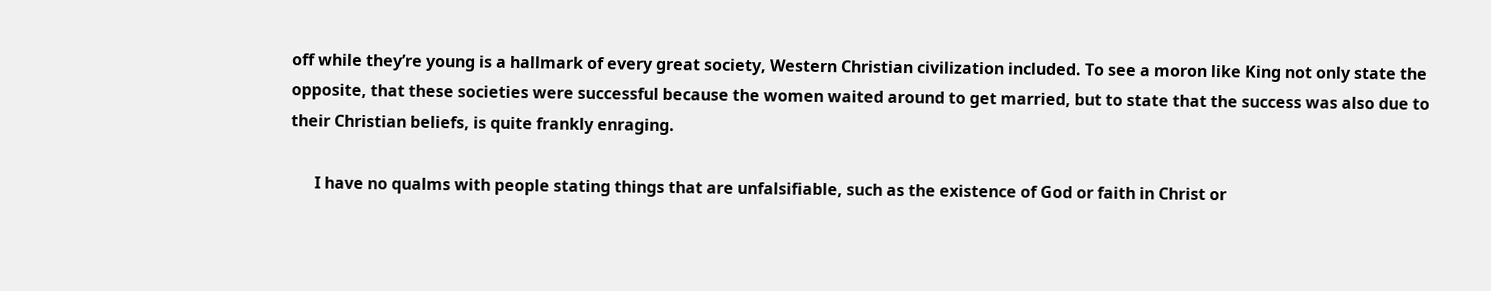off while they’re young is a hallmark of every great society, Western Christian civilization included. To see a moron like King not only state the opposite, that these societies were successful because the women waited around to get married, but to state that the success was also due to their Christian beliefs, is quite frankly enraging.

      I have no qualms with people stating things that are unfalsifiable, such as the existence of God or faith in Christ or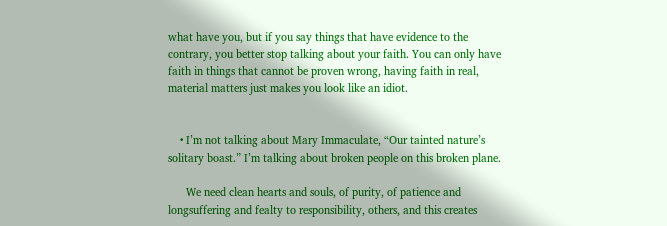what have you, but if you say things that have evidence to the contrary, you better stop talking about your faith. You can only have faith in things that cannot be proven wrong, having faith in real, material matters just makes you look like an idiot.


    • I’m not talking about Mary Immaculate, “Our tainted nature’s solitary boast.” I’m talking about broken people on this broken plane.

      We need clean hearts and souls, of purity, of patience and longsuffering and fealty to responsibility, others, and this creates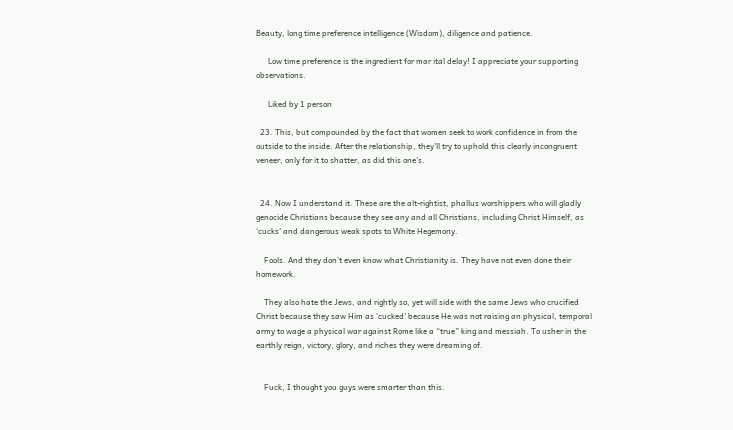Beauty, long time preference intelligence (Wisdom), diligence and patience.

      Low time preference is the ingredient for mar ital delay! I appreciate your supporting observations.

      Liked by 1 person

  23. This, but compounded by the fact that women seek to work confidence in from the outside to the inside. After the relationship, they’ll try to uphold this clearly incongruent veneer, only for it to shatter, as did this one’s.


  24. Now I understand it. These are the alt-rightist, phallus worshippers who will gladly genocide Christians because they see any and all Christians, including Christ Himself, as ‘cucks’ and dangerous weak spots to White Hegemony.

    Fools. And they don’t even know what Christianity is. They have not even done their homework.

    They also hate the Jews, and rightly so, yet will side with the same Jews who crucified Christ because they saw Him as ‘cucked’ because He was not raising an physical, temporal army to wage a physical war against Rome like a “true” king and messiah. To usher in the earthly reign, victory, glory, and riches they were dreaming of.


    Fuck, I thought you guys were smarter than this.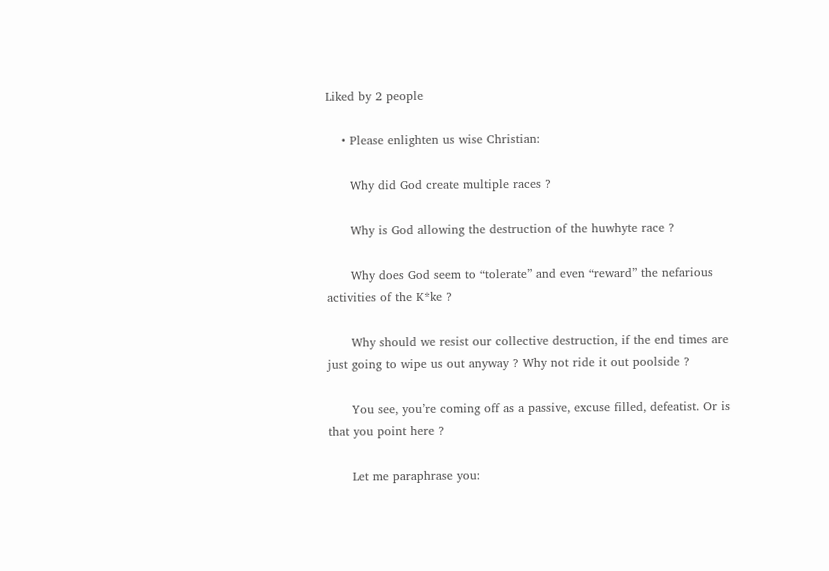Liked by 2 people

    • Please enlighten us wise Christian:

      Why did God create multiple races ?

      Why is God allowing the destruction of the huwhyte race ?

      Why does God seem to “tolerate” and even “reward” the nefarious activities of the K*ke ?

      Why should we resist our collective destruction, if the end times are just going to wipe us out anyway ? Why not ride it out poolside ?

      You see, you’re coming off as a passive, excuse filled, defeatist. Or is that you point here ?

      Let me paraphrase you: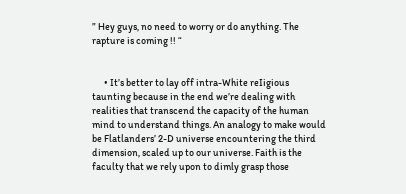” Hey guys, no need to worry or do anything. The rapture is coming !! “


      • It’s better to lay off intra-White reIigious taunting because in the end we’re dealing with realities that transcend the capacity of the human mind to understand things. An analogy to make would be Flatlanders’ 2-D universe encountering the third dimension, scaled up to our universe. Faith is the faculty that we rely upon to dimly grasp those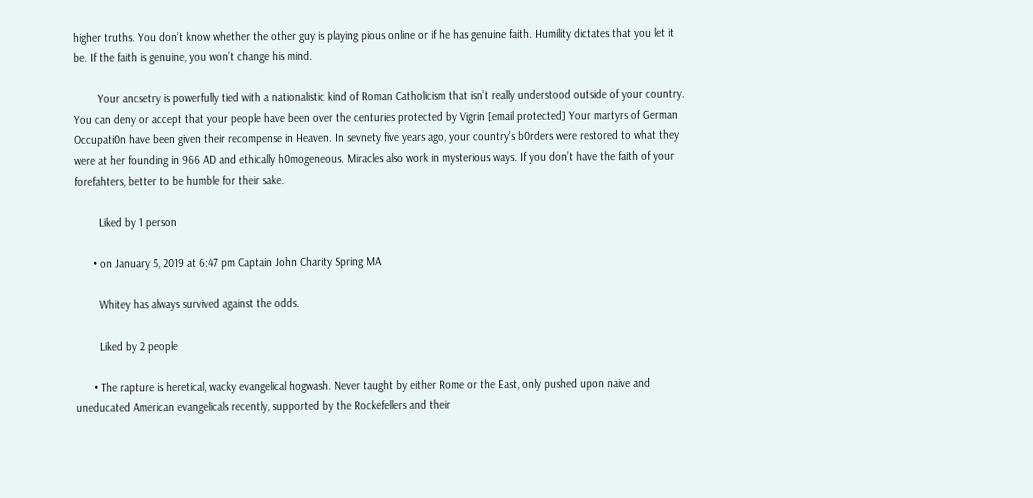higher truths. You don’t know whether the other guy is playing pious online or if he has genuine faith. Humility dictates that you let it be. If the faith is genuine, you won’t change his mind.

        Your ancsetry is powerfully tied with a nationalistic kind of Roman Catholicism that isn’t really understood outside of your country. You can deny or accept that your people have been over the centuries protected by Vigrin [email protected] Your martyrs of German Occupati0n have been given their recompense in Heaven. In sevnety five years ago, your country’s b0rders were restored to what they were at her founding in 966 AD and ethically h0mogeneous. Miracles also work in mysterious ways. If you don’t have the faith of your forefahters, better to be humble for their sake.

        Liked by 1 person

      • on January 5, 2019 at 6:47 pm Captain John Charity Spring MA

        Whitey has always survived against the odds.

        Liked by 2 people

      • The rapture is heretical, wacky evangelical hogwash. Never taught by either Rome or the East, only pushed upon naive and uneducated American evangelicals recently, supported by the Rockefellers and their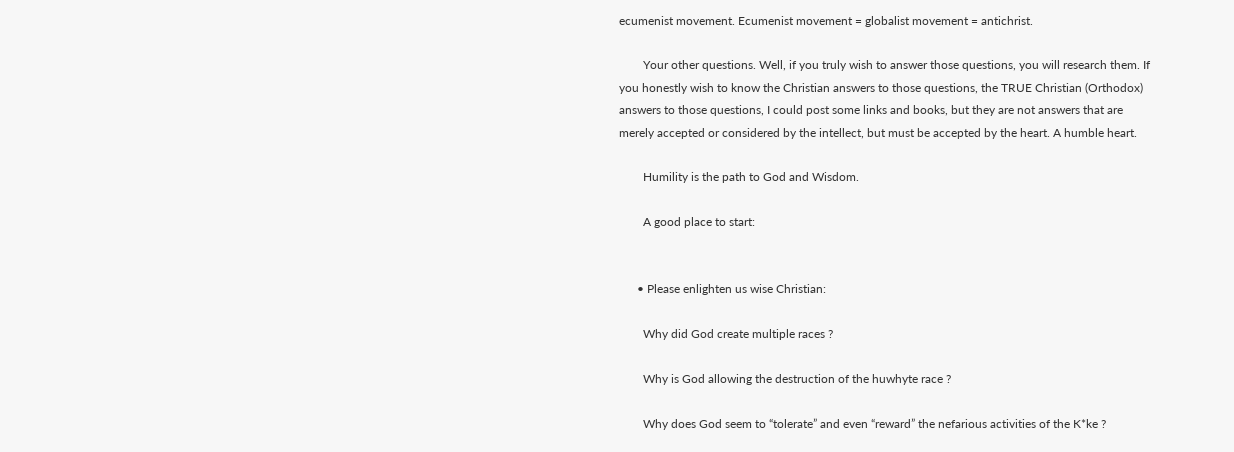ecumenist movement. Ecumenist movement = globalist movement = antichrist.

        Your other questions. Well, if you truly wish to answer those questions, you will research them. If you honestly wish to know the Christian answers to those questions, the TRUE Christian (Orthodox) answers to those questions, I could post some links and books, but they are not answers that are merely accepted or considered by the intellect, but must be accepted by the heart. A humble heart.

        Humility is the path to God and Wisdom.

        A good place to start:


      • Please enlighten us wise Christian:

        Why did God create multiple races ?

        Why is God allowing the destruction of the huwhyte race ?

        Why does God seem to “tolerate” and even “reward” the nefarious activities of the K*ke ?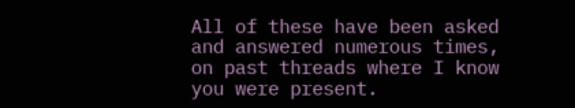All of these have been asked and answered numerous times, on past threads where I know you were present.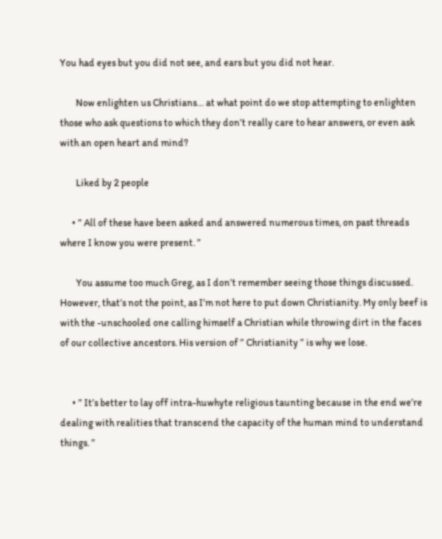You had eyes but you did not see, and ears but you did not hear.

        Now enlighten us Christians… at what point do we stop attempting to enlighten those who ask questions to which they don’t really care to hear answers, or even ask with an open heart and mind?

        Liked by 2 people

      • ” All of these have been asked and answered numerous times, on past threads where I know you were present. ”

        You assume too much Greg, as I don’t remember seeing those things discussed. However, that’s not the point, as I’m not here to put down Christianity. My only beef is with the -unschooled one calling himself a Christian while throwing dirt in the faces of our collective ancestors. His version of ” Christianity ” is why we lose.


      • ” It’s better to lay off intra-huwhyte religious taunting because in the end we’re dealing with realities that transcend the capacity of the human mind to understand things. ”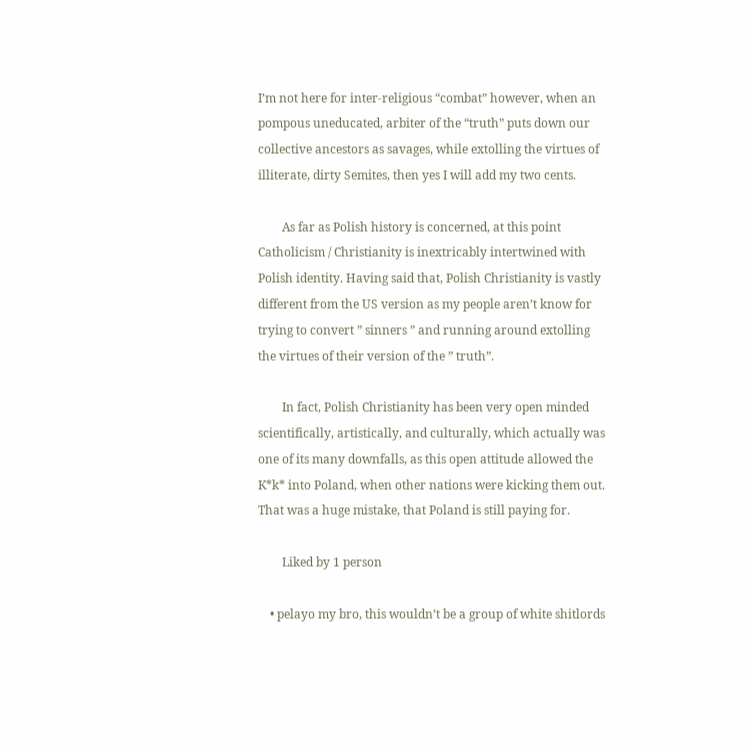I’m not here for inter-religious “combat” however, when an pompous uneducated, arbiter of the “truth” puts down our collective ancestors as savages, while extolling the virtues of illiterate, dirty Semites, then yes I will add my two cents.

        As far as Polish history is concerned, at this point Catholicism / Christianity is inextricably intertwined with Polish identity. Having said that, Polish Christianity is vastly different from the US version as my people aren’t know for trying to convert ” sinners ” and running around extolling the virtues of their version of the ” truth”.

        In fact, Polish Christianity has been very open minded scientifically, artistically, and culturally, which actually was one of its many downfalls, as this open attitude allowed the K*k* into Poland, when other nations were kicking them out. That was a huge mistake, that Poland is still paying for.

        Liked by 1 person

    • pelayo my bro, this wouldn’t be a group of white shitlords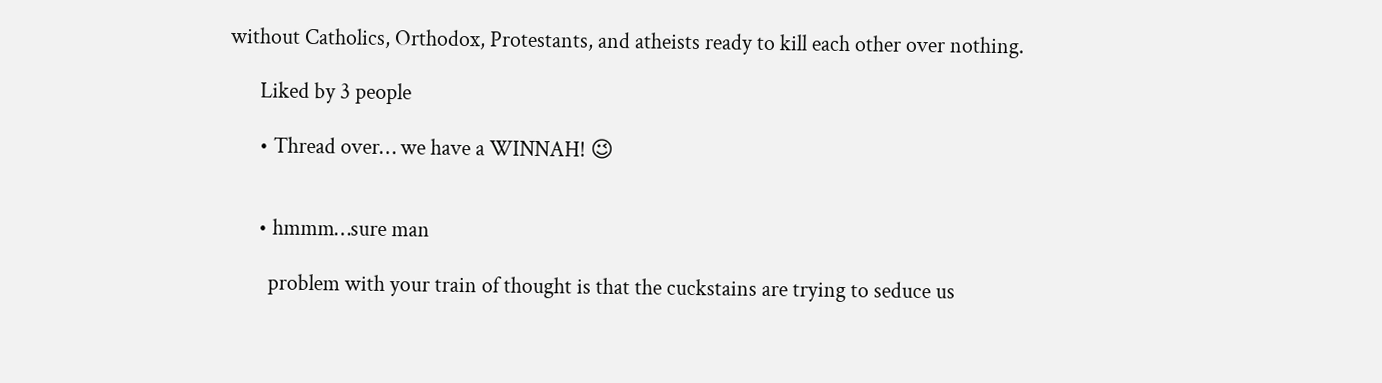without Catholics, Orthodox, Protestants, and atheists ready to kill each other over nothing.

      Liked by 3 people

      • Thread over… we have a WINNAH! 😉


      • hmmm…sure man

        problem with your train of thought is that the cuckstains are trying to seduce us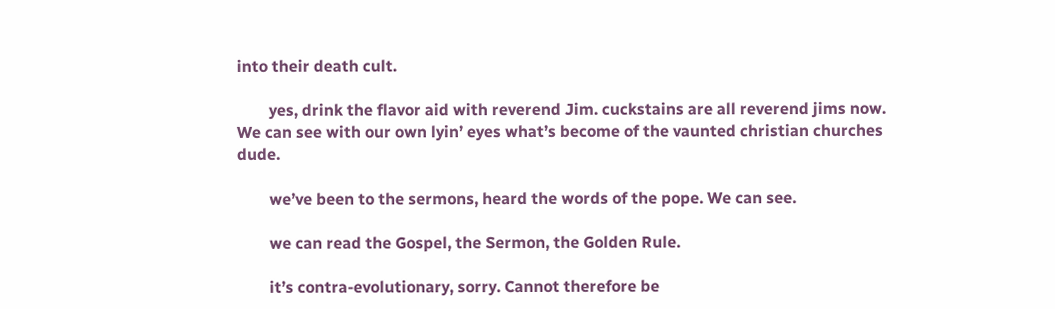into their death cult.

        yes, drink the flavor aid with reverend Jim. cuckstains are all reverend jims now. We can see with our own lyin’ eyes what’s become of the vaunted christian churches dude.

        we’ve been to the sermons, heard the words of the pope. We can see.

        we can read the Gospel, the Sermon, the Golden Rule.

        it’s contra-evolutionary, sorry. Cannot therefore be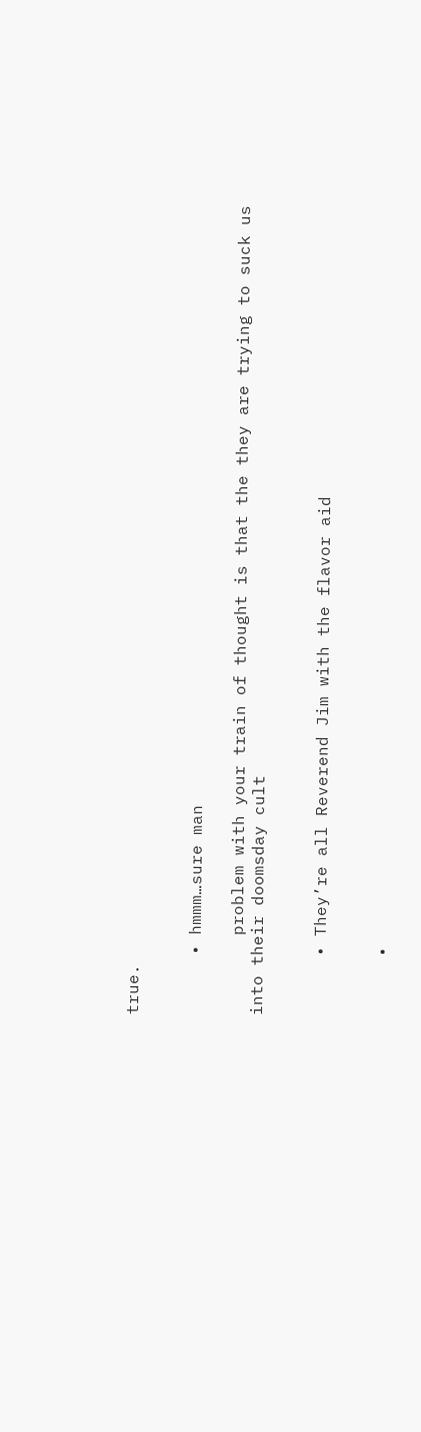true.


      • hmmm…sure man

        problem with your train of thought is that the they are trying to suck us into their doomsday cult


      • They’re all Reverend Jim with the flavor aid


      •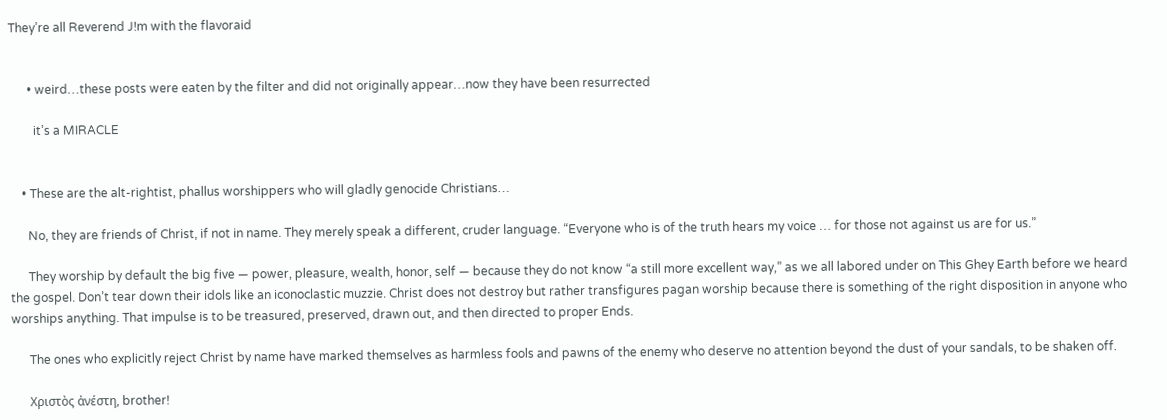They’re all Reverend J!m with the flavoraid


      • weird…these posts were eaten by the filter and did not originally appear…now they have been resurrected

        it’s a MIRACLE


    • These are the alt-rightist, phallus worshippers who will gladly genocide Christians…

      No, they are friends of Christ, if not in name. They merely speak a different, cruder language. “Everyone who is of the truth hears my voice … for those not against us are for us.”

      They worship by default the big five — power, pleasure, wealth, honor, self — because they do not know “a still more excellent way,” as we all labored under on This Ghey Earth before we heard the gospel. Don’t tear down their idols like an iconoclastic muzzie. Christ does not destroy but rather transfigures pagan worship because there is something of the right disposition in anyone who worships anything. That impulse is to be treasured, preserved, drawn out, and then directed to proper Ends.

      The ones who explicitly reject Christ by name have marked themselves as harmless fools and pawns of the enemy who deserve no attention beyond the dust of your sandals, to be shaken off.

      Χριστὸς ἀνέστη, brother!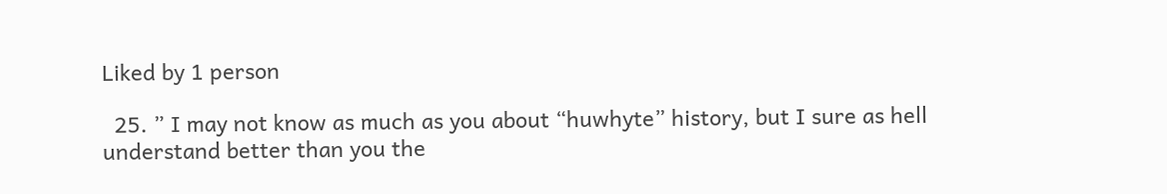Liked by 1 person

  25. ” I may not know as much as you about “huwhyte” history, but I sure as hell understand better than you the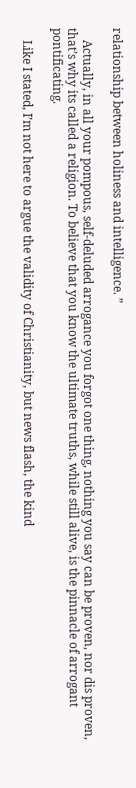relationship between holiness and intelligence. ”

    Actually, in all your pompous, self-deluded arrogance you forgot one thing, nothing you say can be proven, nor dis proven, that’s why its called a religion. To believe that you know the ultimate truths, while still alive, is the pinnacle of arrogant pontificating.

    Like I stated, I’m not here to argue the validity of Christianity, but news flash, the kind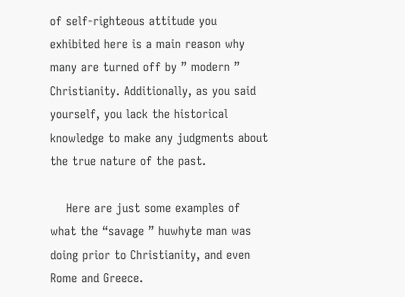of self-righteous attitude you exhibited here is a main reason why many are turned off by ” modern ” Christianity. Additionally, as you said yourself, you lack the historical knowledge to make any judgments about the true nature of the past.

    Here are just some examples of what the “savage ” huwhyte man was doing prior to Christianity, and even Rome and Greece.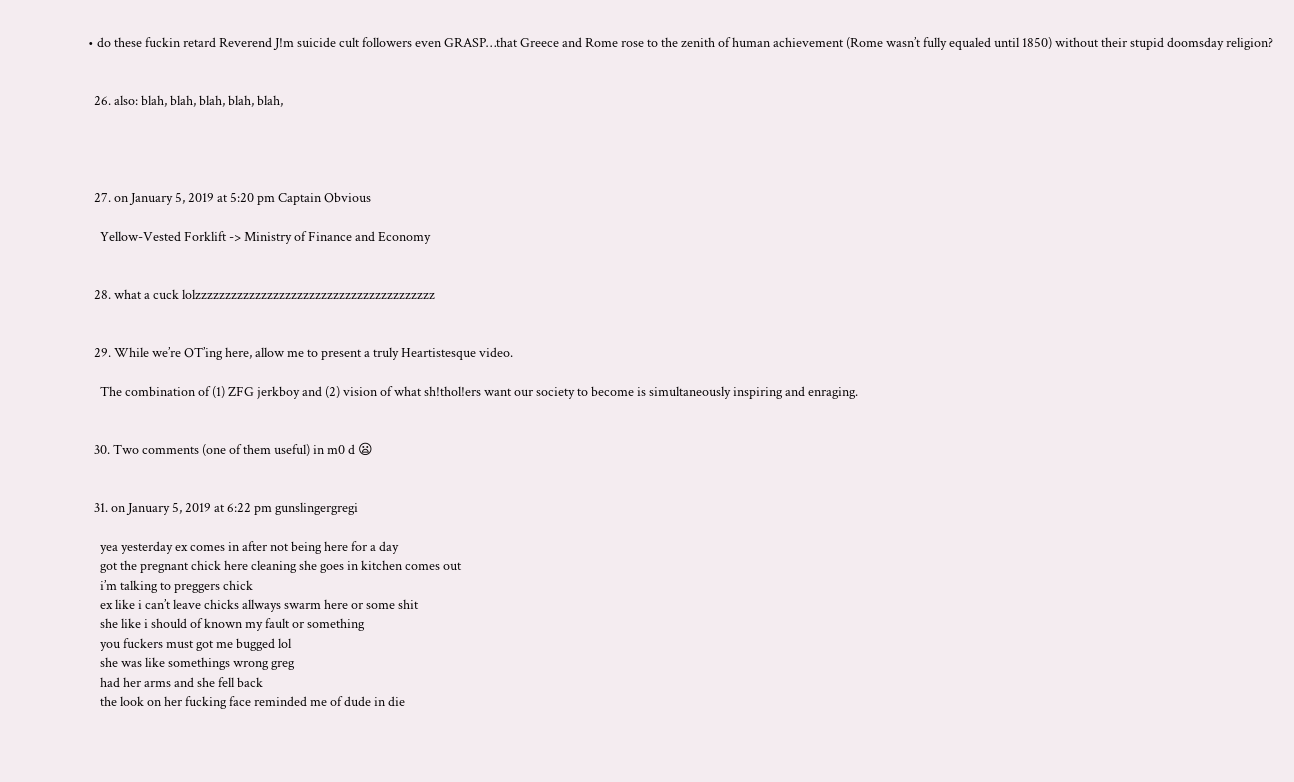• do these fuckin retard Reverend J!m suicide cult followers even GRASP…that Greece and Rome rose to the zenith of human achievement (Rome wasn’t fully equaled until 1850) without their stupid doomsday religion?


  26. also: blah, blah, blah, blah, blah,




  27. on January 5, 2019 at 5:20 pm Captain Obvious

    Yellow-Vested Forklift -> Ministry of Finance and Economy


  28. what a cuck lolzzzzzzzzzzzzzzzzzzzzzzzzzzzzzzzzzzzzzzzz


  29. While we’re OT’ing here, allow me to present a truly Heartistesque video.

    The combination of (1) ZFG jerkboy and (2) vision of what sh!thol!ers want our society to become is simultaneously inspiring and enraging.


  30. Two comments (one of them useful) in m0 d 😦


  31. on January 5, 2019 at 6:22 pm gunslingergregi

    yea yesterday ex comes in after not being here for a day
    got the pregnant chick here cleaning she goes in kitchen comes out
    i’m talking to preggers chick
    ex like i can’t leave chicks allways swarm here or some shit
    she like i should of known my fault or something
    you fuckers must got me bugged lol
    she was like somethings wrong greg
    had her arms and she fell back
    the look on her fucking face reminded me of dude in die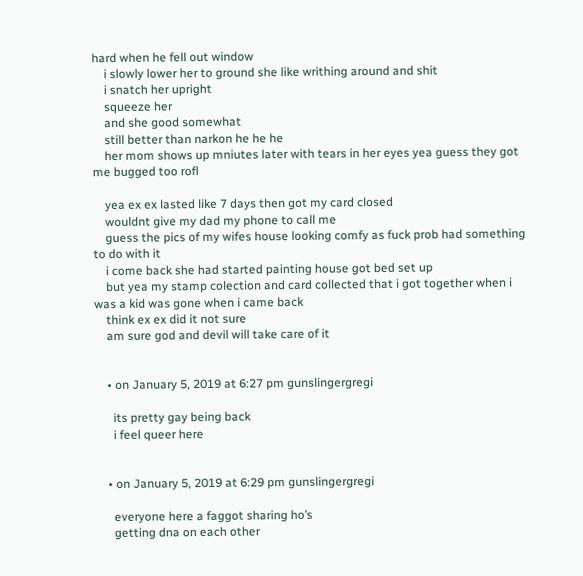hard when he fell out window
    i slowly lower her to ground she like writhing around and shit
    i snatch her upright
    squeeze her
    and she good somewhat
    still better than narkon he he he
    her mom shows up mniutes later with tears in her eyes yea guess they got me bugged too rofl

    yea ex ex lasted like 7 days then got my card closed
    wouldnt give my dad my phone to call me
    guess the pics of my wifes house looking comfy as fuck prob had something to do with it
    i come back she had started painting house got bed set up
    but yea my stamp colection and card collected that i got together when i was a kid was gone when i came back
    think ex ex did it not sure
    am sure god and devil will take care of it


    • on January 5, 2019 at 6:27 pm gunslingergregi

      its pretty gay being back
      i feel queer here


    • on January 5, 2019 at 6:29 pm gunslingergregi

      everyone here a faggot sharing ho’s
      getting dna on each other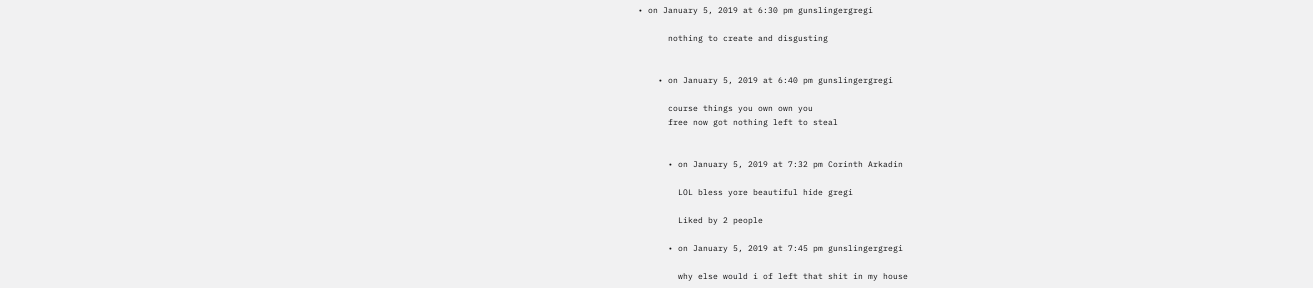• on January 5, 2019 at 6:30 pm gunslingergregi

      nothing to create and disgusting


    • on January 5, 2019 at 6:40 pm gunslingergregi

      course things you own own you
      free now got nothing left to steal


      • on January 5, 2019 at 7:32 pm Corinth Arkadin

        LOL bless yore beautiful hide gregi

        Liked by 2 people

      • on January 5, 2019 at 7:45 pm gunslingergregi

        why else would i of left that shit in my house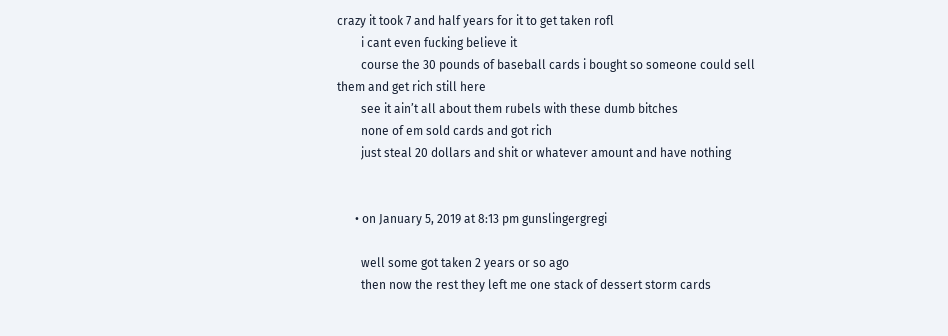crazy it took 7 and half years for it to get taken rofl
        i cant even fucking believe it
        course the 30 pounds of baseball cards i bought so someone could sell them and get rich still here
        see it ain’t all about them rubels with these dumb bitches
        none of em sold cards and got rich
        just steal 20 dollars and shit or whatever amount and have nothing


      • on January 5, 2019 at 8:13 pm gunslingergregi

        well some got taken 2 years or so ago
        then now the rest they left me one stack of dessert storm cards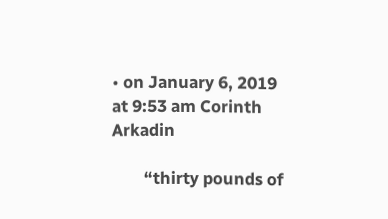• on January 6, 2019 at 9:53 am Corinth Arkadin

        “thirty pounds of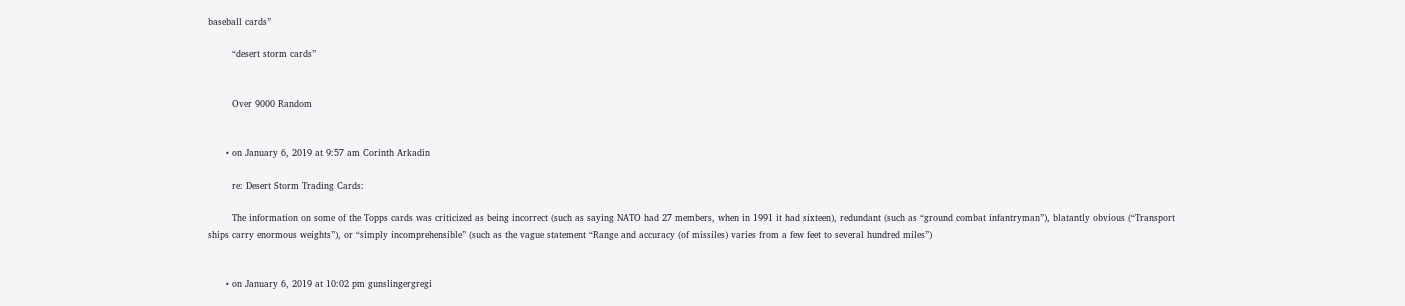baseball cards”

        “desert storm cards”


        Over 9000 Random


      • on January 6, 2019 at 9:57 am Corinth Arkadin

        re: Desert Storm Trading Cards:

        The information on some of the Topps cards was criticized as being incorrect (such as saying NATO had 27 members, when in 1991 it had sixteen), redundant (such as “ground combat infantryman”), blatantly obvious (“Transport ships carry enormous weights”), or “simply incomprehensible” (such as the vague statement “Range and accuracy (of missiles) varies from a few feet to several hundred miles”)


      • on January 6, 2019 at 10:02 pm gunslingergregi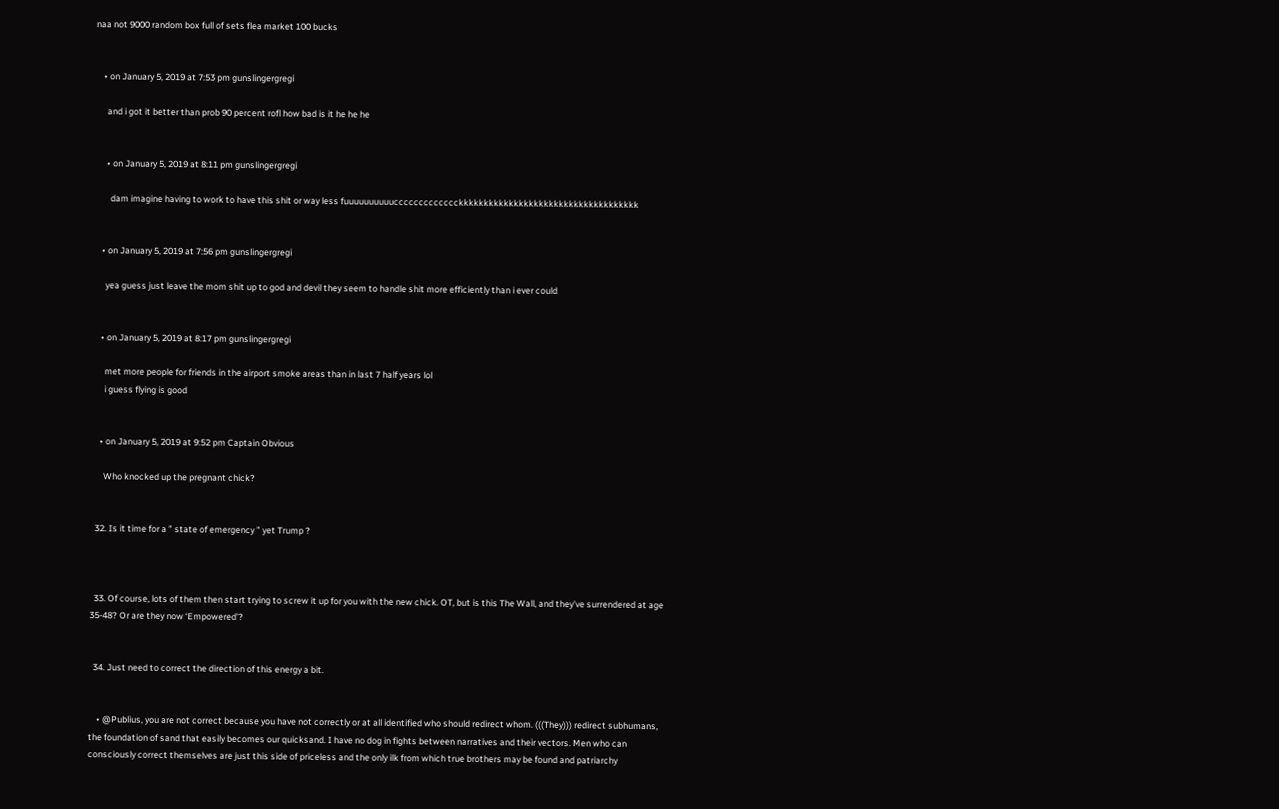naa not 9000 random box full of sets flea market 100 bucks


    • on January 5, 2019 at 7:53 pm gunslingergregi

      and i got it better than prob 90 percent rofl how bad is it he he he


      • on January 5, 2019 at 8:11 pm gunslingergregi

        dam imagine having to work to have this shit or way less fuuuuuuuuuuccccccccccccckkkkkkkkkkkkkkkkkkkkkkkkkkkkkkkkkkkk


    • on January 5, 2019 at 7:56 pm gunslingergregi

      yea guess just leave the mom shit up to god and devil they seem to handle shit more efficiently than i ever could


    • on January 5, 2019 at 8:17 pm gunslingergregi

      met more people for friends in the airport smoke areas than in last 7 half years lol
      i guess flying is good


    • on January 5, 2019 at 9:52 pm Captain Obvious

      Who knocked up the pregnant chick?


  32. Is it time for a ” state of emergency ” yet Trump ?



  33. Of course, lots of them then start trying to screw it up for you with the new chick. OT, but is this The Wall, and they’ve surrendered at age 35-48? Or are they now ‘Empowered’?


  34. Just need to correct the direction of this energy a bit.


    • @Publius, you are not correct because you have not correctly or at all identified who should redirect whom. (((They))) redirect subhumans, the foundation of sand that easily becomes our quicksand. I have no dog in fights between narratives and their vectors. Men who can consciously correct themselves are just this side of priceless and the only ilk from which true brothers may be found and patriarchy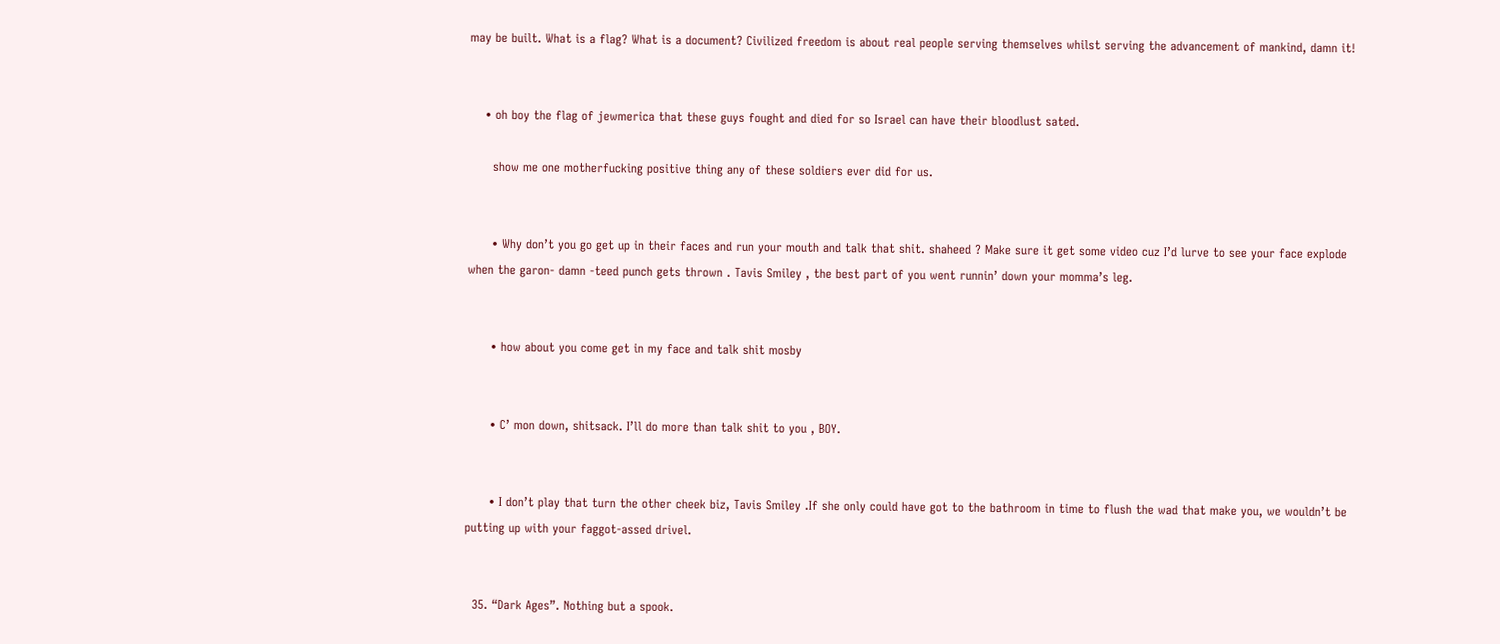may be built. What is a flag? What is a document? Civilized freedom is about real people serving themselves whilst serving the advancement of mankind, damn it!


    • oh boy the flag of jewmerica that these guys fought and died for so Israel can have their bloodlust sated.

      show me one motherfucking positive thing any of these soldiers ever did for us.


      • Why don’t you go get up in their faces and run your mouth and talk that shit. shaheed ? Make sure it get some video cuz I’d lurve to see your face explode when the garon- damn -teed punch gets thrown . Tavis Smiley , the best part of you went runnin’ down your momma’s leg.


      • how about you come get in my face and talk shit mosby


      • C’ mon down, shitsack. I’ll do more than talk shit to you , BOY.


      • I don’t play that turn the other cheek biz, Tavis Smiley .If she only could have got to the bathroom in time to flush the wad that make you, we wouldn’t be putting up with your faggot-assed drivel.


  35. “Dark Ages”. Nothing but a spook.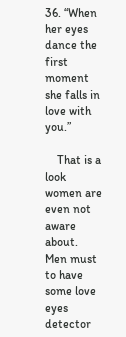36. “When her eyes dance the first moment she falls in love with you.”

    That is a look women are even not aware about. Men must to have some love eyes detector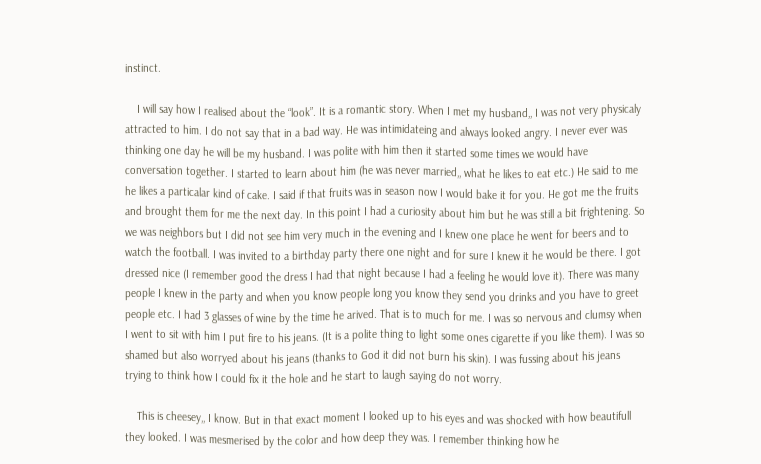instinct.

    I will say how I realised about the “look”. It is a romantic story. When I met my husband,, I was not very physicaly attracted to him. I do not say that in a bad way. He was intimidateing and always looked angry. I never ever was thinking one day he will be my husband. I was polite with him then it started some times we would have conversation together. I started to learn about him (he was never married,, what he likes to eat etc.) He said to me he likes a particalar kind of cake. I said if that fruits was in season now I would bake it for you. He got me the fruits and brought them for me the next day. In this point I had a curiosity about him but he was still a bit frightening. So we was neighbors but I did not see him very much in the evening and I knew one place he went for beers and to watch the football. I was invited to a birthday party there one night and for sure I knew it he would be there. I got dressed nice (I remember good the dress I had that night because I had a feeling he would love it). There was many people I knew in the party and when you know people long you know they send you drinks and you have to greet people etc. I had 3 glasses of wine by the time he arived. That is to much for me. I was so nervous and clumsy when I went to sit with him I put fire to his jeans. (It is a polite thing to light some ones cigarette if you like them). I was so shamed but also worryed about his jeans (thanks to God it did not burn his skin). I was fussing about his jeans trying to think how I could fix it the hole and he start to laugh saying do not worry.

    This is cheesey,, I know. But in that exact moment I looked up to his eyes and was shocked with how beautifull they looked. I was mesmerised by the color and how deep they was. I remember thinking how he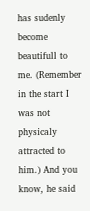has sudenly become beautifull to me. (Remember in the start I was not physicaly attracted to him.) And you know, he said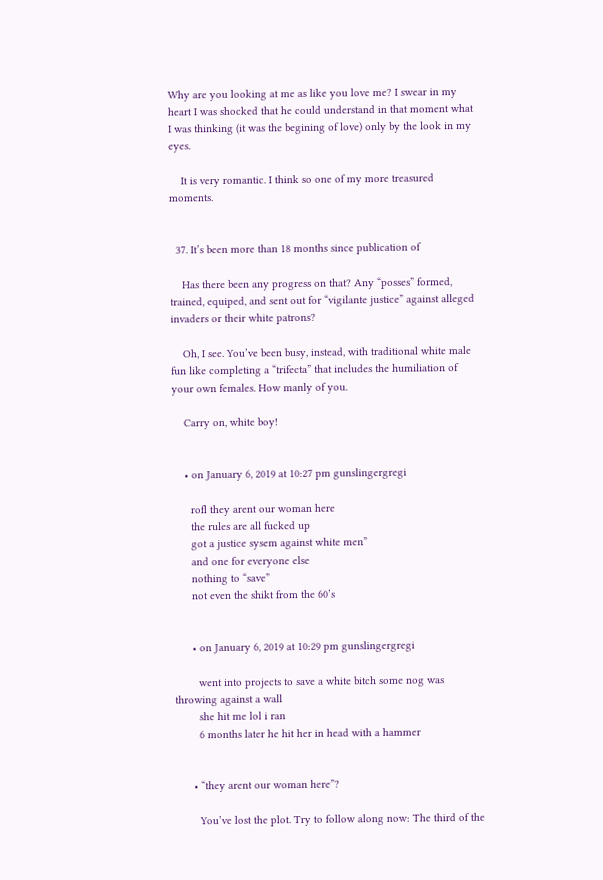Why are you looking at me as like you love me? I swear in my heart I was shocked that he could understand in that moment what I was thinking (it was the begining of love) only by the look in my eyes.

    It is very romantic. I think so one of my more treasured moments.


  37. It’s been more than 18 months since publication of

    Has there been any progress on that? Any “posses” formed, trained, equiped, and sent out for “vigilante justice” against alleged invaders or their white patrons?

    Oh, I see. You’ve been busy, instead, with traditional white male fun like completing a “trifecta” that includes the humiliation of your own females. How manly of you.

    Carry on, white boy!


    • on January 6, 2019 at 10:27 pm gunslingergregi

      rofl they arent our woman here
      the rules are all fucked up
      got a justice sysem against white men”
      and one for everyone else
      nothing to “save”
      not even the shikt from the 60’s


      • on January 6, 2019 at 10:29 pm gunslingergregi

        went into projects to save a white bitch some nog was throwing against a wall
        she hit me lol i ran
        6 months later he hit her in head with a hammer


      • “they arent our woman here”?

        You’ve lost the plot. Try to follow along now: The third of the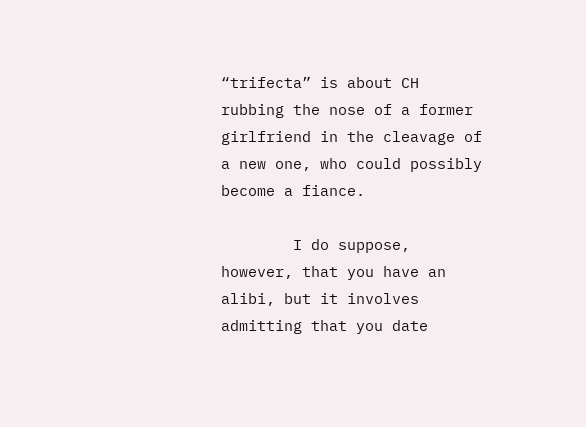“trifecta” is about CH rubbing the nose of a former girlfriend in the cleavage of a new one, who could possibly become a fiance.

        I do suppose, however, that you have an alibi, but it involves admitting that you date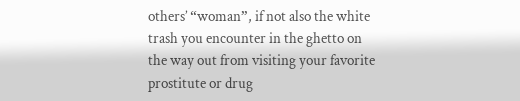others’ “woman”, if not also the white trash you encounter in the ghetto on the way out from visiting your favorite prostitute or drug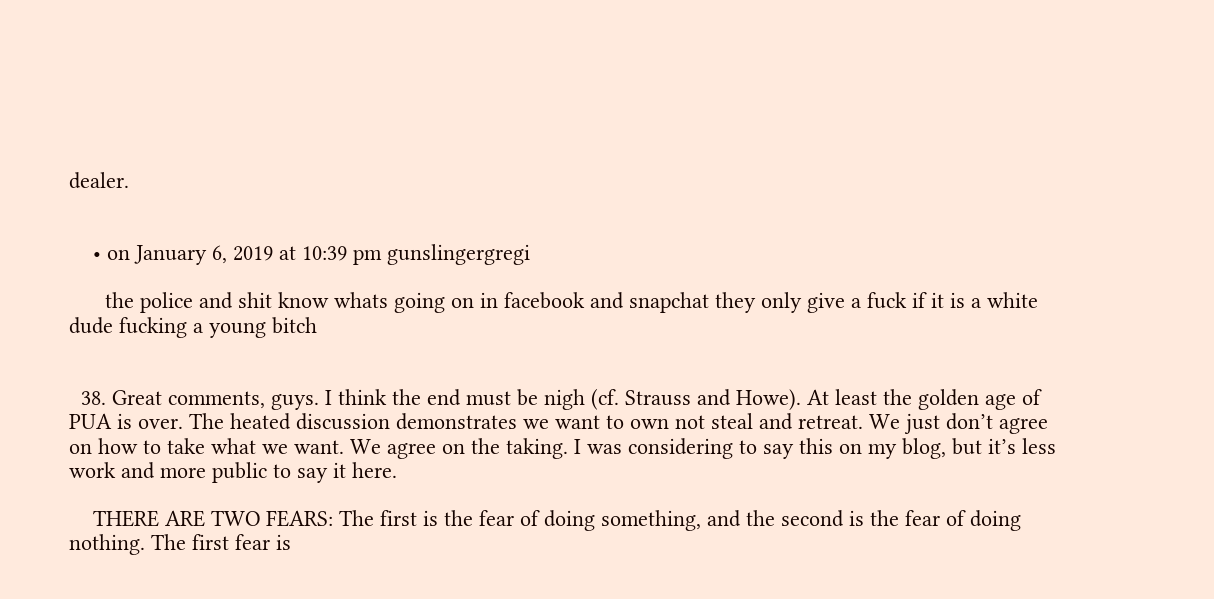dealer.


    • on January 6, 2019 at 10:39 pm gunslingergregi

      the police and shit know whats going on in facebook and snapchat they only give a fuck if it is a white dude fucking a young bitch


  38. Great comments, guys. I think the end must be nigh (cf. Strauss and Howe). At least the golden age of PUA is over. The heated discussion demonstrates we want to own not steal and retreat. We just don’t agree on how to take what we want. We agree on the taking. I was considering to say this on my blog, but it’s less work and more public to say it here.

    THERE ARE TWO FEARS: The first is the fear of doing something, and the second is the fear of doing nothing. The first fear is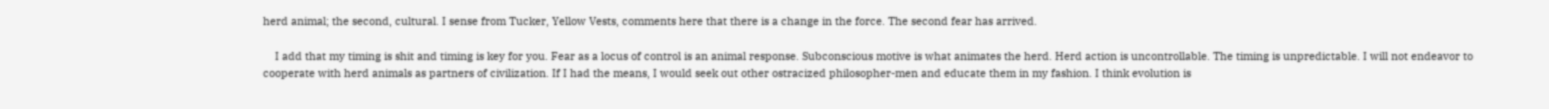herd animal; the second, cultural. I sense from Tucker, Yellow Vests, comments here that there is a change in the force. The second fear has arrived.

    I add that my timing is shit and timing is key for you. Fear as a locus of control is an animal response. Subconscious motive is what animates the herd. Herd action is uncontrollable. The timing is unpredictable. I will not endeavor to cooperate with herd animals as partners of civilization. If I had the means, I would seek out other ostracized philosopher-men and educate them in my fashion. I think evolution is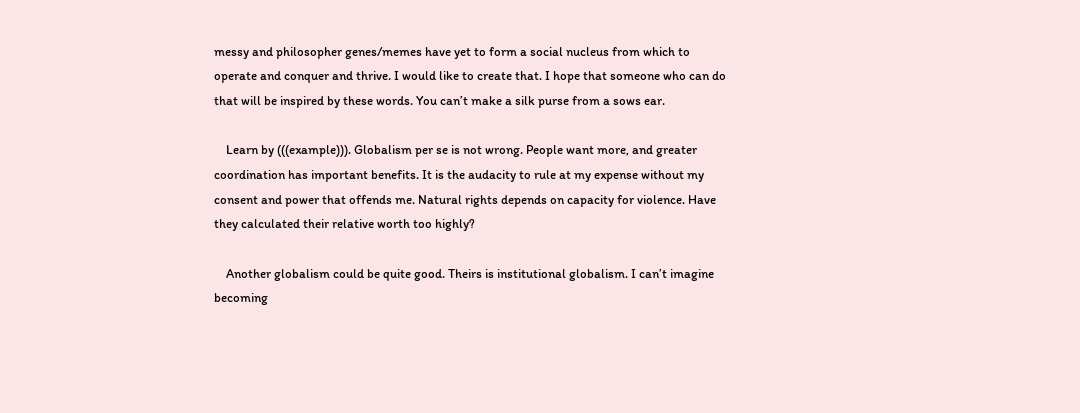messy and philosopher genes/memes have yet to form a social nucleus from which to operate and conquer and thrive. I would like to create that. I hope that someone who can do that will be inspired by these words. You can’t make a silk purse from a sows ear.

    Learn by (((example))). Globalism per se is not wrong. People want more, and greater coordination has important benefits. It is the audacity to rule at my expense without my consent and power that offends me. Natural rights depends on capacity for violence. Have they calculated their relative worth too highly?

    Another globalism could be quite good. Theirs is institutional globalism. I can’t imagine becoming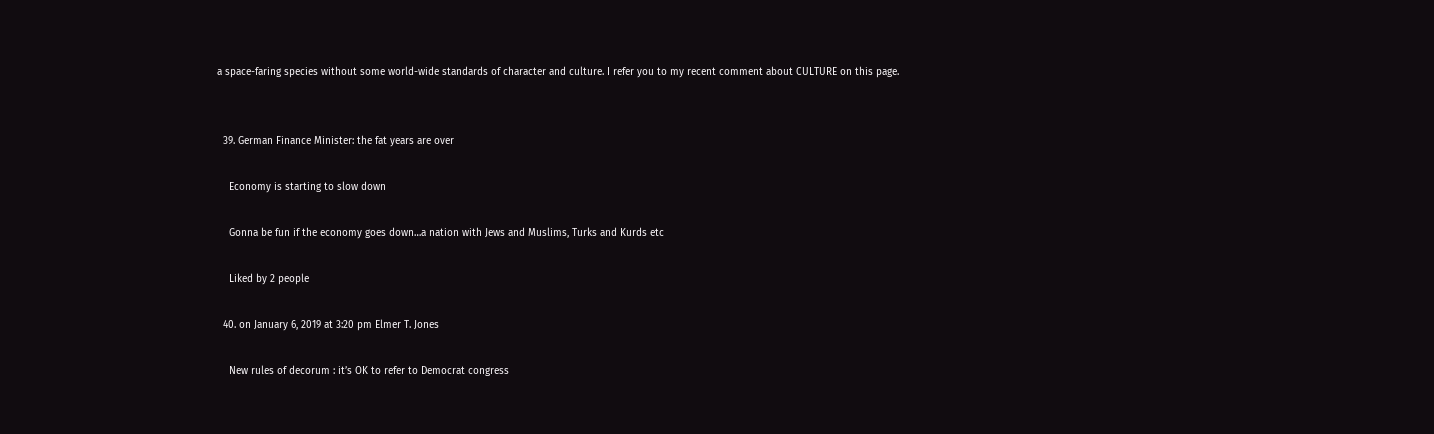a space-faring species without some world-wide standards of character and culture. I refer you to my recent comment about CULTURE on this page.


  39. German Finance Minister: the fat years are over

    Economy is starting to slow down

    Gonna be fun if the economy goes down…a nation with Jews and Muslims, Turks and Kurds etc

    Liked by 2 people

  40. on January 6, 2019 at 3:20 pm Elmer T. Jones

    New rules of decorum : it’s OK to refer to Democrat congress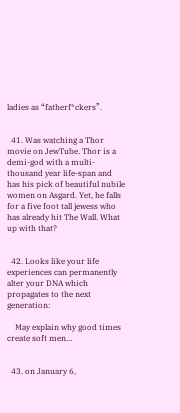ladies as “fatherf*ckers”.


  41. Was watching a Thor movie on JewTube. Thor is a demi-god with a multi-thousand year life-span and has his pick of beautiful nubile women on Asgard. Yet, he falls for a five foot tall jewess who has already hit The Wall. What up with that?


  42. Looks like your life experiences can permanently alter your DNA which propagates to the next generation:

    May explain why good times create soft men…


  43. on January 6,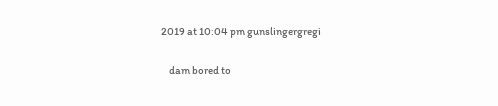2019 at 10:04 pm gunslingergregi

    dam bored to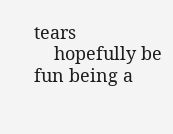tears
    hopefully be fun being a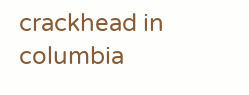crackhead in columbia